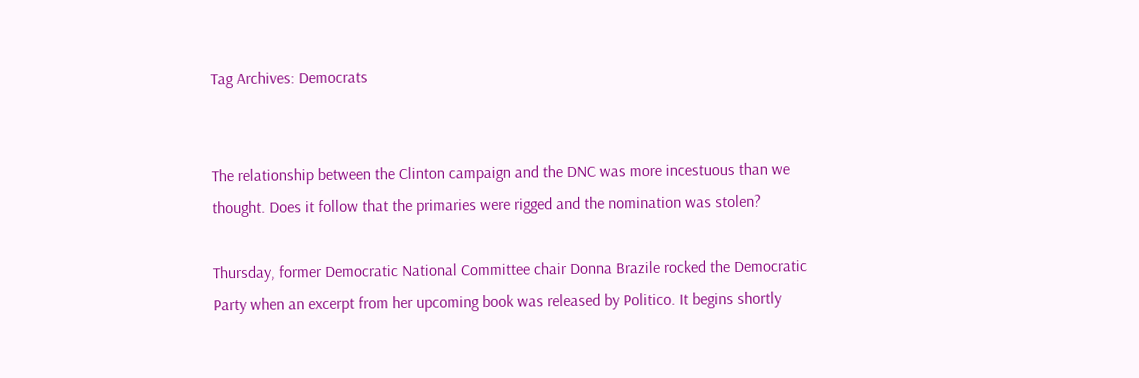Tag Archives: Democrats


The relationship between the Clinton campaign and the DNC was more incestuous than we thought. Does it follow that the primaries were rigged and the nomination was stolen?

Thursday, former Democratic National Committee chair Donna Brazile rocked the Democratic Party when an excerpt from her upcoming book was released by Politico. It begins shortly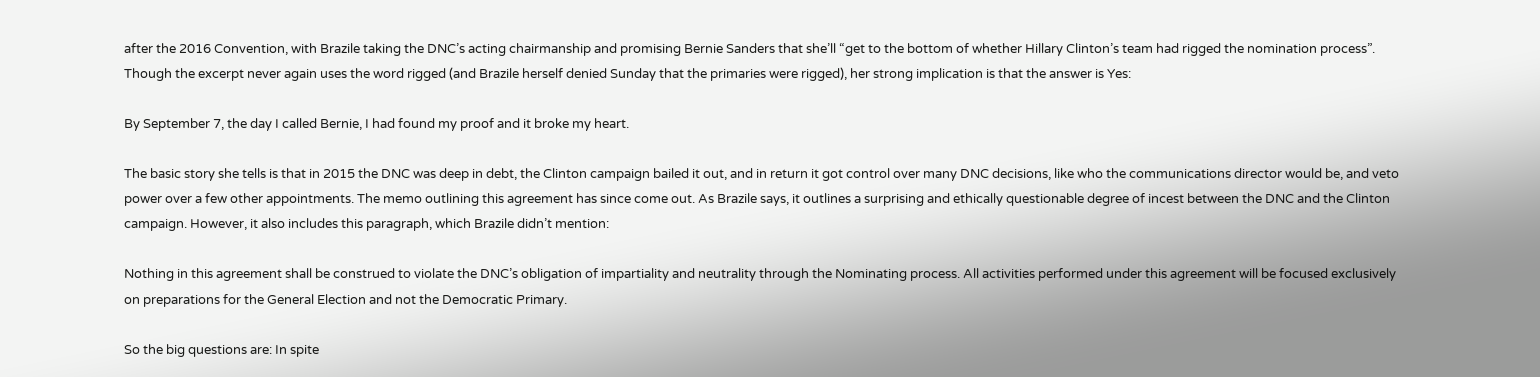after the 2016 Convention, with Brazile taking the DNC’s acting chairmanship and promising Bernie Sanders that she’ll “get to the bottom of whether Hillary Clinton’s team had rigged the nomination process”. Though the excerpt never again uses the word rigged (and Brazile herself denied Sunday that the primaries were rigged), her strong implication is that the answer is Yes:

By September 7, the day I called Bernie, I had found my proof and it broke my heart.

The basic story she tells is that in 2015 the DNC was deep in debt, the Clinton campaign bailed it out, and in return it got control over many DNC decisions, like who the communications director would be, and veto power over a few other appointments. The memo outlining this agreement has since come out. As Brazile says, it outlines a surprising and ethically questionable degree of incest between the DNC and the Clinton campaign. However, it also includes this paragraph, which Brazile didn’t mention:

Nothing in this agreement shall be construed to violate the DNC’s obligation of impartiality and neutrality through the Nominating process. All activities performed under this agreement will be focused exclusively on preparations for the General Election and not the Democratic Primary.

So the big questions are: In spite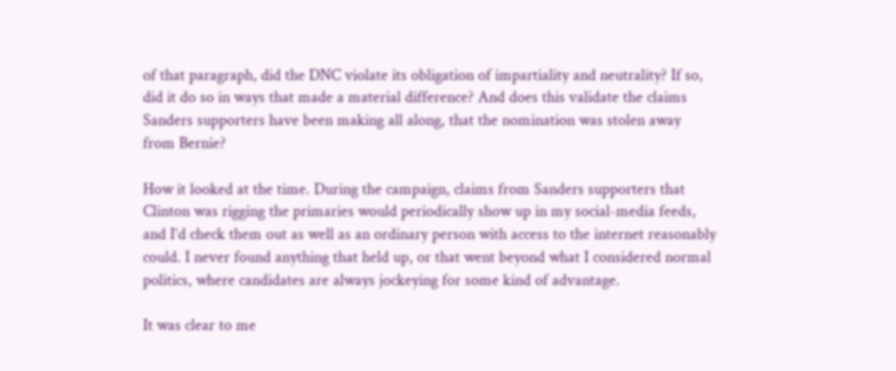of that paragraph, did the DNC violate its obligation of impartiality and neutrality? If so, did it do so in ways that made a material difference? And does this validate the claims Sanders supporters have been making all along, that the nomination was stolen away from Bernie?

How it looked at the time. During the campaign, claims from Sanders supporters that Clinton was rigging the primaries would periodically show up in my social-media feeds, and I’d check them out as well as an ordinary person with access to the internet reasonably could. I never found anything that held up, or that went beyond what I considered normal politics, where candidates are always jockeying for some kind of advantage.

It was clear to me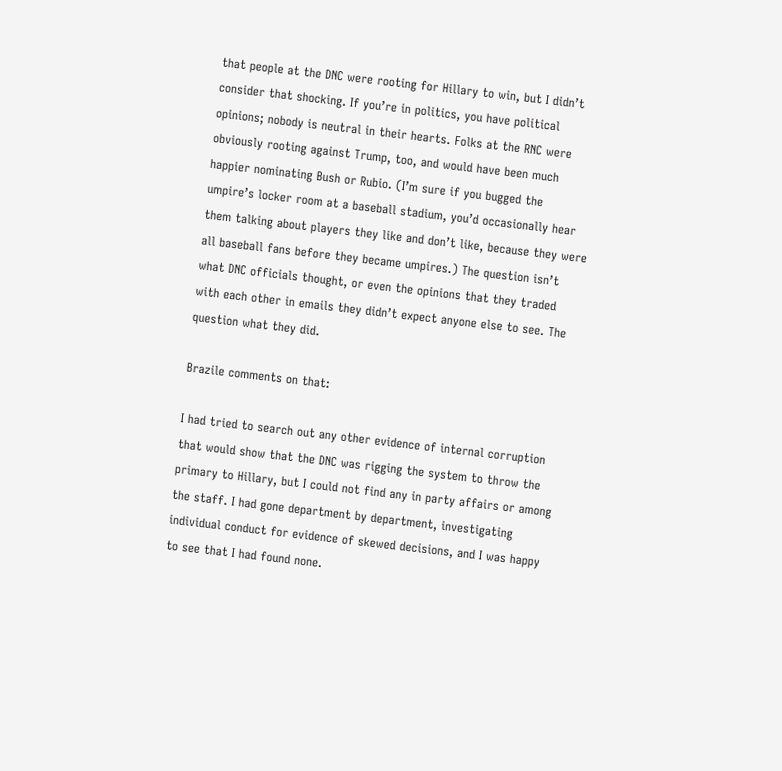that people at the DNC were rooting for Hillary to win, but I didn’t consider that shocking. If you’re in politics, you have political opinions; nobody is neutral in their hearts. Folks at the RNC were obviously rooting against Trump, too, and would have been much happier nominating Bush or Rubio. (I’m sure if you bugged the umpire’s locker room at a baseball stadium, you’d occasionally hear them talking about players they like and don’t like, because they were all baseball fans before they became umpires.) The question isn’t what DNC officials thought, or even the opinions that they traded with each other in emails they didn’t expect anyone else to see. The question what they did.

Brazile comments on that:

I had tried to search out any other evidence of internal corruption that would show that the DNC was rigging the system to throw the primary to Hillary, but I could not find any in party affairs or among the staff. I had gone department by department, investigating individual conduct for evidence of skewed decisions, and I was happy to see that I had found none.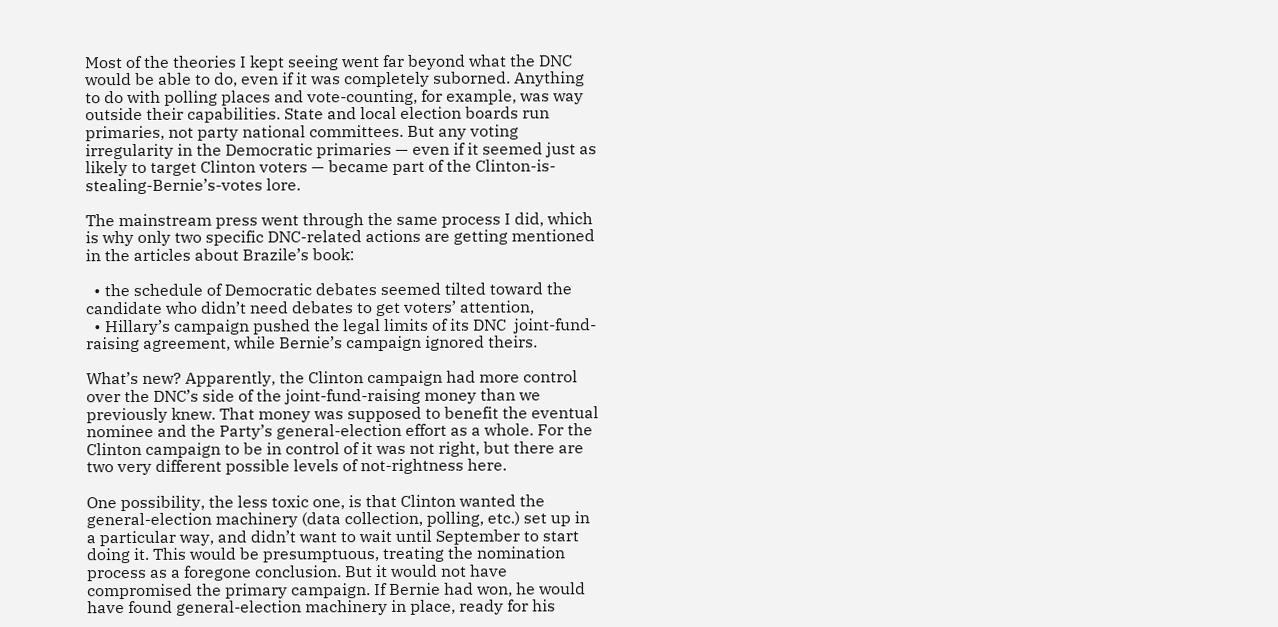Most of the theories I kept seeing went far beyond what the DNC would be able to do, even if it was completely suborned. Anything to do with polling places and vote-counting, for example, was way outside their capabilities. State and local election boards run primaries, not party national committees. But any voting irregularity in the Democratic primaries — even if it seemed just as likely to target Clinton voters — became part of the Clinton-is-stealing-Bernie’s-votes lore.

The mainstream press went through the same process I did, which is why only two specific DNC-related actions are getting mentioned in the articles about Brazile’s book:

  • the schedule of Democratic debates seemed tilted toward the candidate who didn’t need debates to get voters’ attention,
  • Hillary’s campaign pushed the legal limits of its DNC  joint-fund-raising agreement, while Bernie’s campaign ignored theirs.

What’s new? Apparently, the Clinton campaign had more control over the DNC’s side of the joint-fund-raising money than we previously knew. That money was supposed to benefit the eventual nominee and the Party’s general-election effort as a whole. For the Clinton campaign to be in control of it was not right, but there are two very different possible levels of not-rightness here.

One possibility, the less toxic one, is that Clinton wanted the general-election machinery (data collection, polling, etc.) set up in a particular way, and didn’t want to wait until September to start doing it. This would be presumptuous, treating the nomination process as a foregone conclusion. But it would not have compromised the primary campaign. If Bernie had won, he would have found general-election machinery in place, ready for his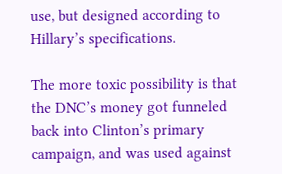use, but designed according to Hillary’s specifications.

The more toxic possibility is that the DNC’s money got funneled back into Clinton’s primary campaign, and was used against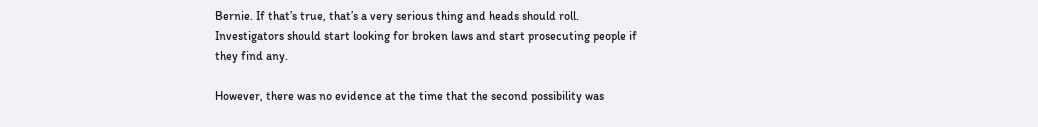Bernie. If that’s true, that’s a very serious thing and heads should roll. Investigators should start looking for broken laws and start prosecuting people if they find any.

However, there was no evidence at the time that the second possibility was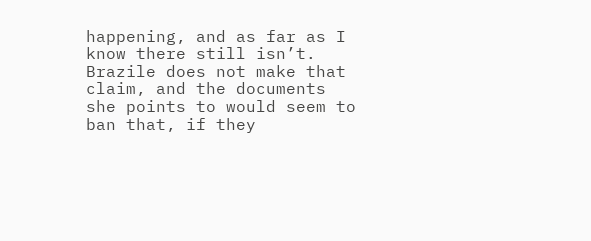happening, and as far as I know there still isn’t. Brazile does not make that claim, and the documents she points to would seem to ban that, if they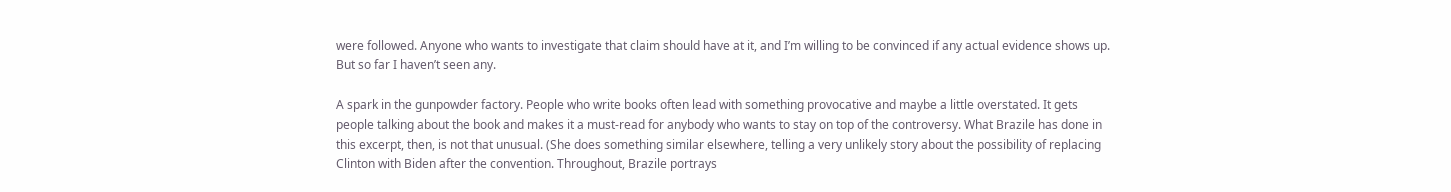were followed. Anyone who wants to investigate that claim should have at it, and I’m willing to be convinced if any actual evidence shows up. But so far I haven’t seen any.

A spark in the gunpowder factory. People who write books often lead with something provocative and maybe a little overstated. It gets people talking about the book and makes it a must-read for anybody who wants to stay on top of the controversy. What Brazile has done in this excerpt, then, is not that unusual. (She does something similar elsewhere, telling a very unlikely story about the possibility of replacing Clinton with Biden after the convention. Throughout, Brazile portrays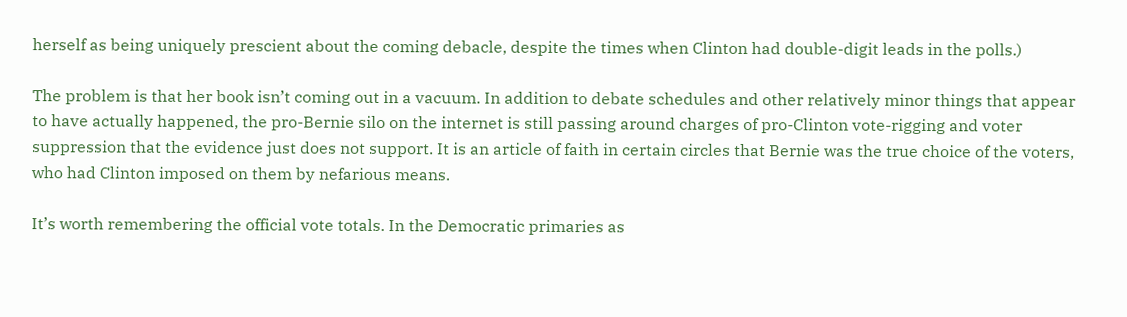herself as being uniquely prescient about the coming debacle, despite the times when Clinton had double-digit leads in the polls.)

The problem is that her book isn’t coming out in a vacuum. In addition to debate schedules and other relatively minor things that appear to have actually happened, the pro-Bernie silo on the internet is still passing around charges of pro-Clinton vote-rigging and voter suppression that the evidence just does not support. It is an article of faith in certain circles that Bernie was the true choice of the voters, who had Clinton imposed on them by nefarious means.

It’s worth remembering the official vote totals. In the Democratic primaries as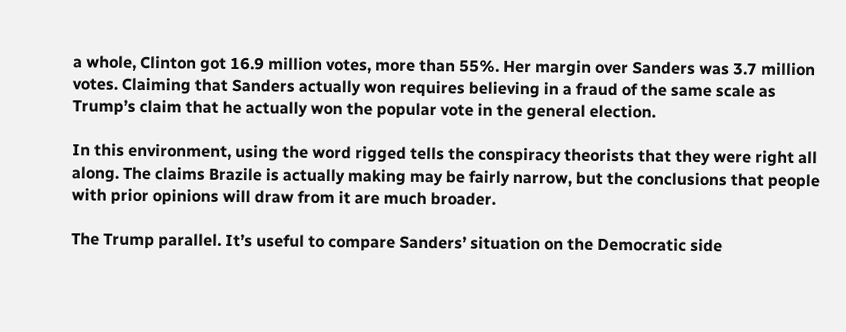a whole, Clinton got 16.9 million votes, more than 55%. Her margin over Sanders was 3.7 million votes. Claiming that Sanders actually won requires believing in a fraud of the same scale as Trump’s claim that he actually won the popular vote in the general election.

In this environment, using the word rigged tells the conspiracy theorists that they were right all along. The claims Brazile is actually making may be fairly narrow, but the conclusions that people with prior opinions will draw from it are much broader.

The Trump parallel. It’s useful to compare Sanders’ situation on the Democratic side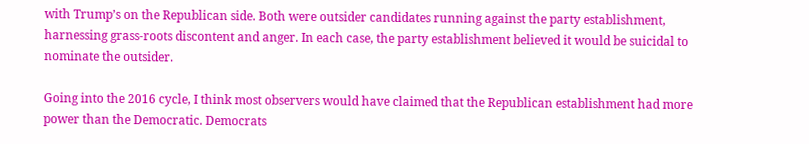with Trump’s on the Republican side. Both were outsider candidates running against the party establishment, harnessing grass-roots discontent and anger. In each case, the party establishment believed it would be suicidal to nominate the outsider.

Going into the 2016 cycle, I think most observers would have claimed that the Republican establishment had more power than the Democratic. Democrats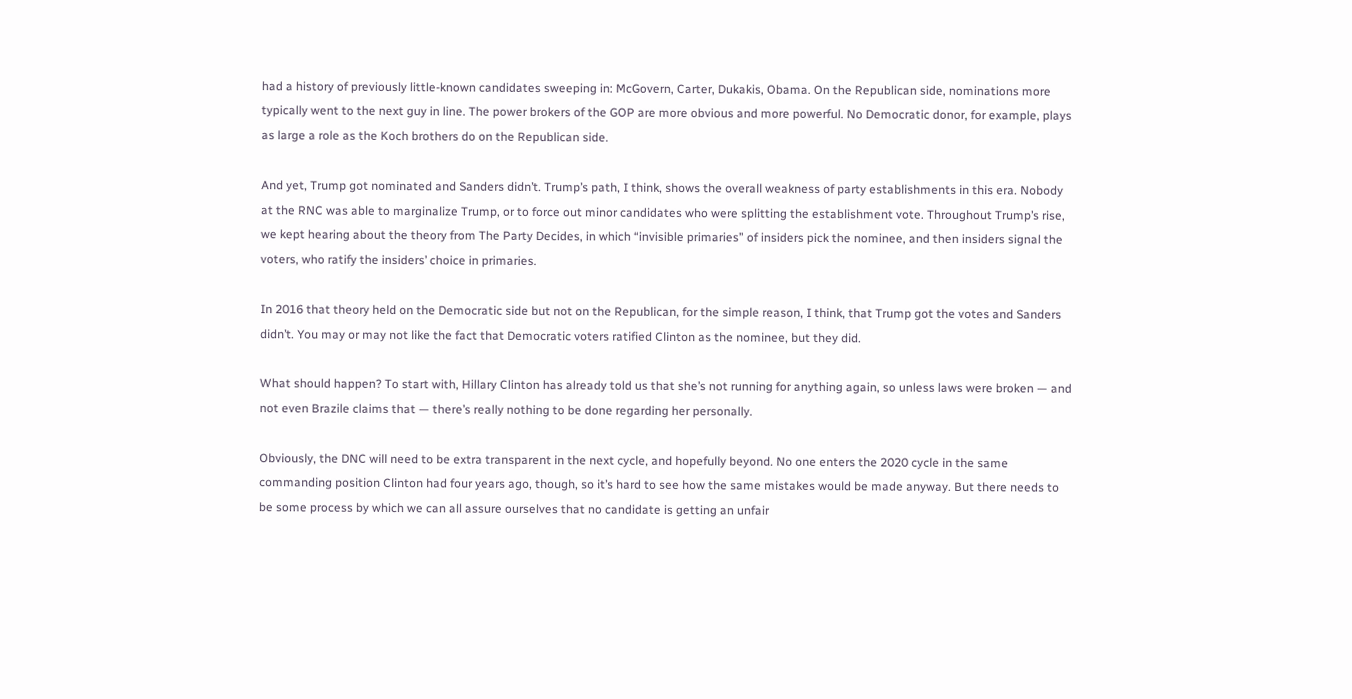had a history of previously little-known candidates sweeping in: McGovern, Carter, Dukakis, Obama. On the Republican side, nominations more typically went to the next guy in line. The power brokers of the GOP are more obvious and more powerful. No Democratic donor, for example, plays as large a role as the Koch brothers do on the Republican side.

And yet, Trump got nominated and Sanders didn’t. Trump’s path, I think, shows the overall weakness of party establishments in this era. Nobody at the RNC was able to marginalize Trump, or to force out minor candidates who were splitting the establishment vote. Throughout Trump’s rise, we kept hearing about the theory from The Party Decides, in which “invisible primaries” of insiders pick the nominee, and then insiders signal the voters, who ratify the insiders’ choice in primaries.

In 2016 that theory held on the Democratic side but not on the Republican, for the simple reason, I think, that Trump got the votes and Sanders didn’t. You may or may not like the fact that Democratic voters ratified Clinton as the nominee, but they did.

What should happen? To start with, Hillary Clinton has already told us that she’s not running for anything again, so unless laws were broken — and not even Brazile claims that — there’s really nothing to be done regarding her personally.

Obviously, the DNC will need to be extra transparent in the next cycle, and hopefully beyond. No one enters the 2020 cycle in the same commanding position Clinton had four years ago, though, so it’s hard to see how the same mistakes would be made anyway. But there needs to be some process by which we can all assure ourselves that no candidate is getting an unfair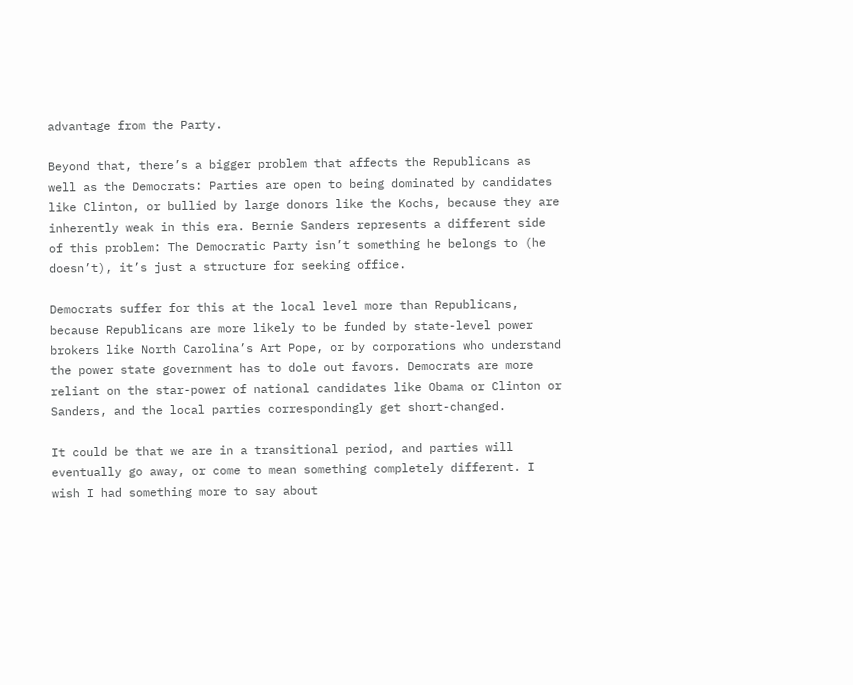advantage from the Party.

Beyond that, there’s a bigger problem that affects the Republicans as well as the Democrats: Parties are open to being dominated by candidates like Clinton, or bullied by large donors like the Kochs, because they are inherently weak in this era. Bernie Sanders represents a different side of this problem: The Democratic Party isn’t something he belongs to (he doesn’t), it’s just a structure for seeking office.

Democrats suffer for this at the local level more than Republicans, because Republicans are more likely to be funded by state-level power brokers like North Carolina’s Art Pope, or by corporations who understand the power state government has to dole out favors. Democrats are more reliant on the star-power of national candidates like Obama or Clinton or Sanders, and the local parties correspondingly get short-changed.

It could be that we are in a transitional period, and parties will eventually go away, or come to mean something completely different. I wish I had something more to say about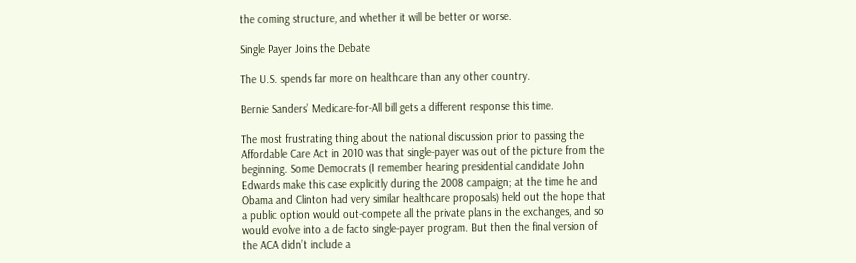the coming structure, and whether it will be better or worse.

Single Payer Joins the Debate

The U.S. spends far more on healthcare than any other country.

Bernie Sanders’ Medicare-for-All bill gets a different response this time.

The most frustrating thing about the national discussion prior to passing the Affordable Care Act in 2010 was that single-payer was out of the picture from the beginning. Some Democrats (I remember hearing presidential candidate John Edwards make this case explicitly during the 2008 campaign; at the time he and Obama and Clinton had very similar healthcare proposals) held out the hope that a public option would out-compete all the private plans in the exchanges, and so would evolve into a de facto single-payer program. But then the final version of the ACA didn’t include a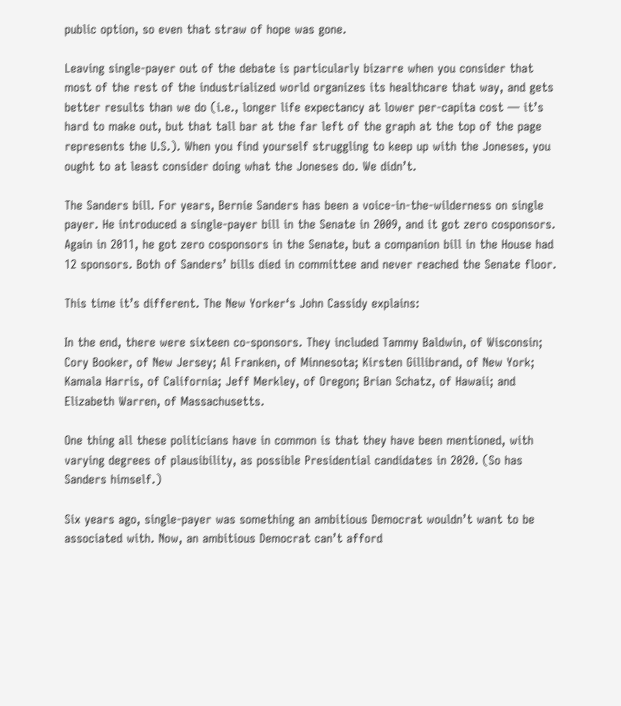public option, so even that straw of hope was gone.

Leaving single-payer out of the debate is particularly bizarre when you consider that most of the rest of the industrialized world organizes its healthcare that way, and gets better results than we do (i.e., longer life expectancy at lower per-capita cost — it’s hard to make out, but that tall bar at the far left of the graph at the top of the page represents the U.S.). When you find yourself struggling to keep up with the Joneses, you ought to at least consider doing what the Joneses do. We didn’t.

The Sanders bill. For years, Bernie Sanders has been a voice-in-the-wilderness on single payer. He introduced a single-payer bill in the Senate in 2009, and it got zero cosponsors. Again in 2011, he got zero cosponsors in the Senate, but a companion bill in the House had 12 sponsors. Both of Sanders’ bills died in committee and never reached the Senate floor.

This time it’s different. The New Yorker‘s John Cassidy explains:

In the end, there were sixteen co-sponsors. They included Tammy Baldwin, of Wisconsin; Cory Booker, of New Jersey; Al Franken, of Minnesota; Kirsten Gillibrand, of New York; Kamala Harris, of California; Jeff Merkley, of Oregon; Brian Schatz, of Hawaii; and Elizabeth Warren, of Massachusetts.

One thing all these politicians have in common is that they have been mentioned, with varying degrees of plausibility, as possible Presidential candidates in 2020. (So has Sanders himself.)

Six years ago, single-payer was something an ambitious Democrat wouldn’t want to be associated with. Now, an ambitious Democrat can’t afford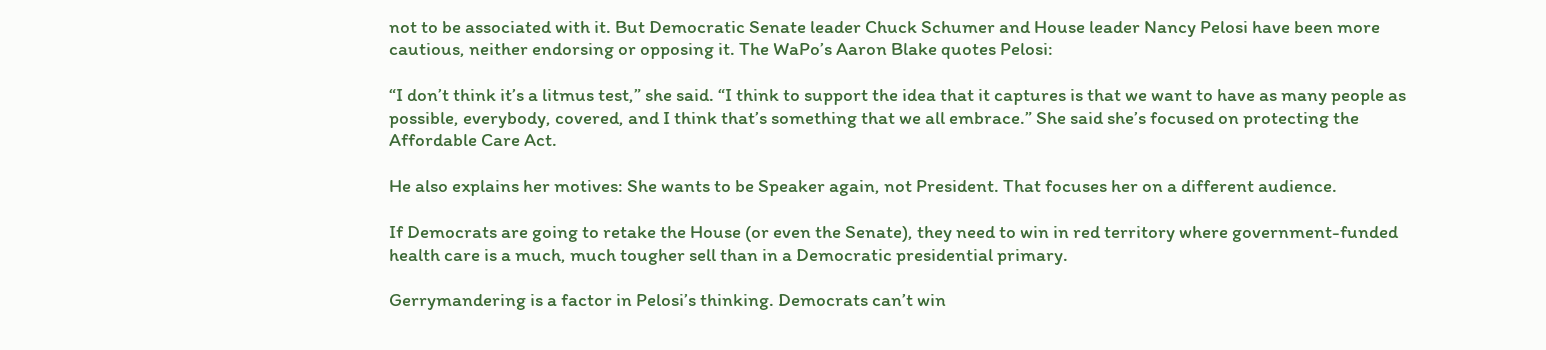not to be associated with it. But Democratic Senate leader Chuck Schumer and House leader Nancy Pelosi have been more cautious, neither endorsing or opposing it. The WaPo’s Aaron Blake quotes Pelosi:

“I don’t think it’s a litmus test,” she said. “I think to support the idea that it captures is that we want to have as many people as possible, everybody, covered, and I think that’s something that we all embrace.” She said she’s focused on protecting the Affordable Care Act.

He also explains her motives: She wants to be Speaker again, not President. That focuses her on a different audience.

If Democrats are going to retake the House (or even the Senate), they need to win in red territory where government-funded health care is a much, much tougher sell than in a Democratic presidential primary.

Gerrymandering is a factor in Pelosi’s thinking. Democrats can’t win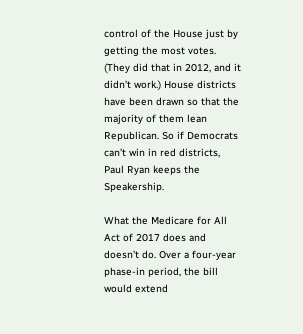control of the House just by getting the most votes. (They did that in 2012, and it didn’t work.) House districts have been drawn so that the majority of them lean Republican. So if Democrats can’t win in red districts, Paul Ryan keeps the Speakership.

What the Medicare for All Act of 2017 does and doesn’t do. Over a four-year phase-in period, the bill would extend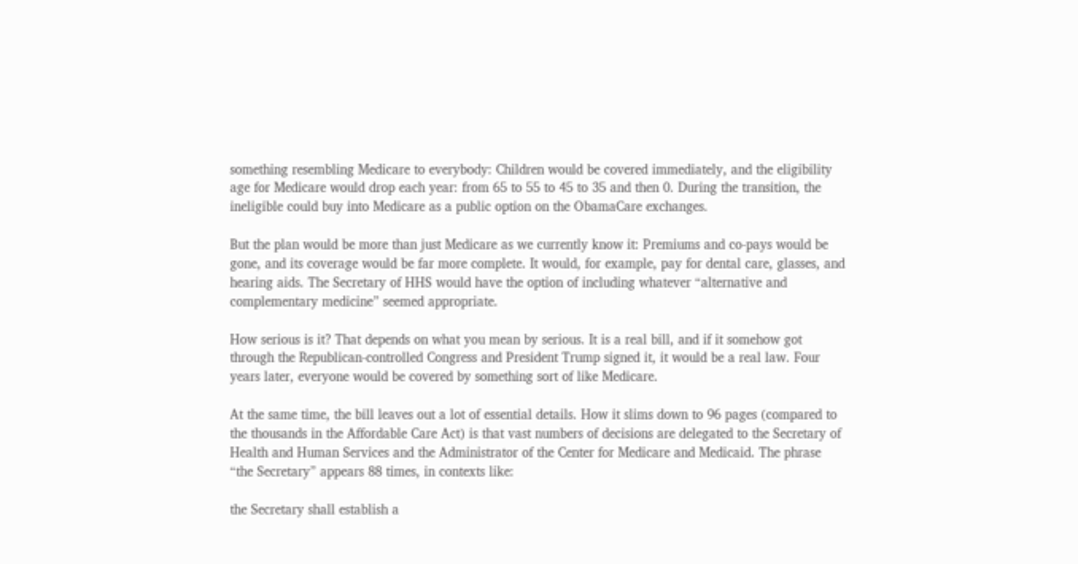something resembling Medicare to everybody: Children would be covered immediately, and the eligibility age for Medicare would drop each year: from 65 to 55 to 45 to 35 and then 0. During the transition, the ineligible could buy into Medicare as a public option on the ObamaCare exchanges.

But the plan would be more than just Medicare as we currently know it: Premiums and co-pays would be gone, and its coverage would be far more complete. It would, for example, pay for dental care, glasses, and hearing aids. The Secretary of HHS would have the option of including whatever “alternative and complementary medicine” seemed appropriate.

How serious is it? That depends on what you mean by serious. It is a real bill, and if it somehow got through the Republican-controlled Congress and President Trump signed it, it would be a real law. Four years later, everyone would be covered by something sort of like Medicare.

At the same time, the bill leaves out a lot of essential details. How it slims down to 96 pages (compared to the thousands in the Affordable Care Act) is that vast numbers of decisions are delegated to the Secretary of Health and Human Services and the Administrator of the Center for Medicare and Medicaid. The phrase “the Secretary” appears 88 times, in contexts like:

the Secretary shall establish a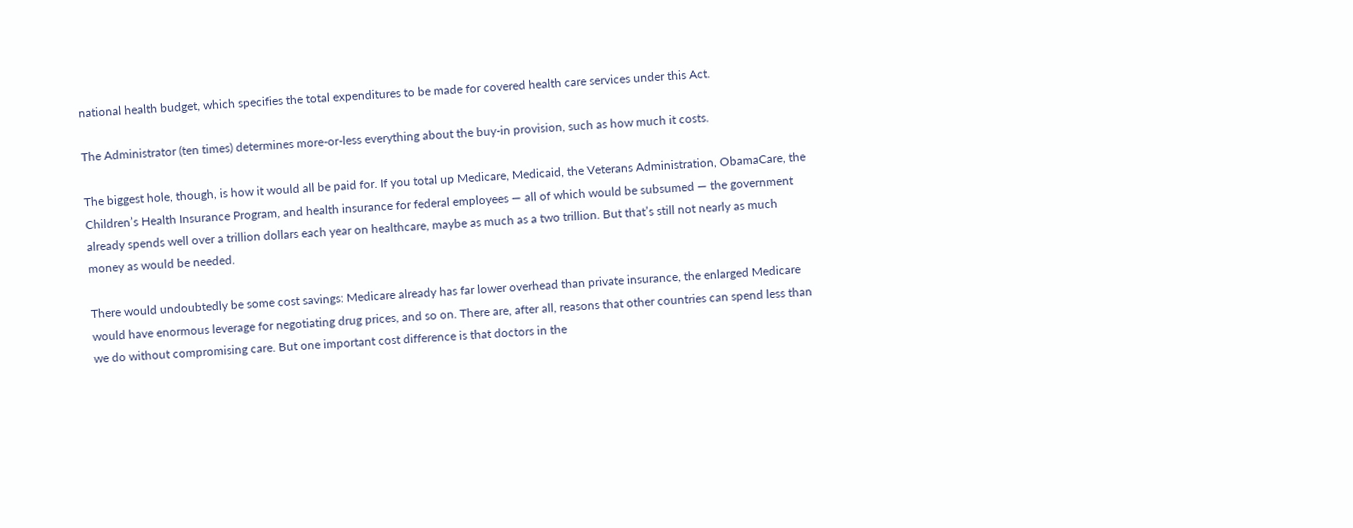national health budget, which specifies the total expenditures to be made for covered health care services under this Act.

The Administrator (ten times) determines more-or-less everything about the buy-in provision, such as how much it costs.

The biggest hole, though, is how it would all be paid for. If you total up Medicare, Medicaid, the Veterans Administration, ObamaCare, the Children’s Health Insurance Program, and health insurance for federal employees — all of which would be subsumed — the government already spends well over a trillion dollars each year on healthcare, maybe as much as a two trillion. But that’s still not nearly as much money as would be needed.

There would undoubtedly be some cost savings: Medicare already has far lower overhead than private insurance, the enlarged Medicare would have enormous leverage for negotiating drug prices, and so on. There are, after all, reasons that other countries can spend less than we do without compromising care. But one important cost difference is that doctors in the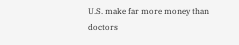U.S. make far more money than doctors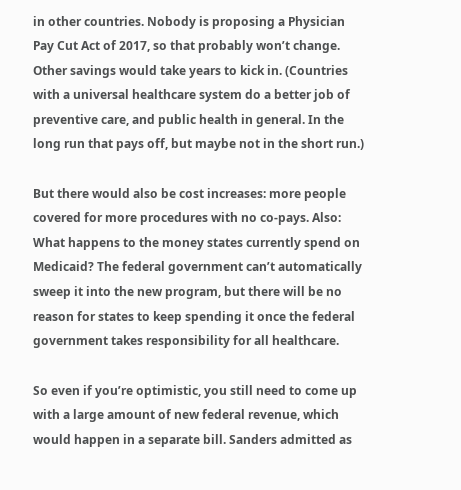in other countries. Nobody is proposing a Physician Pay Cut Act of 2017, so that probably won’t change. Other savings would take years to kick in. (Countries with a universal healthcare system do a better job of preventive care, and public health in general. In the long run that pays off, but maybe not in the short run.)

But there would also be cost increases: more people covered for more procedures with no co-pays. Also: What happens to the money states currently spend on Medicaid? The federal government can’t automatically sweep it into the new program, but there will be no reason for states to keep spending it once the federal government takes responsibility for all healthcare.

So even if you’re optimistic, you still need to come up with a large amount of new federal revenue, which would happen in a separate bill. Sanders admitted as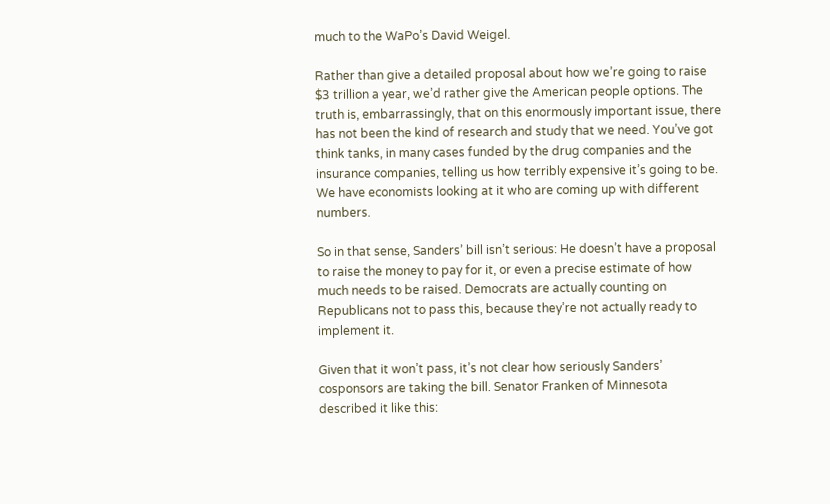much to the WaPo’s David Weigel.

Rather than give a detailed proposal about how we’re going to raise $3 trillion a year, we’d rather give the American people options. The truth is, embarrassingly, that on this enormously important issue, there has not been the kind of research and study that we need. You’ve got think tanks, in many cases funded by the drug companies and the insurance companies, telling us how terribly expensive it’s going to be. We have economists looking at it who are coming up with different numbers.

So in that sense, Sanders’ bill isn’t serious: He doesn’t have a proposal to raise the money to pay for it, or even a precise estimate of how much needs to be raised. Democrats are actually counting on Republicans not to pass this, because they’re not actually ready to implement it.

Given that it won’t pass, it’s not clear how seriously Sanders’ cosponsors are taking the bill. Senator Franken of Minnesota described it like this: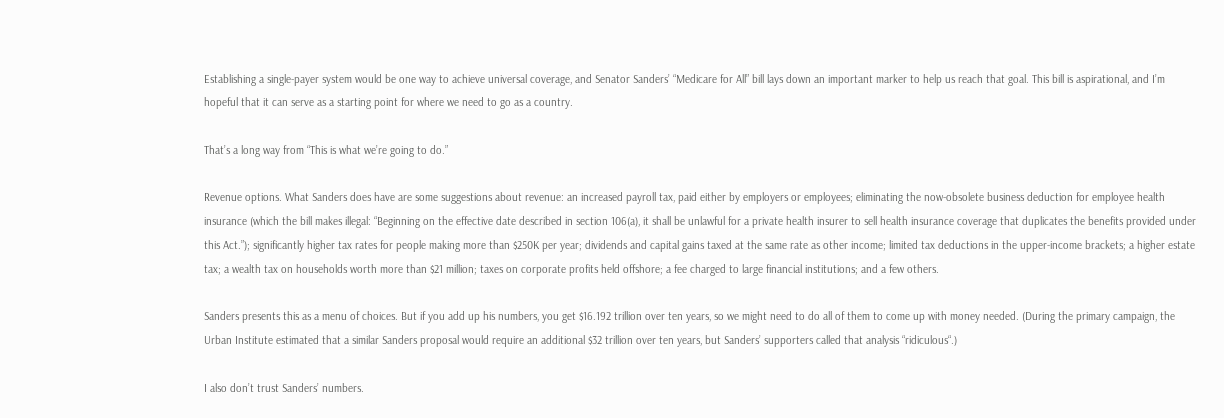Establishing a single-payer system would be one way to achieve universal coverage, and Senator Sanders’ “Medicare for All” bill lays down an important marker to help us reach that goal. This bill is aspirational, and I’m hopeful that it can serve as a starting point for where we need to go as a country.

That’s a long way from “This is what we’re going to do.”

Revenue options. What Sanders does have are some suggestions about revenue: an increased payroll tax, paid either by employers or employees; eliminating the now-obsolete business deduction for employee health insurance (which the bill makes illegal: “Beginning on the effective date described in section 106(a), it shall be unlawful for a private health insurer to sell health insurance coverage that duplicates the benefits provided under this Act.”); significantly higher tax rates for people making more than $250K per year; dividends and capital gains taxed at the same rate as other income; limited tax deductions in the upper-income brackets; a higher estate tax; a wealth tax on households worth more than $21 million; taxes on corporate profits held offshore; a fee charged to large financial institutions; and a few others.

Sanders presents this as a menu of choices. But if you add up his numbers, you get $16.192 trillion over ten years, so we might need to do all of them to come up with money needed. (During the primary campaign, the Urban Institute estimated that a similar Sanders proposal would require an additional $32 trillion over ten years, but Sanders’ supporters called that analysis “ridiculous“.)

I also don’t trust Sanders’ numbers.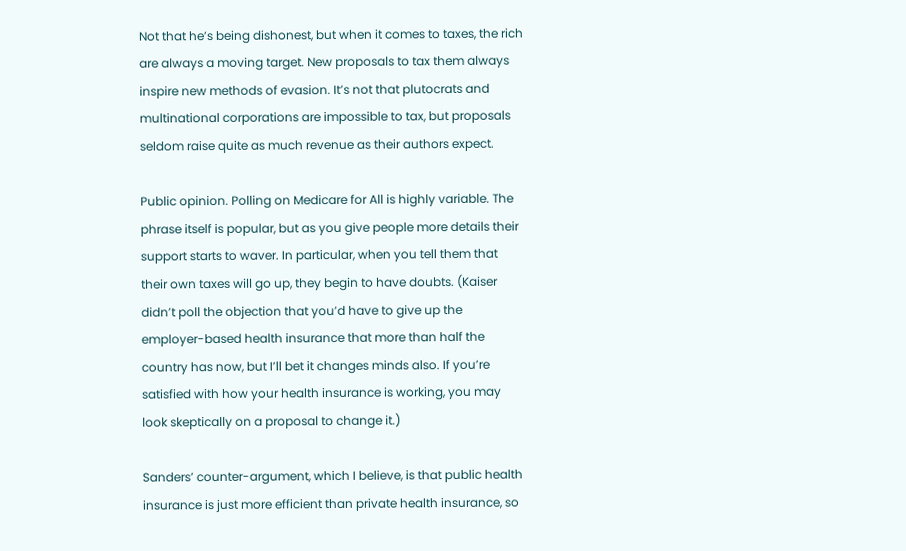Not that he’s being dishonest, but when it comes to taxes, the rich are always a moving target. New proposals to tax them always inspire new methods of evasion. It’s not that plutocrats and multinational corporations are impossible to tax, but proposals seldom raise quite as much revenue as their authors expect.

Public opinion. Polling on Medicare for All is highly variable. The phrase itself is popular, but as you give people more details their support starts to waver. In particular, when you tell them that their own taxes will go up, they begin to have doubts. (Kaiser didn’t poll the objection that you’d have to give up the employer-based health insurance that more than half the country has now, but I’ll bet it changes minds also. If you’re satisfied with how your health insurance is working, you may look skeptically on a proposal to change it.)

Sanders’ counter-argument, which I believe, is that public health insurance is just more efficient than private health insurance, so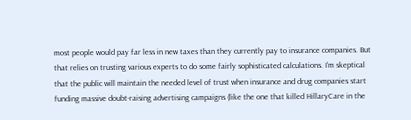most people would pay far less in new taxes than they currently pay to insurance companies. But that relies on trusting various experts to do some fairly sophisticated calculations. I’m skeptical that the public will maintain the needed level of trust when insurance and drug companies start funding massive doubt-raising advertising campaigns (like the one that killed HillaryCare in the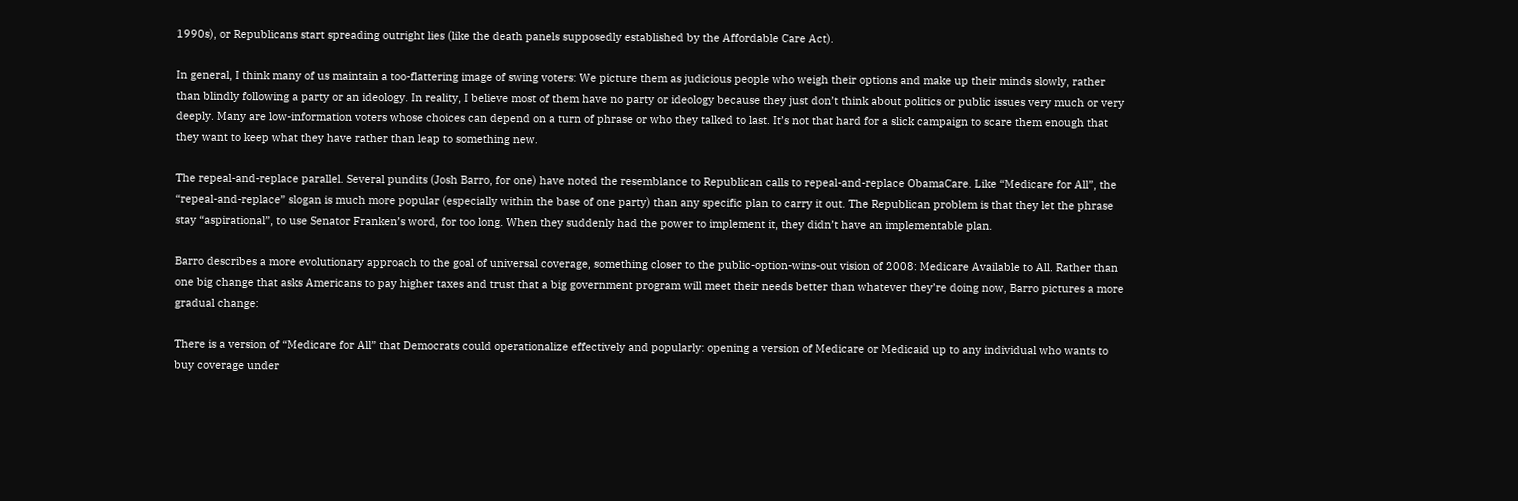1990s), or Republicans start spreading outright lies (like the death panels supposedly established by the Affordable Care Act).

In general, I think many of us maintain a too-flattering image of swing voters: We picture them as judicious people who weigh their options and make up their minds slowly, rather than blindly following a party or an ideology. In reality, I believe most of them have no party or ideology because they just don’t think about politics or public issues very much or very deeply. Many are low-information voters whose choices can depend on a turn of phrase or who they talked to last. It’s not that hard for a slick campaign to scare them enough that they want to keep what they have rather than leap to something new.

The repeal-and-replace parallel. Several pundits (Josh Barro, for one) have noted the resemblance to Republican calls to repeal-and-replace ObamaCare. Like “Medicare for All”, the “repeal-and-replace” slogan is much more popular (especially within the base of one party) than any specific plan to carry it out. The Republican problem is that they let the phrase stay “aspirational”, to use Senator Franken’s word, for too long. When they suddenly had the power to implement it, they didn’t have an implementable plan.

Barro describes a more evolutionary approach to the goal of universal coverage, something closer to the public-option-wins-out vision of 2008: Medicare Available to All. Rather than one big change that asks Americans to pay higher taxes and trust that a big government program will meet their needs better than whatever they’re doing now, Barro pictures a more gradual change:

There is a version of “Medicare for All” that Democrats could operationalize effectively and popularly: opening a version of Medicare or Medicaid up to any individual who wants to buy coverage under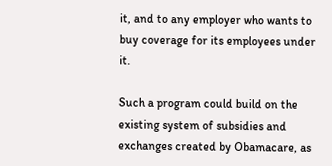it, and to any employer who wants to buy coverage for its employees under it.

Such a program could build on the existing system of subsidies and exchanges created by Obamacare, as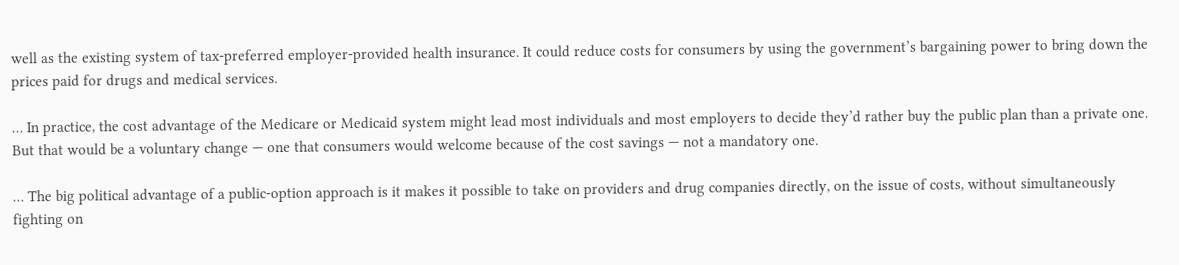well as the existing system of tax-preferred employer-provided health insurance. It could reduce costs for consumers by using the government’s bargaining power to bring down the prices paid for drugs and medical services.

… In practice, the cost advantage of the Medicare or Medicaid system might lead most individuals and most employers to decide they’d rather buy the public plan than a private one. But that would be a voluntary change — one that consumers would welcome because of the cost savings — not a mandatory one.

… The big political advantage of a public-option approach is it makes it possible to take on providers and drug companies directly, on the issue of costs, without simultaneously fighting on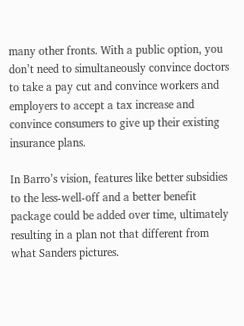many other fronts. With a public option, you don’t need to simultaneously convince doctors to take a pay cut and convince workers and employers to accept a tax increase and convince consumers to give up their existing insurance plans.

In Barro’s vision, features like better subsidies to the less-well-off and a better benefit package could be added over time, ultimately resulting in a plan not that different from what Sanders pictures.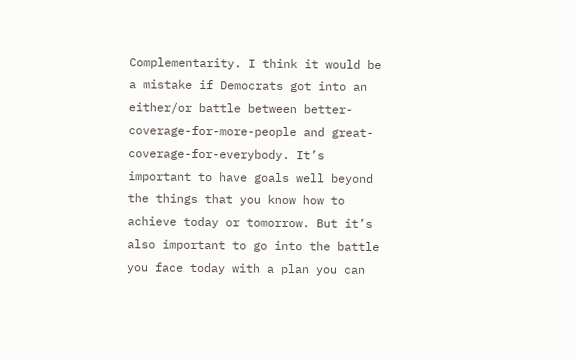Complementarity. I think it would be a mistake if Democrats got into an either/or battle between better-coverage-for-more-people and great-coverage-for-everybody. It’s important to have goals well beyond the things that you know how to achieve today or tomorrow. But it’s also important to go into the battle you face today with a plan you can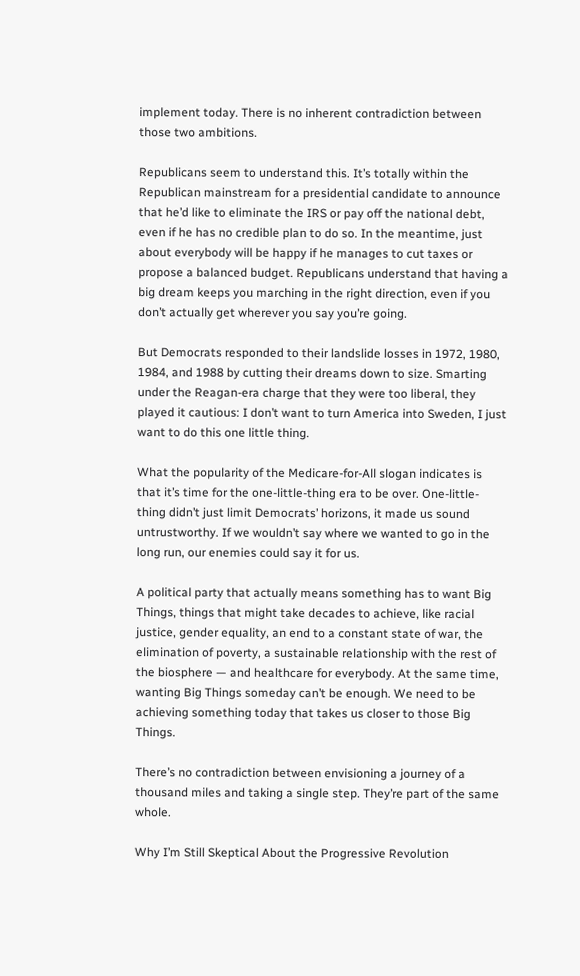implement today. There is no inherent contradiction between those two ambitions.

Republicans seem to understand this. It’s totally within the Republican mainstream for a presidential candidate to announce that he’d like to eliminate the IRS or pay off the national debt, even if he has no credible plan to do so. In the meantime, just about everybody will be happy if he manages to cut taxes or propose a balanced budget. Republicans understand that having a big dream keeps you marching in the right direction, even if you don’t actually get wherever you say you’re going.

But Democrats responded to their landslide losses in 1972, 1980, 1984, and 1988 by cutting their dreams down to size. Smarting under the Reagan-era charge that they were too liberal, they played it cautious: I don’t want to turn America into Sweden, I just want to do this one little thing.

What the popularity of the Medicare-for-All slogan indicates is that it’s time for the one-little-thing era to be over. One-little-thing didn’t just limit Democrats’ horizons, it made us sound untrustworthy. If we wouldn’t say where we wanted to go in the long run, our enemies could say it for us.

A political party that actually means something has to want Big Things, things that might take decades to achieve, like racial justice, gender equality, an end to a constant state of war, the elimination of poverty, a sustainable relationship with the rest of the biosphere — and healthcare for everybody. At the same time, wanting Big Things someday can’t be enough. We need to be achieving something today that takes us closer to those Big Things.

There’s no contradiction between envisioning a journey of a thousand miles and taking a single step. They’re part of the same whole.

Why I’m Still Skeptical About the Progressive Revolution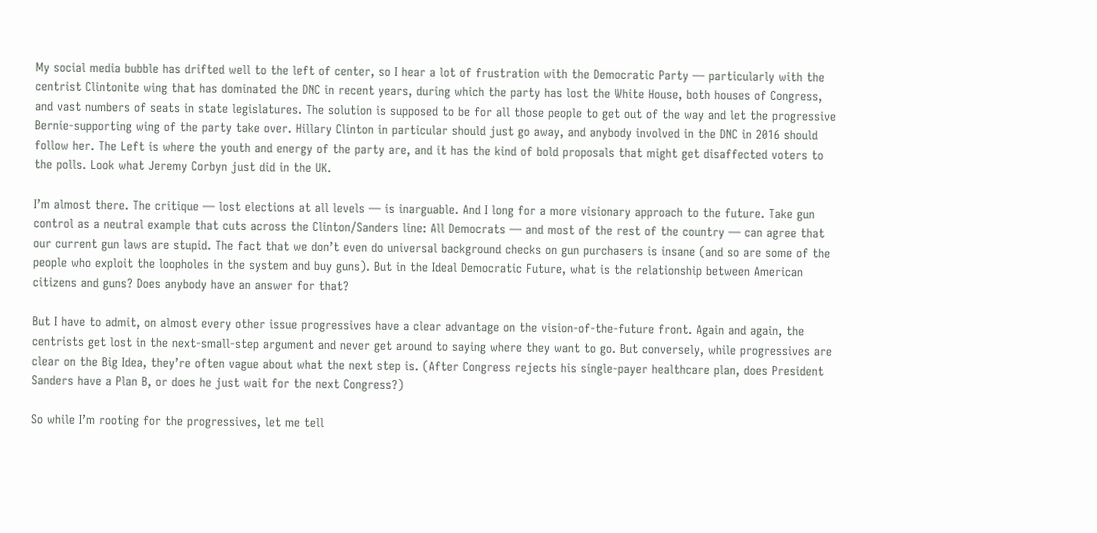My social media bubble has drifted well to the left of center, so I hear a lot of frustration with the Democratic Party — particularly with the centrist Clintonite wing that has dominated the DNC in recent years, during which the party has lost the White House, both houses of Congress, and vast numbers of seats in state legislatures. The solution is supposed to be for all those people to get out of the way and let the progressive Bernie-supporting wing of the party take over. Hillary Clinton in particular should just go away, and anybody involved in the DNC in 2016 should follow her. The Left is where the youth and energy of the party are, and it has the kind of bold proposals that might get disaffected voters to the polls. Look what Jeremy Corbyn just did in the UK.

I’m almost there. The critique — lost elections at all levels — is inarguable. And I long for a more visionary approach to the future. Take gun control as a neutral example that cuts across the Clinton/Sanders line: All Democrats — and most of the rest of the country — can agree that our current gun laws are stupid. The fact that we don’t even do universal background checks on gun purchasers is insane (and so are some of the people who exploit the loopholes in the system and buy guns). But in the Ideal Democratic Future, what is the relationship between American citizens and guns? Does anybody have an answer for that?

But I have to admit, on almost every other issue progressives have a clear advantage on the vision-of-the-future front. Again and again, the centrists get lost in the next-small-step argument and never get around to saying where they want to go. But conversely, while progressives are clear on the Big Idea, they’re often vague about what the next step is. (After Congress rejects his single-payer healthcare plan, does President Sanders have a Plan B, or does he just wait for the next Congress?)

So while I’m rooting for the progressives, let me tell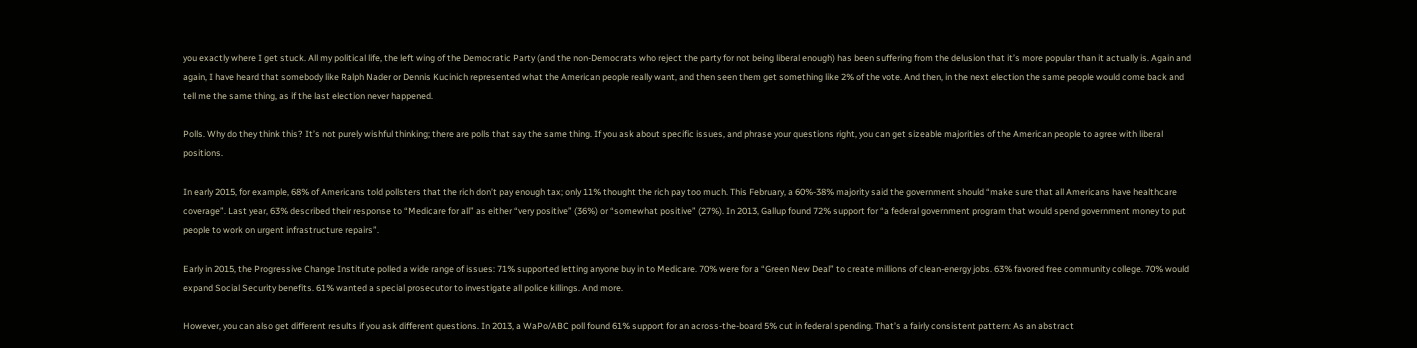you exactly where I get stuck. All my political life, the left wing of the Democratic Party (and the non-Democrats who reject the party for not being liberal enough) has been suffering from the delusion that it’s more popular than it actually is. Again and again, I have heard that somebody like Ralph Nader or Dennis Kucinich represented what the American people really want, and then seen them get something like 2% of the vote. And then, in the next election the same people would come back and tell me the same thing, as if the last election never happened.

Polls. Why do they think this? It’s not purely wishful thinking; there are polls that say the same thing. If you ask about specific issues, and phrase your questions right, you can get sizeable majorities of the American people to agree with liberal positions.

In early 2015, for example, 68% of Americans told pollsters that the rich don’t pay enough tax; only 11% thought the rich pay too much. This February, a 60%-38% majority said the government should “make sure that all Americans have healthcare coverage”. Last year, 63% described their response to “Medicare for all” as either “very positive” (36%) or “somewhat positive” (27%). In 2013, Gallup found 72% support for “a federal government program that would spend government money to put people to work on urgent infrastructure repairs”.

Early in 2015, the Progressive Change Institute polled a wide range of issues: 71% supported letting anyone buy in to Medicare. 70% were for a “Green New Deal” to create millions of clean-energy jobs. 63% favored free community college. 70% would expand Social Security benefits. 61% wanted a special prosecutor to investigate all police killings. And more.

However, you can also get different results if you ask different questions. In 2013, a WaPo/ABC poll found 61% support for an across-the-board 5% cut in federal spending. That’s a fairly consistent pattern: As an abstract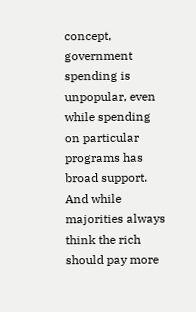concept, government spending is unpopular, even while spending on particular programs has broad support. And while majorities always think the rich should pay more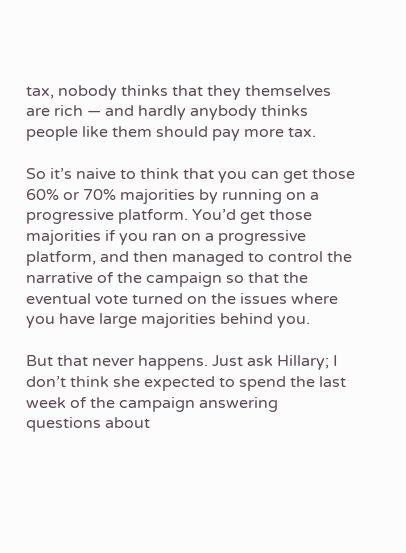tax, nobody thinks that they themselves are rich — and hardly anybody thinks people like them should pay more tax.

So it’s naive to think that you can get those 60% or 70% majorities by running on a progressive platform. You’d get those majorities if you ran on a progressive platform, and then managed to control the narrative of the campaign so that the eventual vote turned on the issues where you have large majorities behind you.

But that never happens. Just ask Hillary; I don’t think she expected to spend the last week of the campaign answering questions about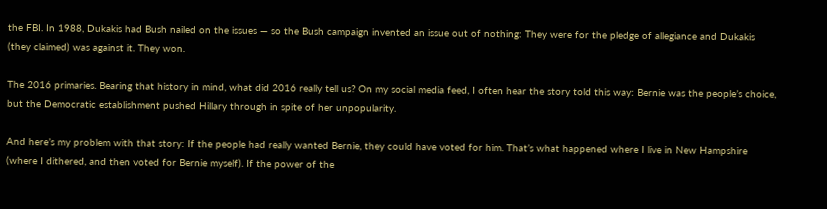the FBI. In 1988, Dukakis had Bush nailed on the issues — so the Bush campaign invented an issue out of nothing: They were for the pledge of allegiance and Dukakis (they claimed) was against it. They won.

The 2016 primaries. Bearing that history in mind, what did 2016 really tell us? On my social media feed, I often hear the story told this way: Bernie was the people’s choice, but the Democratic establishment pushed Hillary through in spite of her unpopularity.

And here’s my problem with that story: If the people had really wanted Bernie, they could have voted for him. That’s what happened where I live in New Hampshire (where I dithered, and then voted for Bernie myself). If the power of the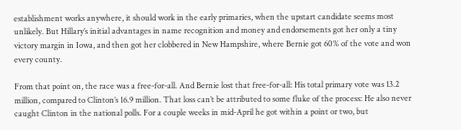establishment works anywhere, it should work in the early primaries, when the upstart candidate seems most unlikely. But Hillary’s initial advantages in name recognition and money and endorsements got her only a tiny victory margin in Iowa, and then got her clobbered in New Hampshire, where Bernie got 60% of the vote and won every county.

From that point on, the race was a free-for-all. And Bernie lost that free-for-all: His total primary vote was 13.2 million, compared to Clinton’s 16.9 million. That loss can’t be attributed to some fluke of the process: He also never caught Clinton in the national polls. For a couple weeks in mid-April he got within a point or two, but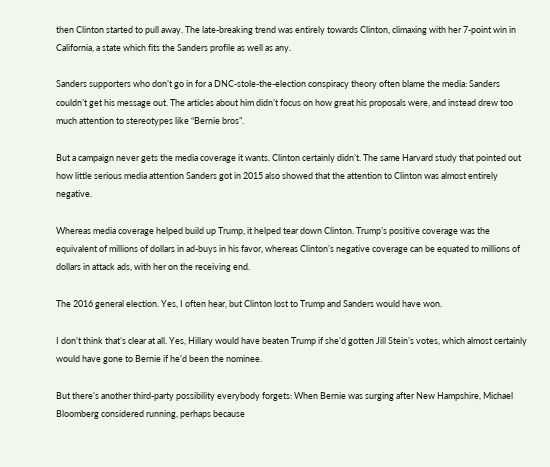then Clinton started to pull away. The late-breaking trend was entirely towards Clinton, climaxing with her 7-point win in California, a state which fits the Sanders profile as well as any.

Sanders supporters who don’t go in for a DNC-stole-the-election conspiracy theory often blame the media: Sanders couldn’t get his message out. The articles about him didn’t focus on how great his proposals were, and instead drew too much attention to stereotypes like “Bernie bros”.

But a campaign never gets the media coverage it wants. Clinton certainly didn’t. The same Harvard study that pointed out how little serious media attention Sanders got in 2015 also showed that the attention to Clinton was almost entirely negative.

Whereas media coverage helped build up Trump, it helped tear down Clinton. Trump’s positive coverage was the equivalent of millions of dollars in ad-buys in his favor, whereas Clinton’s negative coverage can be equated to millions of dollars in attack ads, with her on the receiving end.

The 2016 general election. Yes, I often hear, but Clinton lost to Trump and Sanders would have won.

I don’t think that’s clear at all. Yes, Hillary would have beaten Trump if she’d gotten Jill Stein’s votes, which almost certainly would have gone to Bernie if he’d been the nominee.

But there’s another third-party possibility everybody forgets: When Bernie was surging after New Hampshire, Michael Bloomberg considered running, perhaps because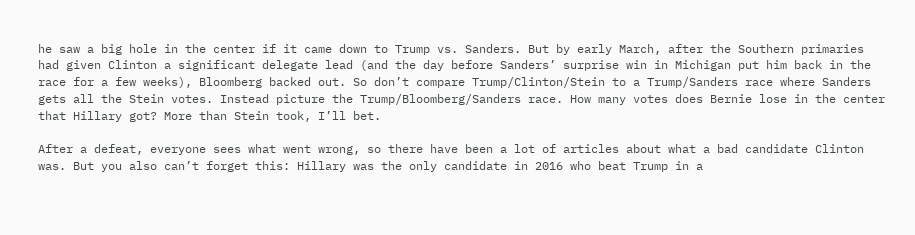he saw a big hole in the center if it came down to Trump vs. Sanders. But by early March, after the Southern primaries had given Clinton a significant delegate lead (and the day before Sanders’ surprise win in Michigan put him back in the race for a few weeks), Bloomberg backed out. So don’t compare Trump/Clinton/Stein to a Trump/Sanders race where Sanders gets all the Stein votes. Instead picture the Trump/Bloomberg/Sanders race. How many votes does Bernie lose in the center that Hillary got? More than Stein took, I’ll bet.

After a defeat, everyone sees what went wrong, so there have been a lot of articles about what a bad candidate Clinton was. But you also can’t forget this: Hillary was the only candidate in 2016 who beat Trump in a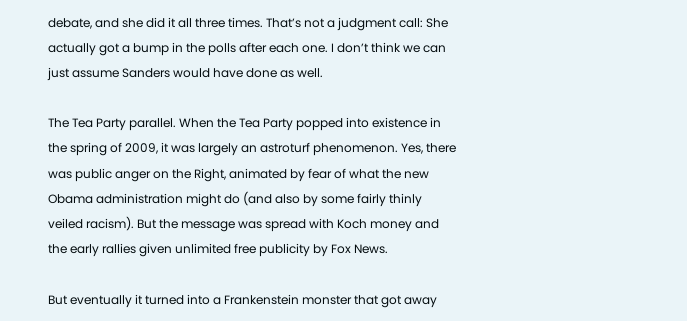debate, and she did it all three times. That’s not a judgment call: She actually got a bump in the polls after each one. I don’t think we can just assume Sanders would have done as well.

The Tea Party parallel. When the Tea Party popped into existence in the spring of 2009, it was largely an astroturf phenomenon. Yes, there was public anger on the Right, animated by fear of what the new Obama administration might do (and also by some fairly thinly veiled racism). But the message was spread with Koch money and the early rallies given unlimited free publicity by Fox News.

But eventually it turned into a Frankenstein monster that got away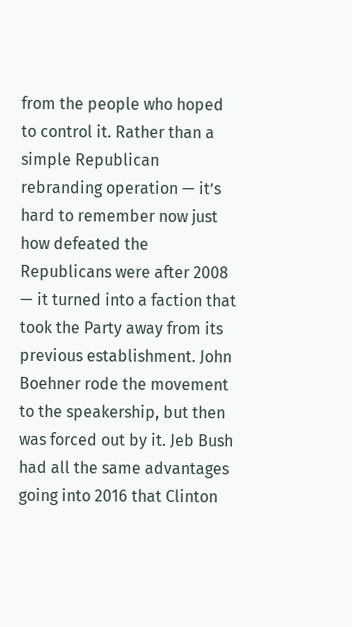from the people who hoped to control it. Rather than a simple Republican rebranding operation — it’s hard to remember now just how defeated the Republicans were after 2008 — it turned into a faction that took the Party away from its previous establishment. John Boehner rode the movement to the speakership, but then was forced out by it. Jeb Bush had all the same advantages going into 2016 that Clinton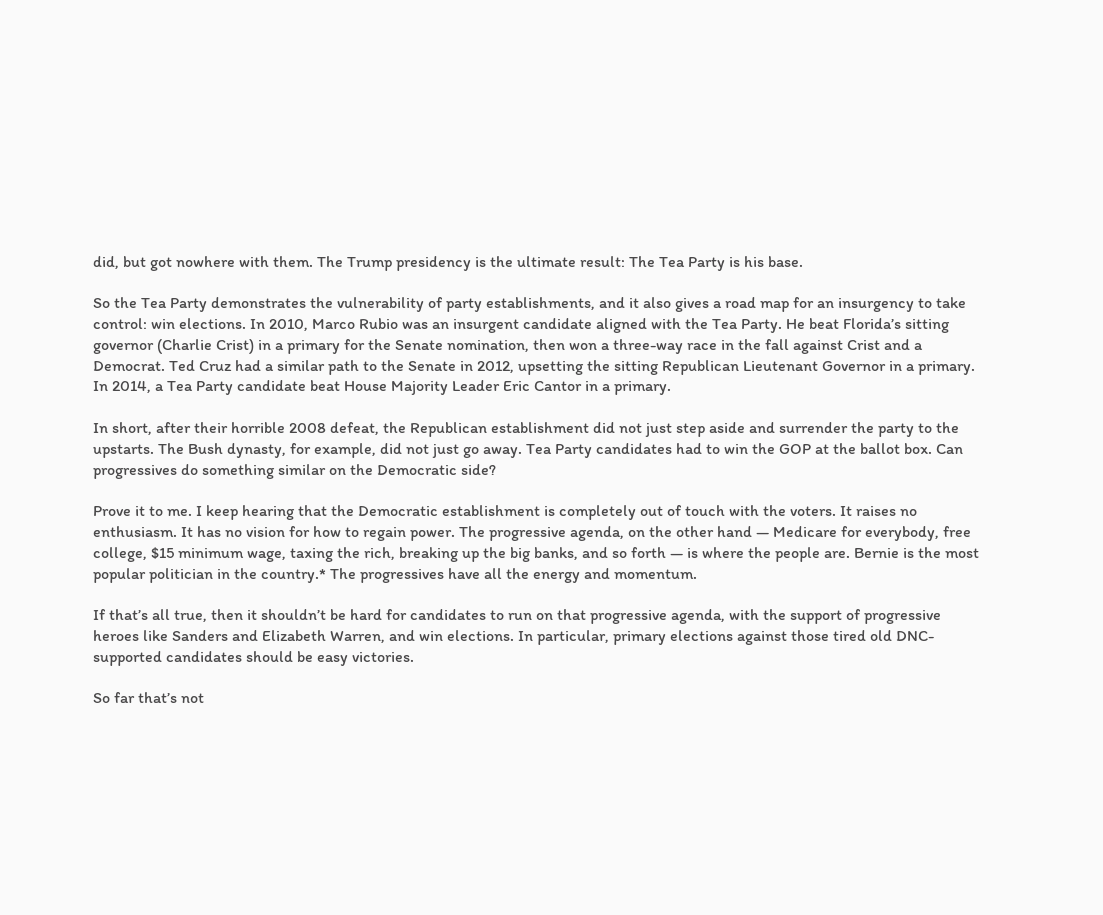did, but got nowhere with them. The Trump presidency is the ultimate result: The Tea Party is his base.

So the Tea Party demonstrates the vulnerability of party establishments, and it also gives a road map for an insurgency to take control: win elections. In 2010, Marco Rubio was an insurgent candidate aligned with the Tea Party. He beat Florida’s sitting governor (Charlie Crist) in a primary for the Senate nomination, then won a three-way race in the fall against Crist and a Democrat. Ted Cruz had a similar path to the Senate in 2012, upsetting the sitting Republican Lieutenant Governor in a primary. In 2014, a Tea Party candidate beat House Majority Leader Eric Cantor in a primary.

In short, after their horrible 2008 defeat, the Republican establishment did not just step aside and surrender the party to the upstarts. The Bush dynasty, for example, did not just go away. Tea Party candidates had to win the GOP at the ballot box. Can progressives do something similar on the Democratic side?

Prove it to me. I keep hearing that the Democratic establishment is completely out of touch with the voters. It raises no enthusiasm. It has no vision for how to regain power. The progressive agenda, on the other hand — Medicare for everybody, free college, $15 minimum wage, taxing the rich, breaking up the big banks, and so forth — is where the people are. Bernie is the most popular politician in the country.* The progressives have all the energy and momentum.

If that’s all true, then it shouldn’t be hard for candidates to run on that progressive agenda, with the support of progressive heroes like Sanders and Elizabeth Warren, and win elections. In particular, primary elections against those tired old DNC-supported candidates should be easy victories.

So far that’s not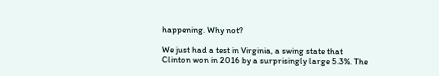happening. Why not?

We just had a test in Virginia, a swing state that Clinton won in 2016 by a surprisingly large 5.3%. The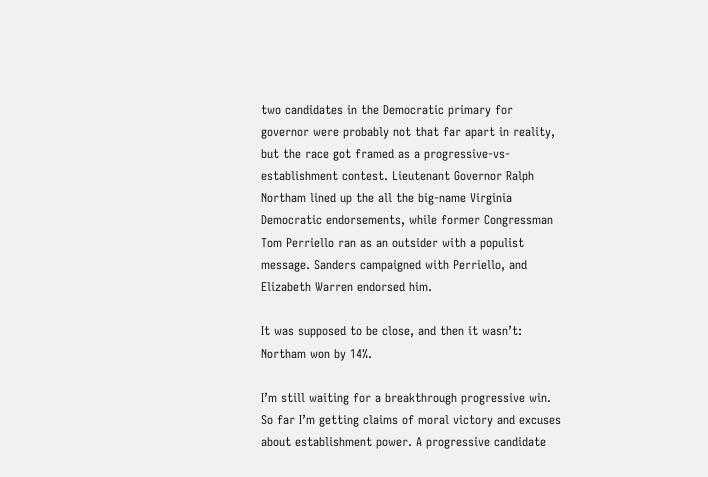two candidates in the Democratic primary for governor were probably not that far apart in reality, but the race got framed as a progressive-vs-establishment contest. Lieutenant Governor Ralph Northam lined up the all the big-name Virginia Democratic endorsements, while former Congressman Tom Perriello ran as an outsider with a populist message. Sanders campaigned with Perriello, and Elizabeth Warren endorsed him.

It was supposed to be close, and then it wasn’t: Northam won by 14%.

I’m still waiting for a breakthrough progressive win. So far I’m getting claims of moral victory and excuses about establishment power. A progressive candidate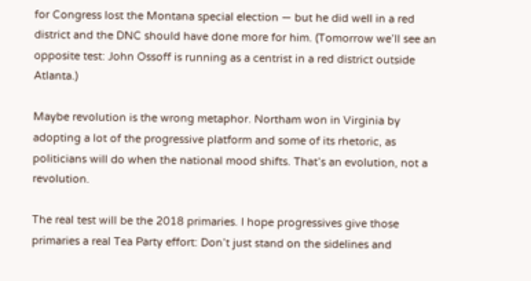for Congress lost the Montana special election — but he did well in a red district and the DNC should have done more for him. (Tomorrow we’ll see an opposite test: John Ossoff is running as a centrist in a red district outside Atlanta.)

Maybe revolution is the wrong metaphor. Northam won in Virginia by adopting a lot of the progressive platform and some of its rhetoric, as politicians will do when the national mood shifts. That’s an evolution, not a revolution.

The real test will be the 2018 primaries. I hope progressives give those primaries a real Tea Party effort: Don’t just stand on the sidelines and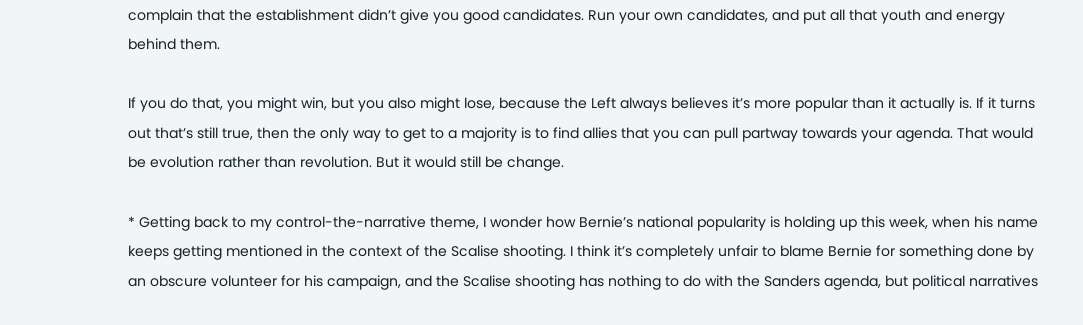complain that the establishment didn’t give you good candidates. Run your own candidates, and put all that youth and energy behind them.

If you do that, you might win, but you also might lose, because the Left always believes it’s more popular than it actually is. If it turns out that’s still true, then the only way to get to a majority is to find allies that you can pull partway towards your agenda. That would be evolution rather than revolution. But it would still be change.

* Getting back to my control-the-narrative theme, I wonder how Bernie’s national popularity is holding up this week, when his name keeps getting mentioned in the context of the Scalise shooting. I think it’s completely unfair to blame Bernie for something done by an obscure volunteer for his campaign, and the Scalise shooting has nothing to do with the Sanders agenda, but political narratives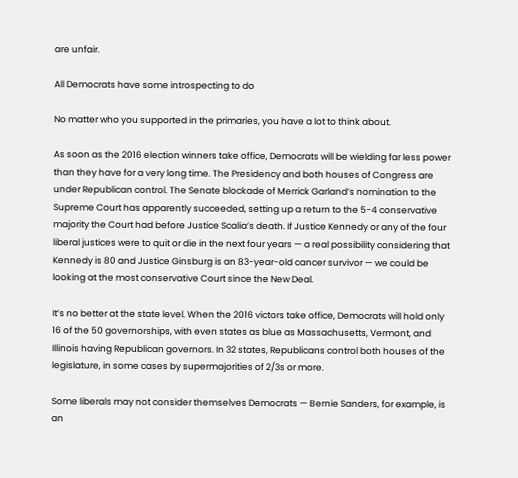are unfair.

All Democrats have some introspecting to do

No matter who you supported in the primaries, you have a lot to think about.

As soon as the 2016 election winners take office, Democrats will be wielding far less power than they have for a very long time. The Presidency and both houses of Congress are under Republican control. The Senate blockade of Merrick Garland’s nomination to the Supreme Court has apparently succeeded, setting up a return to the 5-4 conservative majority the Court had before Justice Scalia’s death. If Justice Kennedy or any of the four liberal justices were to quit or die in the next four years — a real possibility considering that Kennedy is 80 and Justice Ginsburg is an 83-year-old cancer survivor — we could be looking at the most conservative Court since the New Deal.

It’s no better at the state level. When the 2016 victors take office, Democrats will hold only 16 of the 50 governorships, with even states as blue as Massachusetts, Vermont, and Illinois having Republican governors. In 32 states, Republicans control both houses of the legislature, in some cases by supermajorities of 2/3s or more.

Some liberals may not consider themselves Democrats — Bernie Sanders, for example, is an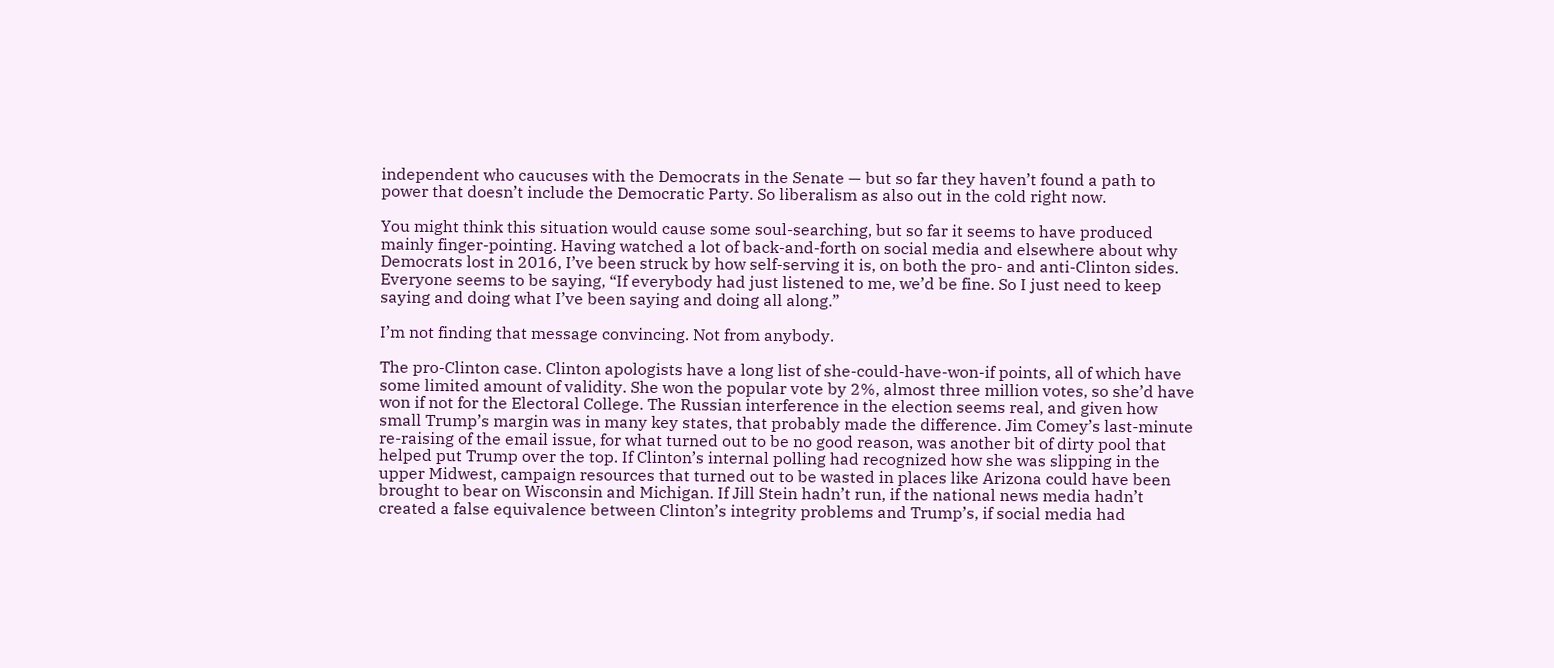independent who caucuses with the Democrats in the Senate — but so far they haven’t found a path to power that doesn’t include the Democratic Party. So liberalism as also out in the cold right now.

You might think this situation would cause some soul-searching, but so far it seems to have produced mainly finger-pointing. Having watched a lot of back-and-forth on social media and elsewhere about why Democrats lost in 2016, I’ve been struck by how self-serving it is, on both the pro- and anti-Clinton sides. Everyone seems to be saying, “If everybody had just listened to me, we’d be fine. So I just need to keep saying and doing what I’ve been saying and doing all along.”

I’m not finding that message convincing. Not from anybody.

The pro-Clinton case. Clinton apologists have a long list of she-could-have-won-if points, all of which have some limited amount of validity. She won the popular vote by 2%, almost three million votes, so she’d have won if not for the Electoral College. The Russian interference in the election seems real, and given how small Trump’s margin was in many key states, that probably made the difference. Jim Comey’s last-minute re-raising of the email issue, for what turned out to be no good reason, was another bit of dirty pool that helped put Trump over the top. If Clinton’s internal polling had recognized how she was slipping in the upper Midwest, campaign resources that turned out to be wasted in places like Arizona could have been brought to bear on Wisconsin and Michigan. If Jill Stein hadn’t run, if the national news media hadn’t created a false equivalence between Clinton’s integrity problems and Trump’s, if social media had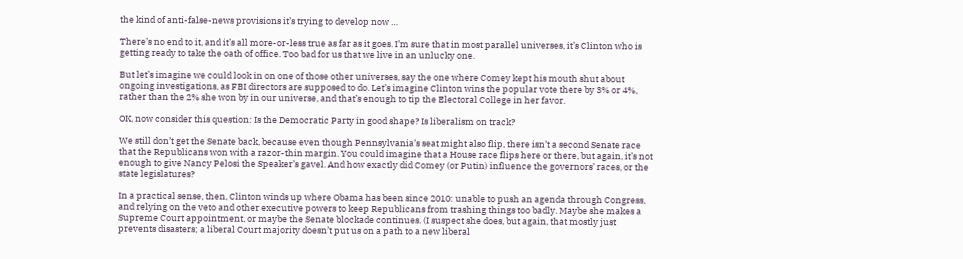the kind of anti-false-news provisions it’s trying to develop now …

There’s no end to it, and it’s all more-or-less true as far as it goes. I’m sure that in most parallel universes, it’s Clinton who is getting ready to take the oath of office. Too bad for us that we live in an unlucky one.

But let’s imagine we could look in on one of those other universes, say the one where Comey kept his mouth shut about ongoing investigations, as FBI directors are supposed to do. Let’s imagine Clinton wins the popular vote there by 3% or 4%, rather than the 2% she won by in our universe, and that’s enough to tip the Electoral College in her favor.

OK, now consider this question: Is the Democratic Party in good shape? Is liberalism on track?

We still don’t get the Senate back, because even though Pennsylvania’s seat might also flip, there isn’t a second Senate race that the Republicans won with a razor-thin margin. You could imagine that a House race flips here or there, but again, it’s not enough to give Nancy Pelosi the Speaker’s gavel. And how exactly did Comey (or Putin) influence the governors’ races, or the state legislatures?

In a practical sense, then, Clinton winds up where Obama has been since 2010: unable to push an agenda through Congress, and relying on the veto and other executive powers to keep Republicans from trashing things too badly. Maybe she makes a Supreme Court appointment, or maybe the Senate blockade continues. (I suspect she does, but again, that mostly just prevents disasters; a liberal Court majority doesn’t put us on a path to a new liberal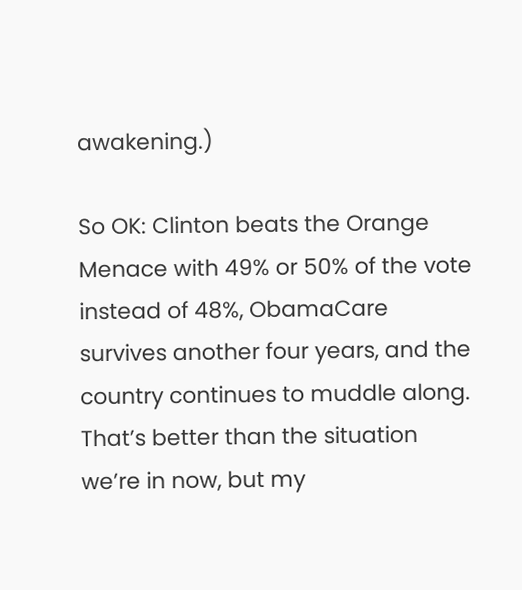awakening.)

So OK: Clinton beats the Orange Menace with 49% or 50% of the vote instead of 48%, ObamaCare survives another four years, and the country continues to muddle along. That’s better than the situation we’re in now, but my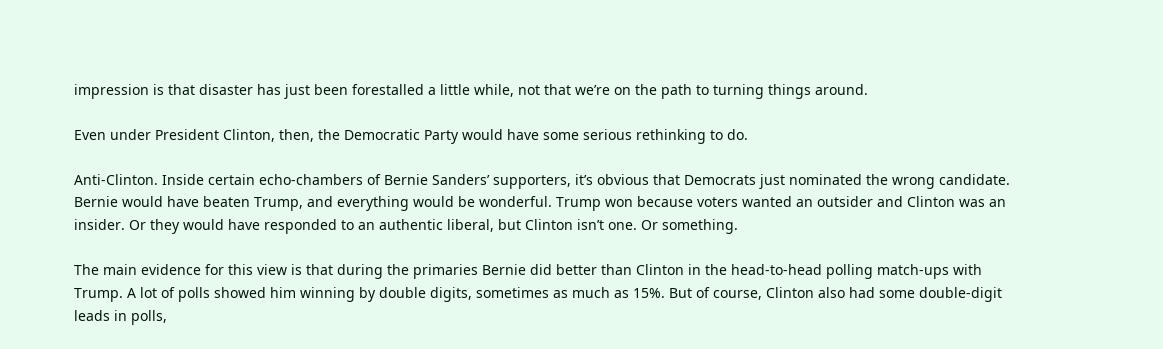impression is that disaster has just been forestalled a little while, not that we’re on the path to turning things around.

Even under President Clinton, then, the Democratic Party would have some serious rethinking to do.

Anti-Clinton. Inside certain echo-chambers of Bernie Sanders’ supporters, it’s obvious that Democrats just nominated the wrong candidate. Bernie would have beaten Trump, and everything would be wonderful. Trump won because voters wanted an outsider and Clinton was an insider. Or they would have responded to an authentic liberal, but Clinton isn’t one. Or something.

The main evidence for this view is that during the primaries Bernie did better than Clinton in the head-to-head polling match-ups with Trump. A lot of polls showed him winning by double digits, sometimes as much as 15%. But of course, Clinton also had some double-digit leads in polls,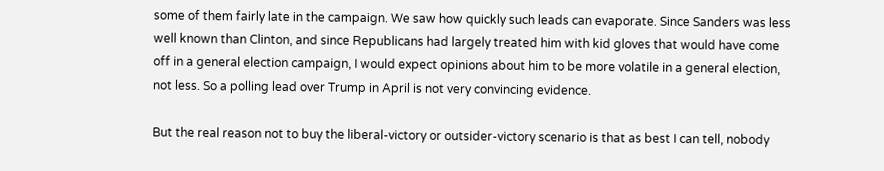some of them fairly late in the campaign. We saw how quickly such leads can evaporate. Since Sanders was less well known than Clinton, and since Republicans had largely treated him with kid gloves that would have come off in a general election campaign, I would expect opinions about him to be more volatile in a general election, not less. So a polling lead over Trump in April is not very convincing evidence.

But the real reason not to buy the liberal-victory or outsider-victory scenario is that as best I can tell, nobody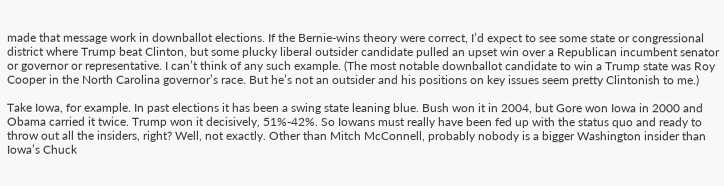made that message work in downballot elections. If the Bernie-wins theory were correct, I’d expect to see some state or congressional district where Trump beat Clinton, but some plucky liberal outsider candidate pulled an upset win over a Republican incumbent senator or governor or representative. I can’t think of any such example. (The most notable downballot candidate to win a Trump state was Roy Cooper in the North Carolina governor’s race. But he’s not an outsider and his positions on key issues seem pretty Clintonish to me.)

Take Iowa, for example. In past elections it has been a swing state leaning blue. Bush won it in 2004, but Gore won Iowa in 2000 and Obama carried it twice. Trump won it decisively, 51%-42%. So Iowans must really have been fed up with the status quo and ready to throw out all the insiders, right? Well, not exactly. Other than Mitch McConnell, probably nobody is a bigger Washington insider than Iowa’s Chuck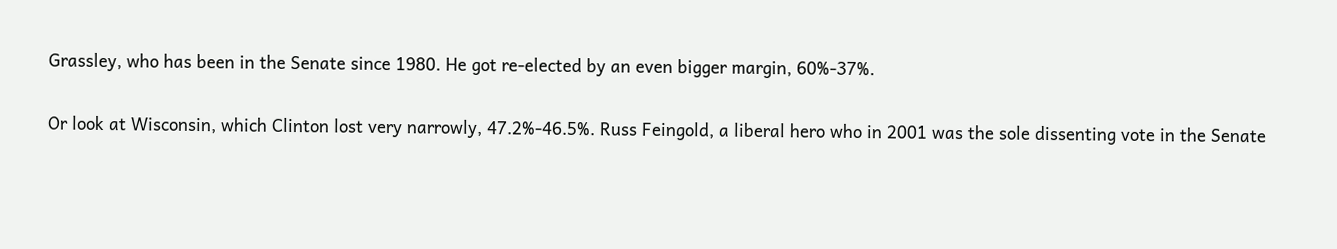Grassley, who has been in the Senate since 1980. He got re-elected by an even bigger margin, 60%-37%.

Or look at Wisconsin, which Clinton lost very narrowly, 47.2%-46.5%. Russ Feingold, a liberal hero who in 2001 was the sole dissenting vote in the Senate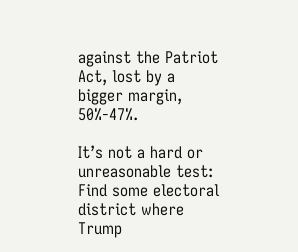against the Patriot Act, lost by a bigger margin, 50%-47%.

It’s not a hard or unreasonable test: Find some electoral district where Trump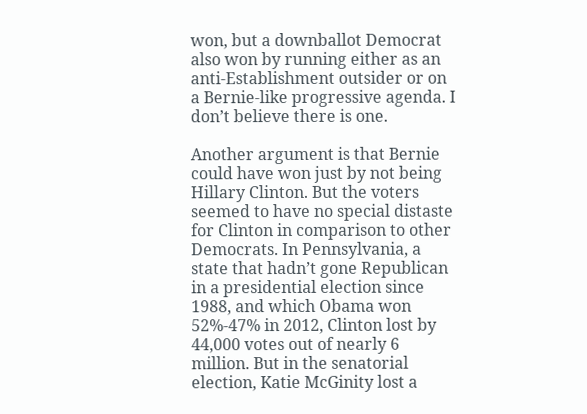won, but a downballot Democrat also won by running either as an anti-Establishment outsider or on a Bernie-like progressive agenda. I don’t believe there is one.

Another argument is that Bernie could have won just by not being Hillary Clinton. But the voters seemed to have no special distaste for Clinton in comparison to other Democrats. In Pennsylvania, a state that hadn’t gone Republican in a presidential election since 1988, and which Obama won 52%-47% in 2012, Clinton lost by 44,000 votes out of nearly 6 million. But in the senatorial election, Katie McGinity lost a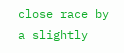close race by a slightly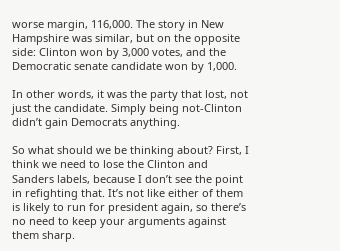worse margin, 116,000. The story in New Hampshire was similar, but on the opposite side: Clinton won by 3,000 votes, and the Democratic senate candidate won by 1,000.

In other words, it was the party that lost, not just the candidate. Simply being not-Clinton didn’t gain Democrats anything.

So what should we be thinking about? First, I think we need to lose the Clinton and Sanders labels, because I don’t see the point in refighting that. It’s not like either of them is likely to run for president again, so there’s no need to keep your arguments against them sharp.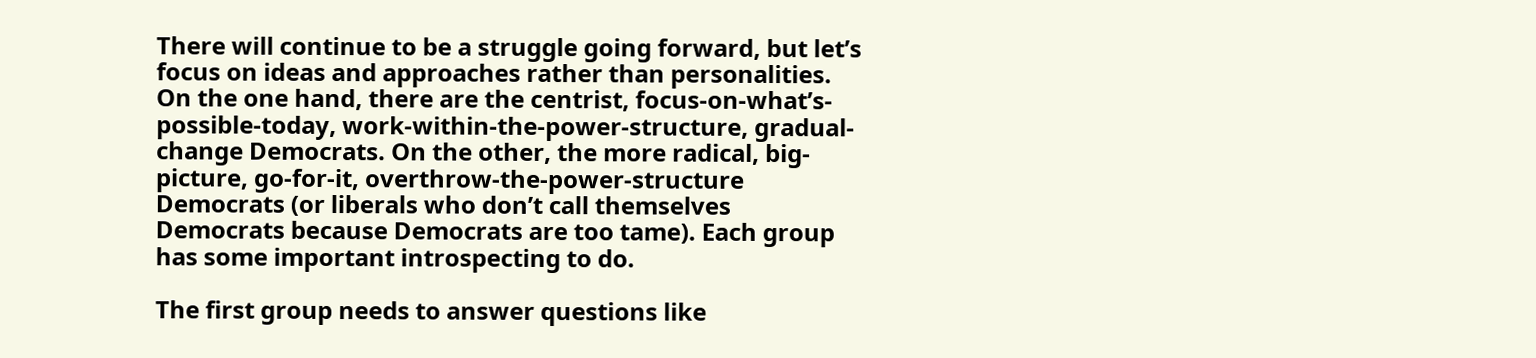There will continue to be a struggle going forward, but let’s focus on ideas and approaches rather than personalities. On the one hand, there are the centrist, focus-on-what’s-possible-today, work-within-the-power-structure, gradual-change Democrats. On the other, the more radical, big-picture, go-for-it, overthrow-the-power-structure Democrats (or liberals who don’t call themselves Democrats because Democrats are too tame). Each group has some important introspecting to do.

The first group needs to answer questions like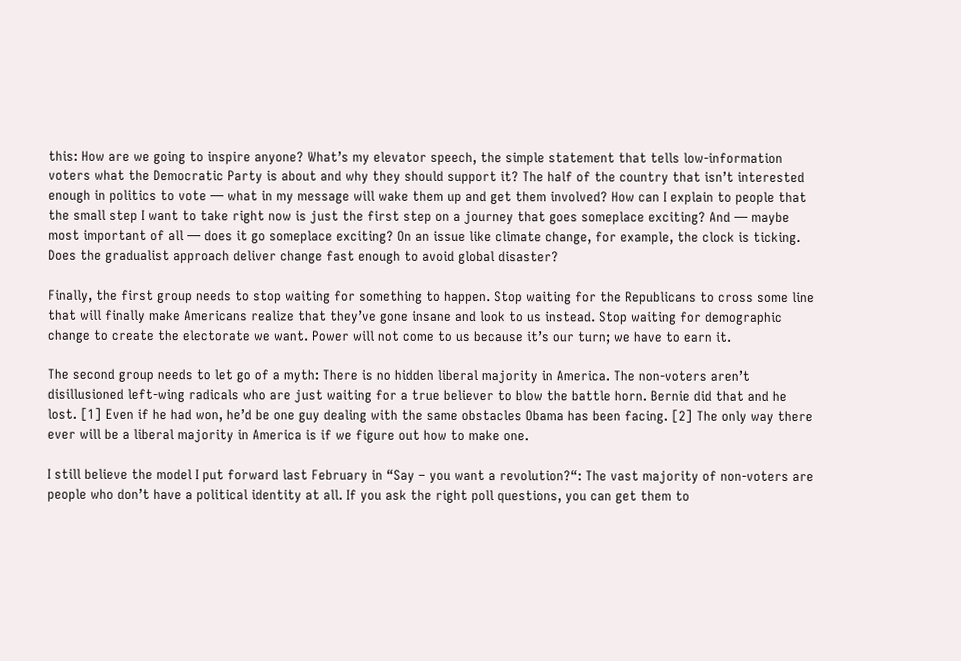this: How are we going to inspire anyone? What’s my elevator speech, the simple statement that tells low-information voters what the Democratic Party is about and why they should support it? The half of the country that isn’t interested enough in politics to vote — what in my message will wake them up and get them involved? How can I explain to people that the small step I want to take right now is just the first step on a journey that goes someplace exciting? And — maybe most important of all — does it go someplace exciting? On an issue like climate change, for example, the clock is ticking. Does the gradualist approach deliver change fast enough to avoid global disaster?

Finally, the first group needs to stop waiting for something to happen. Stop waiting for the Republicans to cross some line that will finally make Americans realize that they’ve gone insane and look to us instead. Stop waiting for demographic change to create the electorate we want. Power will not come to us because it’s our turn; we have to earn it.

The second group needs to let go of a myth: There is no hidden liberal majority in America. The non-voters aren’t disillusioned left-wing radicals who are just waiting for a true believer to blow the battle horn. Bernie did that and he lost. [1] Even if he had won, he’d be one guy dealing with the same obstacles Obama has been facing. [2] The only way there ever will be a liberal majority in America is if we figure out how to make one.

I still believe the model I put forward last February in “Say – you want a revolution?“: The vast majority of non-voters are people who don’t have a political identity at all. If you ask the right poll questions, you can get them to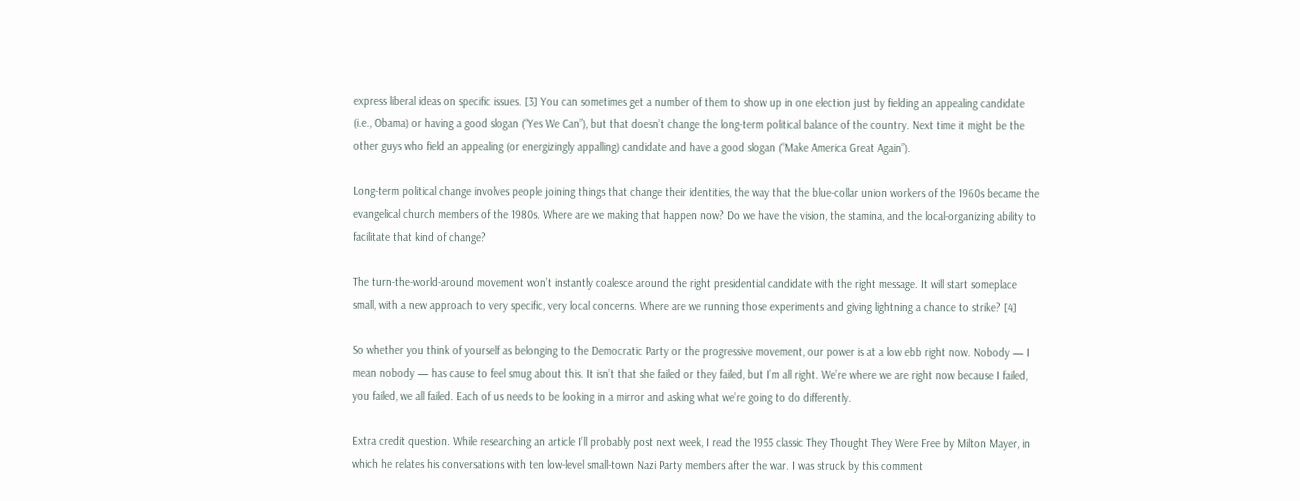express liberal ideas on specific issues. [3] You can sometimes get a number of them to show up in one election just by fielding an appealing candidate (i.e., Obama) or having a good slogan (“Yes We Can”), but that doesn’t change the long-term political balance of the country. Next time it might be the other guys who field an appealing (or energizingly appalling) candidate and have a good slogan (“Make America Great Again”).

Long-term political change involves people joining things that change their identities, the way that the blue-collar union workers of the 1960s became the evangelical church members of the 1980s. Where are we making that happen now? Do we have the vision, the stamina, and the local-organizing ability to facilitate that kind of change?

The turn-the-world-around movement won’t instantly coalesce around the right presidential candidate with the right message. It will start someplace small, with a new approach to very specific, very local concerns. Where are we running those experiments and giving lightning a chance to strike? [4]

So whether you think of yourself as belonging to the Democratic Party or the progressive movement, our power is at a low ebb right now. Nobody — I mean nobody — has cause to feel smug about this. It isn’t that she failed or they failed, but I’m all right. We’re where we are right now because I failed, you failed, we all failed. Each of us needs to be looking in a mirror and asking what we’re going to do differently.

Extra credit question. While researching an article I’ll probably post next week, I read the 1955 classic They Thought They Were Free by Milton Mayer, in which he relates his conversations with ten low-level small-town Nazi Party members after the war. I was struck by this comment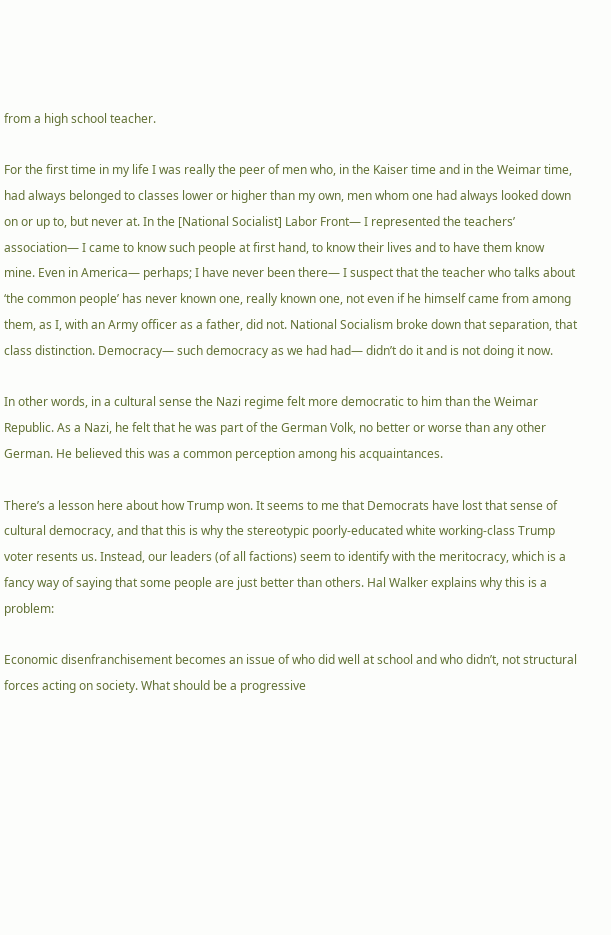from a high school teacher.

For the first time in my life I was really the peer of men who, in the Kaiser time and in the Weimar time, had always belonged to classes lower or higher than my own, men whom one had always looked down on or up to, but never at. In the [National Socialist] Labor Front— I represented the teachers’ association— I came to know such people at first hand, to know their lives and to have them know mine. Even in America— perhaps; I have never been there— I suspect that the teacher who talks about ‘the common people’ has never known one, really known one, not even if he himself came from among them, as I, with an Army officer as a father, did not. National Socialism broke down that separation, that class distinction. Democracy— such democracy as we had had— didn’t do it and is not doing it now.

In other words, in a cultural sense the Nazi regime felt more democratic to him than the Weimar Republic. As a Nazi, he felt that he was part of the German Volk, no better or worse than any other German. He believed this was a common perception among his acquaintances.

There’s a lesson here about how Trump won. It seems to me that Democrats have lost that sense of cultural democracy, and that this is why the stereotypic poorly-educated white working-class Trump voter resents us. Instead, our leaders (of all factions) seem to identify with the meritocracy, which is a fancy way of saying that some people are just better than others. Hal Walker explains why this is a problem:

Economic disenfranchisement becomes an issue of who did well at school and who didn’t, not structural forces acting on society. What should be a progressive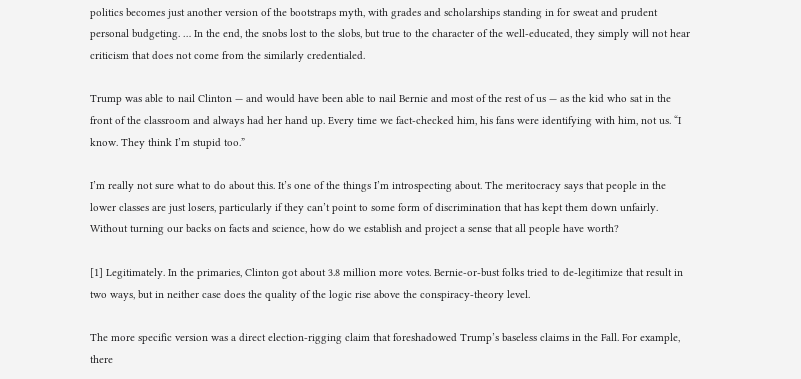politics becomes just another version of the bootstraps myth, with grades and scholarships standing in for sweat and prudent personal budgeting. … In the end, the snobs lost to the slobs, but true to the character of the well-educated, they simply will not hear criticism that does not come from the similarly credentialed.

Trump was able to nail Clinton — and would have been able to nail Bernie and most of the rest of us — as the kid who sat in the front of the classroom and always had her hand up. Every time we fact-checked him, his fans were identifying with him, not us. “I know. They think I’m stupid too.”

I’m really not sure what to do about this. It’s one of the things I’m introspecting about. The meritocracy says that people in the lower classes are just losers, particularly if they can’t point to some form of discrimination that has kept them down unfairly. Without turning our backs on facts and science, how do we establish and project a sense that all people have worth?

[1] Legitimately. In the primaries, Clinton got about 3.8 million more votes. Bernie-or-bust folks tried to de-legitimize that result in two ways, but in neither case does the quality of the logic rise above the conspiracy-theory level.

The more specific version was a direct election-rigging claim that foreshadowed Trump’s baseless claims in the Fall. For example, there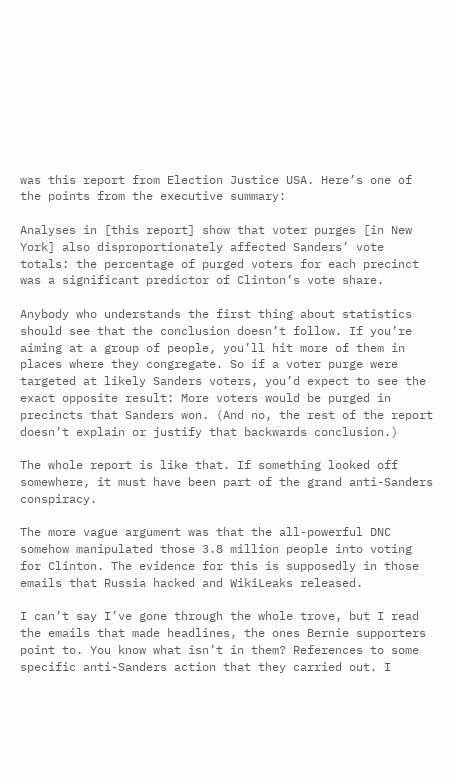was this report from Election Justice USA. Here’s one of the points from the executive summary:

Analyses in [this report] show that voter purges [in New York] also disproportionately affected Sanders’ vote totals: the percentage of purged voters for each precinct was a significant predictor of Clinton’s vote share.

Anybody who understands the first thing about statistics should see that the conclusion doesn’t follow. If you’re aiming at a group of people, you’ll hit more of them in places where they congregate. So if a voter purge were targeted at likely Sanders voters, you’d expect to see the exact opposite result: More voters would be purged in precincts that Sanders won. (And no, the rest of the report doesn’t explain or justify that backwards conclusion.)

The whole report is like that. If something looked off somewhere, it must have been part of the grand anti-Sanders conspiracy.

The more vague argument was that the all-powerful DNC somehow manipulated those 3.8 million people into voting for Clinton. The evidence for this is supposedly in those emails that Russia hacked and WikiLeaks released.

I can’t say I’ve gone through the whole trove, but I read the emails that made headlines, the ones Bernie supporters point to. You know what isn’t in them? References to some specific anti-Sanders action that they carried out. I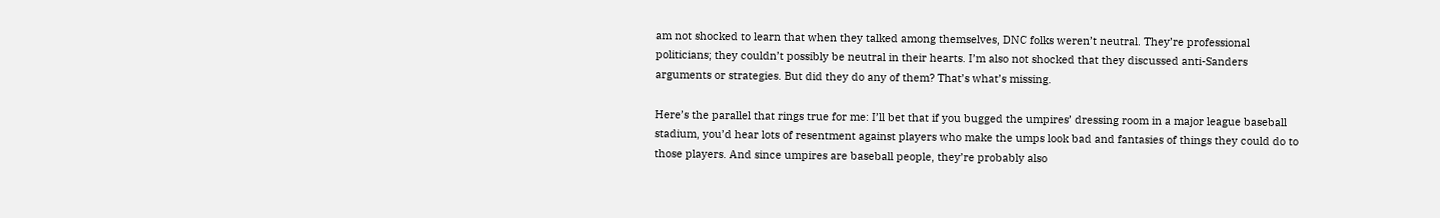am not shocked to learn that when they talked among themselves, DNC folks weren’t neutral. They’re professional politicians; they couldn’t possibly be neutral in their hearts. I’m also not shocked that they discussed anti-Sanders arguments or strategies. But did they do any of them? That’s what’s missing.

Here’s the parallel that rings true for me: I’ll bet that if you bugged the umpires’ dressing room in a major league baseball stadium, you’d hear lots of resentment against players who make the umps look bad and fantasies of things they could do to those players. And since umpires are baseball people, they’re probably also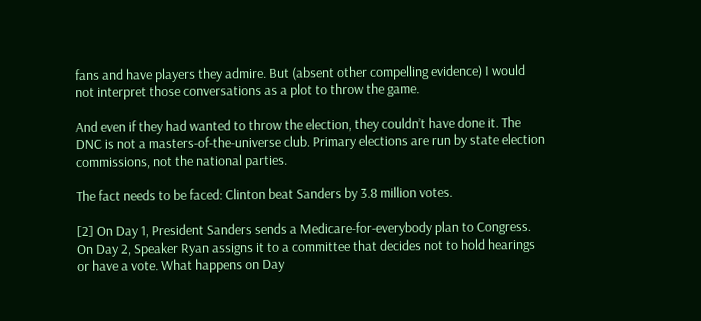fans and have players they admire. But (absent other compelling evidence) I would not interpret those conversations as a plot to throw the game.

And even if they had wanted to throw the election, they couldn’t have done it. The DNC is not a masters-of-the-universe club. Primary elections are run by state election commissions, not the national parties.

The fact needs to be faced: Clinton beat Sanders by 3.8 million votes.

[2] On Day 1, President Sanders sends a Medicare-for-everybody plan to Congress. On Day 2, Speaker Ryan assigns it to a committee that decides not to hold hearings or have a vote. What happens on Day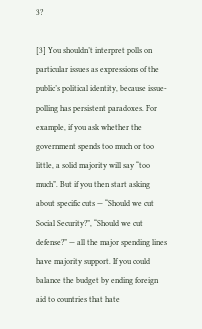3?

[3] You shouldn’t interpret polls on particular issues as expressions of the public’s political identity, because issue-polling has persistent paradoxes. For example, if you ask whether the government spends too much or too little, a solid majority will say “too much”. But if you then start asking about specific cuts — “Should we cut Social Security?”, “Should we cut defense?” — all the major spending lines have majority support. If you could balance the budget by ending foreign aid to countries that hate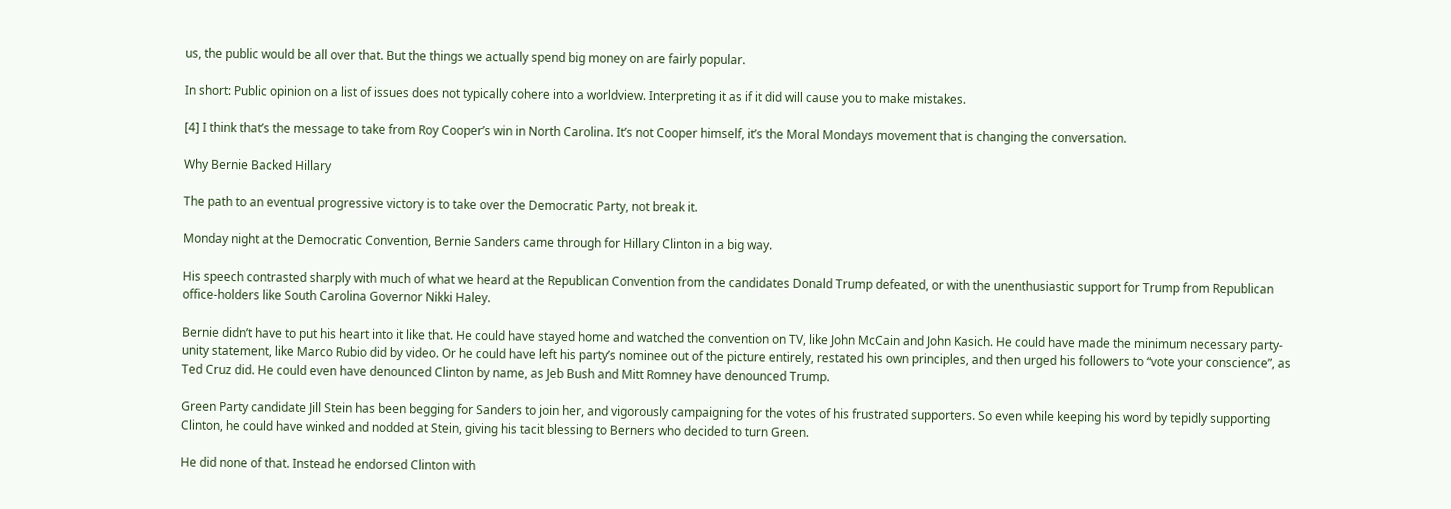us, the public would be all over that. But the things we actually spend big money on are fairly popular.

In short: Public opinion on a list of issues does not typically cohere into a worldview. Interpreting it as if it did will cause you to make mistakes.

[4] I think that’s the message to take from Roy Cooper’s win in North Carolina. It’s not Cooper himself, it’s the Moral Mondays movement that is changing the conversation.

Why Bernie Backed Hillary

The path to an eventual progressive victory is to take over the Democratic Party, not break it.

Monday night at the Democratic Convention, Bernie Sanders came through for Hillary Clinton in a big way.

His speech contrasted sharply with much of what we heard at the Republican Convention from the candidates Donald Trump defeated, or with the unenthusiastic support for Trump from Republican office-holders like South Carolina Governor Nikki Haley.

Bernie didn’t have to put his heart into it like that. He could have stayed home and watched the convention on TV, like John McCain and John Kasich. He could have made the minimum necessary party-unity statement, like Marco Rubio did by video. Or he could have left his party’s nominee out of the picture entirely, restated his own principles, and then urged his followers to “vote your conscience”, as Ted Cruz did. He could even have denounced Clinton by name, as Jeb Bush and Mitt Romney have denounced Trump.

Green Party candidate Jill Stein has been begging for Sanders to join her, and vigorously campaigning for the votes of his frustrated supporters. So even while keeping his word by tepidly supporting Clinton, he could have winked and nodded at Stein, giving his tacit blessing to Berners who decided to turn Green.

He did none of that. Instead he endorsed Clinton with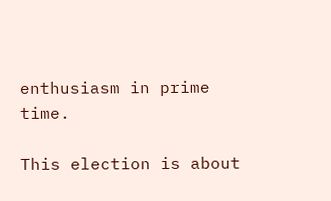enthusiasm in prime time.

This election is about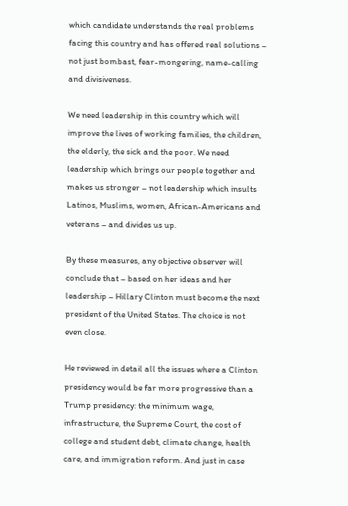which candidate understands the real problems facing this country and has offered real solutions – not just bombast, fear-mongering, name-calling and divisiveness.

We need leadership in this country which will improve the lives of working families, the children, the elderly, the sick and the poor. We need leadership which brings our people together and makes us stronger – not leadership which insults Latinos, Muslims, women, African-Americans and veterans – and divides us up.

By these measures, any objective observer will conclude that – based on her ideas and her leadership – Hillary Clinton must become the next president of the United States. The choice is not even close.

He reviewed in detail all the issues where a Clinton presidency would be far more progressive than a Trump presidency: the minimum wage, infrastructure, the Supreme Court, the cost of college and student debt, climate change, health care, and immigration reform. And just in case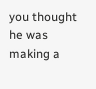you thought he was making a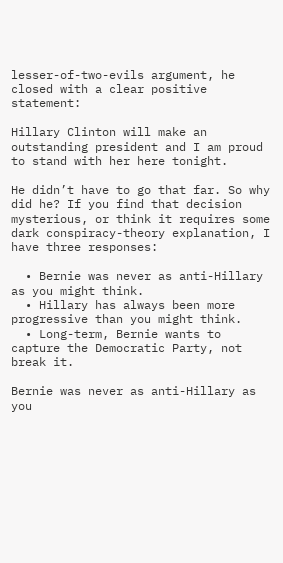lesser-of-two-evils argument, he closed with a clear positive statement:

Hillary Clinton will make an outstanding president and I am proud to stand with her here tonight.

He didn’t have to go that far. So why did he? If you find that decision mysterious, or think it requires some dark conspiracy-theory explanation, I have three responses:

  • Bernie was never as anti-Hillary as you might think.
  • Hillary has always been more progressive than you might think.
  • Long-term, Bernie wants to capture the Democratic Party, not break it.

Bernie was never as anti-Hillary as you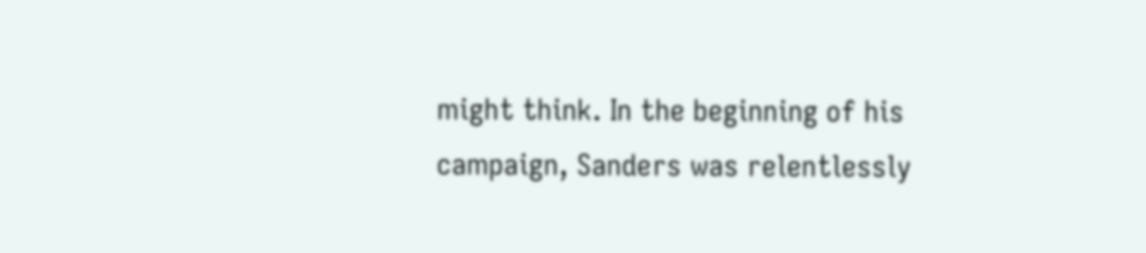might think. In the beginning of his campaign, Sanders was relentlessly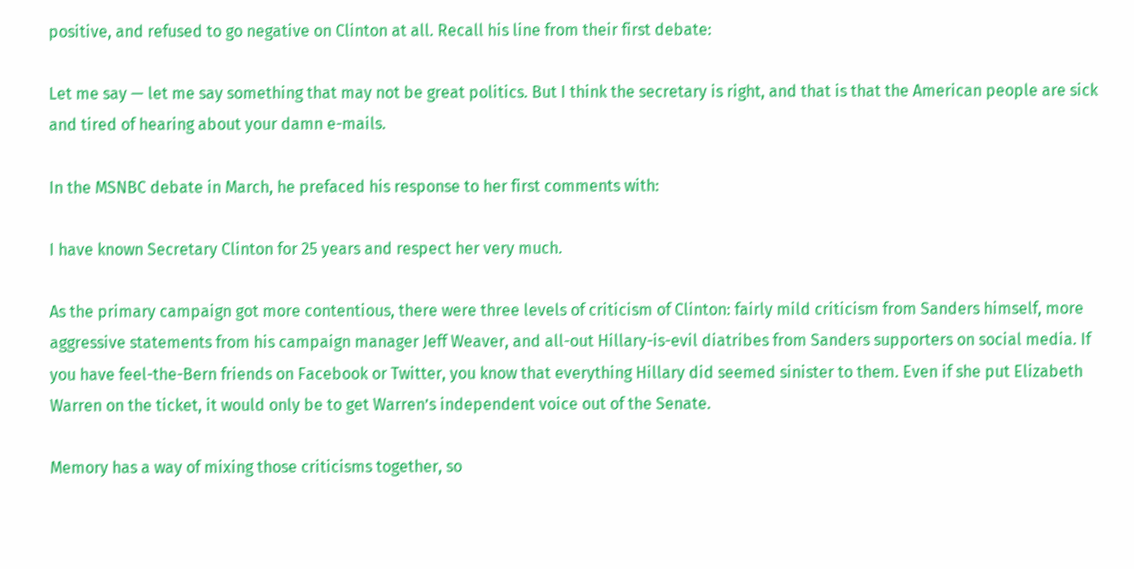positive, and refused to go negative on Clinton at all. Recall his line from their first debate:

Let me say — let me say something that may not be great politics. But I think the secretary is right, and that is that the American people are sick and tired of hearing about your damn e-mails.

In the MSNBC debate in March, he prefaced his response to her first comments with:

I have known Secretary Clinton for 25 years and respect her very much.

As the primary campaign got more contentious, there were three levels of criticism of Clinton: fairly mild criticism from Sanders himself, more aggressive statements from his campaign manager Jeff Weaver, and all-out Hillary-is-evil diatribes from Sanders supporters on social media. If you have feel-the-Bern friends on Facebook or Twitter, you know that everything Hillary did seemed sinister to them. Even if she put Elizabeth Warren on the ticket, it would only be to get Warren’s independent voice out of the Senate.

Memory has a way of mixing those criticisms together, so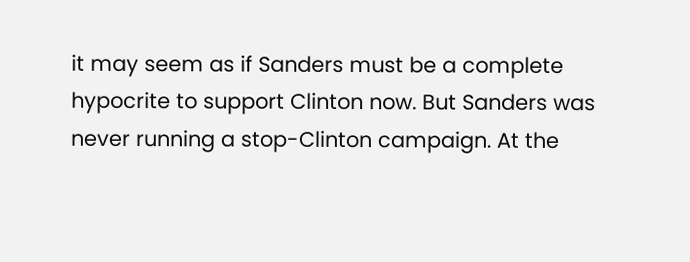it may seem as if Sanders must be a complete hypocrite to support Clinton now. But Sanders was never running a stop-Clinton campaign. At the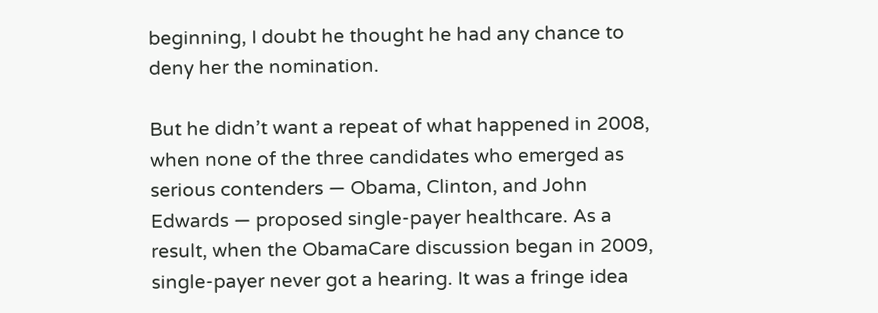beginning, I doubt he thought he had any chance to deny her the nomination.

But he didn’t want a repeat of what happened in 2008, when none of the three candidates who emerged as serious contenders — Obama, Clinton, and John Edwards — proposed single-payer healthcare. As a result, when the ObamaCare discussion began in 2009, single-payer never got a hearing. It was a fringe idea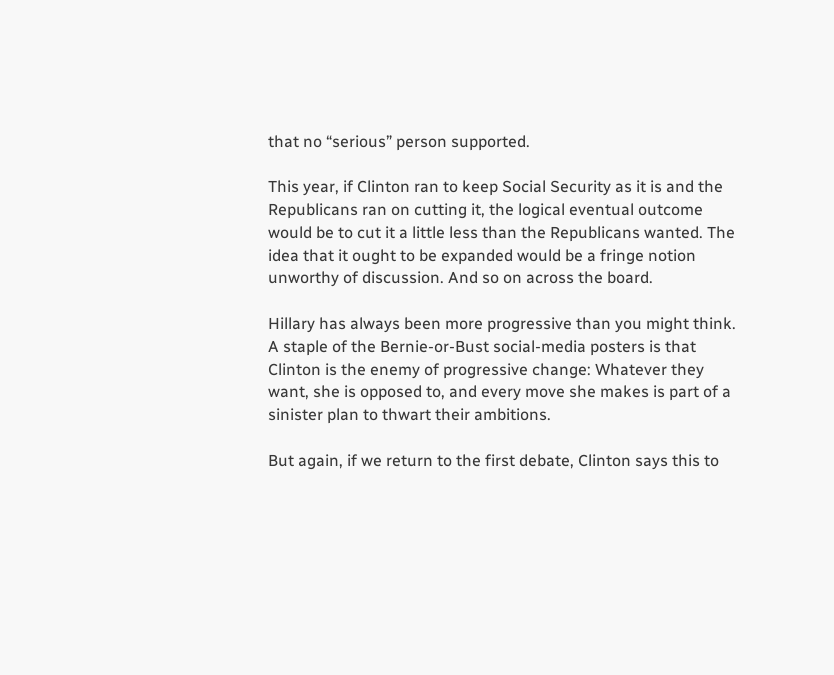that no “serious” person supported.

This year, if Clinton ran to keep Social Security as it is and the Republicans ran on cutting it, the logical eventual outcome would be to cut it a little less than the Republicans wanted. The idea that it ought to be expanded would be a fringe notion unworthy of discussion. And so on across the board.

Hillary has always been more progressive than you might think. A staple of the Bernie-or-Bust social-media posters is that Clinton is the enemy of progressive change: Whatever they want, she is opposed to, and every move she makes is part of a sinister plan to thwart their ambitions.

But again, if we return to the first debate, Clinton says this to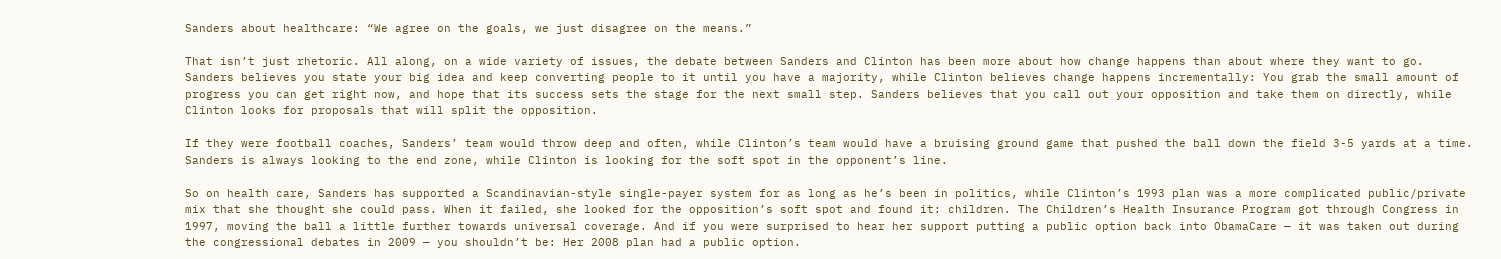Sanders about healthcare: “We agree on the goals, we just disagree on the means.”

That isn’t just rhetoric. All along, on a wide variety of issues, the debate between Sanders and Clinton has been more about how change happens than about where they want to go. Sanders believes you state your big idea and keep converting people to it until you have a majority, while Clinton believes change happens incrementally: You grab the small amount of progress you can get right now, and hope that its success sets the stage for the next small step. Sanders believes that you call out your opposition and take them on directly, while Clinton looks for proposals that will split the opposition.

If they were football coaches, Sanders’ team would throw deep and often, while Clinton’s team would have a bruising ground game that pushed the ball down the field 3-5 yards at a time. Sanders is always looking to the end zone, while Clinton is looking for the soft spot in the opponent’s line.

So on health care, Sanders has supported a Scandinavian-style single-payer system for as long as he’s been in politics, while Clinton’s 1993 plan was a more complicated public/private mix that she thought she could pass. When it failed, she looked for the opposition’s soft spot and found it: children. The Children’s Health Insurance Program got through Congress in 1997, moving the ball a little further towards universal coverage. And if you were surprised to hear her support putting a public option back into ObamaCare — it was taken out during the congressional debates in 2009 — you shouldn’t be: Her 2008 plan had a public option.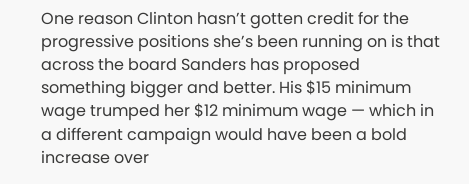One reason Clinton hasn’t gotten credit for the progressive positions she’s been running on is that across the board Sanders has proposed something bigger and better. His $15 minimum wage trumped her $12 minimum wage — which in a different campaign would have been a bold increase over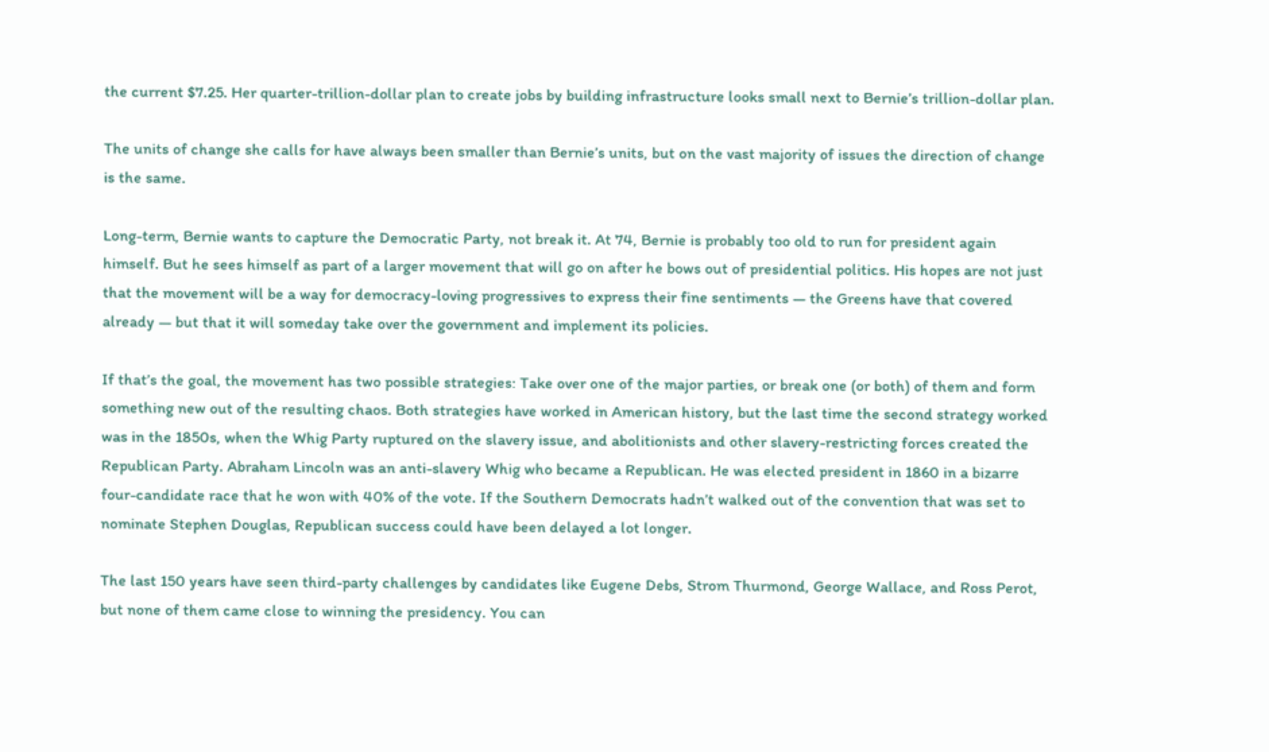the current $7.25. Her quarter-trillion-dollar plan to create jobs by building infrastructure looks small next to Bernie’s trillion-dollar plan.

The units of change she calls for have always been smaller than Bernie’s units, but on the vast majority of issues the direction of change is the same.

Long-term, Bernie wants to capture the Democratic Party, not break it. At 74, Bernie is probably too old to run for president again himself. But he sees himself as part of a larger movement that will go on after he bows out of presidential politics. His hopes are not just that the movement will be a way for democracy-loving progressives to express their fine sentiments — the Greens have that covered already — but that it will someday take over the government and implement its policies.

If that’s the goal, the movement has two possible strategies: Take over one of the major parties, or break one (or both) of them and form something new out of the resulting chaos. Both strategies have worked in American history, but the last time the second strategy worked was in the 1850s, when the Whig Party ruptured on the slavery issue, and abolitionists and other slavery-restricting forces created the Republican Party. Abraham Lincoln was an anti-slavery Whig who became a Republican. He was elected president in 1860 in a bizarre four-candidate race that he won with 40% of the vote. If the Southern Democrats hadn’t walked out of the convention that was set to nominate Stephen Douglas, Republican success could have been delayed a lot longer.

The last 150 years have seen third-party challenges by candidates like Eugene Debs, Strom Thurmond, George Wallace, and Ross Perot, but none of them came close to winning the presidency. You can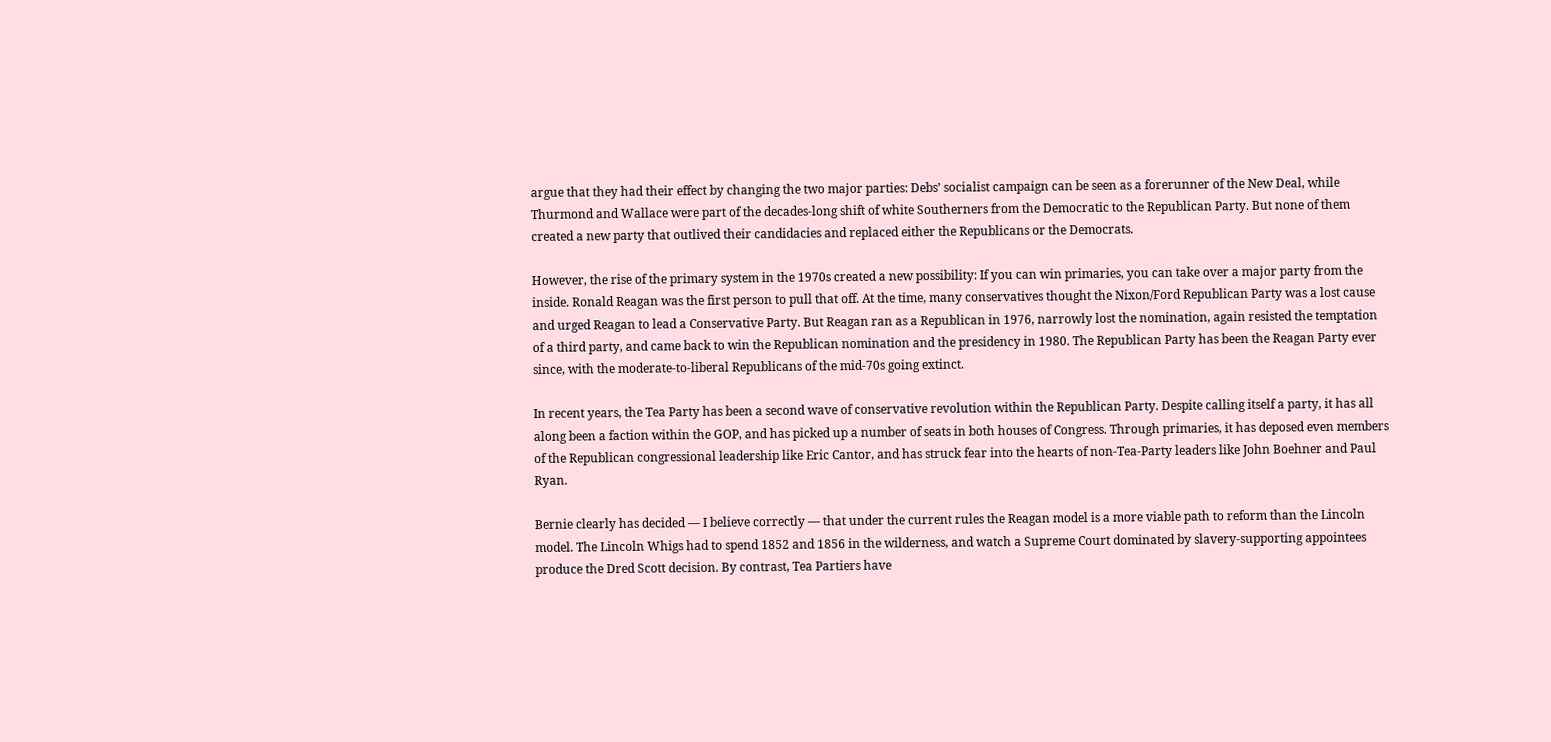argue that they had their effect by changing the two major parties: Debs’ socialist campaign can be seen as a forerunner of the New Deal, while Thurmond and Wallace were part of the decades-long shift of white Southerners from the Democratic to the Republican Party. But none of them created a new party that outlived their candidacies and replaced either the Republicans or the Democrats.

However, the rise of the primary system in the 1970s created a new possibility: If you can win primaries, you can take over a major party from the inside. Ronald Reagan was the first person to pull that off. At the time, many conservatives thought the Nixon/Ford Republican Party was a lost cause and urged Reagan to lead a Conservative Party. But Reagan ran as a Republican in 1976, narrowly lost the nomination, again resisted the temptation of a third party, and came back to win the Republican nomination and the presidency in 1980. The Republican Party has been the Reagan Party ever since, with the moderate-to-liberal Republicans of the mid-70s going extinct.

In recent years, the Tea Party has been a second wave of conservative revolution within the Republican Party. Despite calling itself a party, it has all along been a faction within the GOP, and has picked up a number of seats in both houses of Congress. Through primaries, it has deposed even members of the Republican congressional leadership like Eric Cantor, and has struck fear into the hearts of non-Tea-Party leaders like John Boehner and Paul Ryan.

Bernie clearly has decided — I believe correctly — that under the current rules the Reagan model is a more viable path to reform than the Lincoln model. The Lincoln Whigs had to spend 1852 and 1856 in the wilderness, and watch a Supreme Court dominated by slavery-supporting appointees produce the Dred Scott decision. By contrast, Tea Partiers have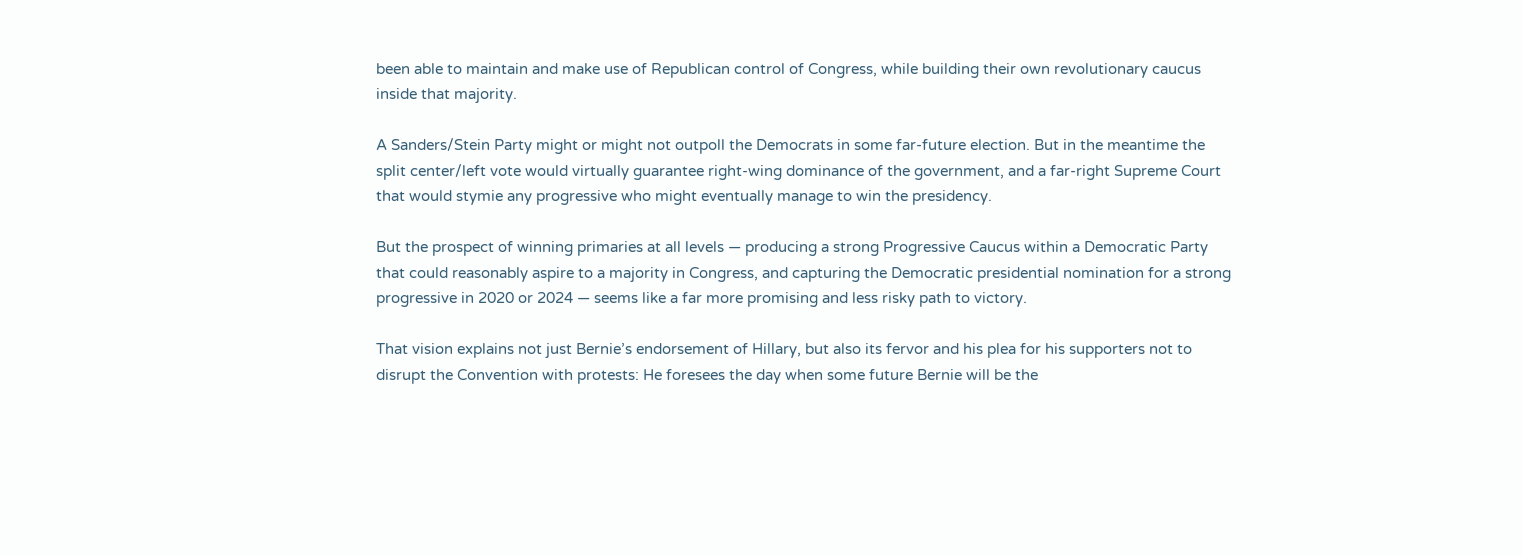been able to maintain and make use of Republican control of Congress, while building their own revolutionary caucus inside that majority.

A Sanders/Stein Party might or might not outpoll the Democrats in some far-future election. But in the meantime the split center/left vote would virtually guarantee right-wing dominance of the government, and a far-right Supreme Court that would stymie any progressive who might eventually manage to win the presidency.

But the prospect of winning primaries at all levels — producing a strong Progressive Caucus within a Democratic Party that could reasonably aspire to a majority in Congress, and capturing the Democratic presidential nomination for a strong progressive in 2020 or 2024 — seems like a far more promising and less risky path to victory.

That vision explains not just Bernie’s endorsement of Hillary, but also its fervor and his plea for his supporters not to disrupt the Convention with protests: He foresees the day when some future Bernie will be the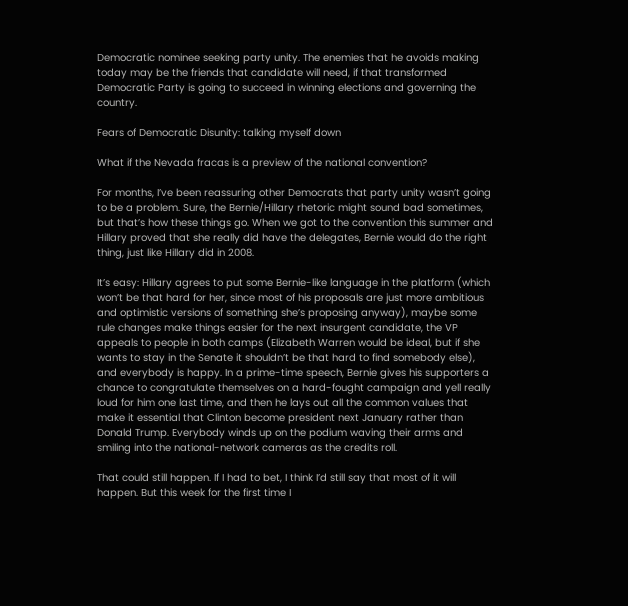Democratic nominee seeking party unity. The enemies that he avoids making today may be the friends that candidate will need, if that transformed Democratic Party is going to succeed in winning elections and governing the country.

Fears of Democratic Disunity: talking myself down

What if the Nevada fracas is a preview of the national convention?

For months, I’ve been reassuring other Democrats that party unity wasn’t going to be a problem. Sure, the Bernie/Hillary rhetoric might sound bad sometimes, but that’s how these things go. When we got to the convention this summer and Hillary proved that she really did have the delegates, Bernie would do the right thing, just like Hillary did in 2008.

It’s easy: Hillary agrees to put some Bernie-like language in the platform (which won’t be that hard for her, since most of his proposals are just more ambitious and optimistic versions of something she’s proposing anyway), maybe some rule changes make things easier for the next insurgent candidate, the VP appeals to people in both camps (Elizabeth Warren would be ideal, but if she wants to stay in the Senate it shouldn’t be that hard to find somebody else), and everybody is happy. In a prime-time speech, Bernie gives his supporters a chance to congratulate themselves on a hard-fought campaign and yell really loud for him one last time, and then he lays out all the common values that make it essential that Clinton become president next January rather than Donald Trump. Everybody winds up on the podium waving their arms and smiling into the national-network cameras as the credits roll.

That could still happen. If I had to bet, I think I’d still say that most of it will happen. But this week for the first time I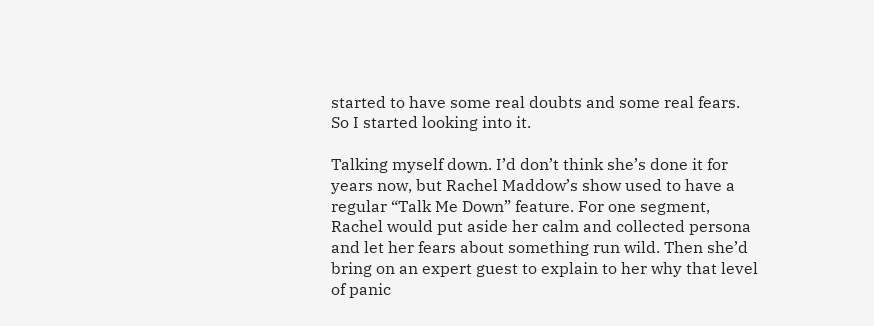started to have some real doubts and some real fears. So I started looking into it.

Talking myself down. I’d don’t think she’s done it for years now, but Rachel Maddow’s show used to have a regular “Talk Me Down” feature. For one segment, Rachel would put aside her calm and collected persona and let her fears about something run wild. Then she’d bring on an expert guest to explain to her why that level of panic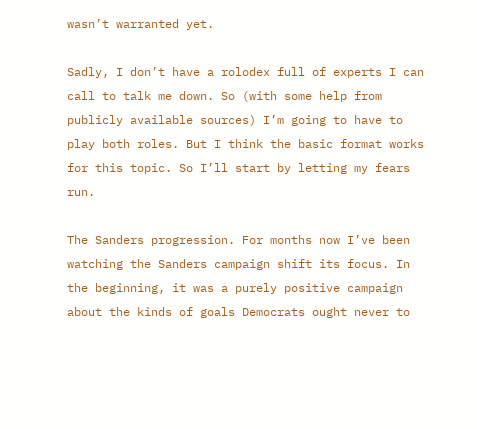wasn’t warranted yet.

Sadly, I don’t have a rolodex full of experts I can call to talk me down. So (with some help from publicly available sources) I’m going to have to play both roles. But I think the basic format works for this topic. So I’ll start by letting my fears run.

The Sanders progression. For months now I’ve been watching the Sanders campaign shift its focus. In the beginning, it was a purely positive campaign about the kinds of goals Democrats ought never to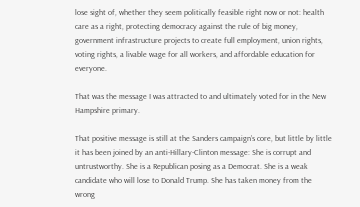lose sight of, whether they seem politically feasible right now or not: health care as a right, protecting democracy against the rule of big money, government infrastructure projects to create full employment, union rights, voting rights, a livable wage for all workers, and affordable education for everyone.

That was the message I was attracted to and ultimately voted for in the New Hampshire primary.

That positive message is still at the Sanders campaign’s core, but little by little it has been joined by an anti-Hillary-Clinton message: She is corrupt and untrustworthy. She is a Republican posing as a Democrat. She is a weak candidate who will lose to Donald Trump. She has taken money from the wrong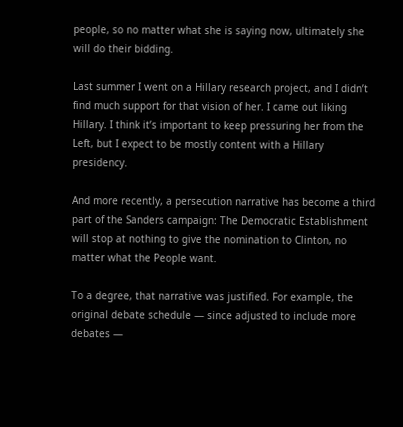people, so no matter what she is saying now, ultimately she will do their bidding.

Last summer I went on a Hillary research project, and I didn’t find much support for that vision of her. I came out liking Hillary. I think it’s important to keep pressuring her from the Left, but I expect to be mostly content with a Hillary presidency.

And more recently, a persecution narrative has become a third part of the Sanders campaign: The Democratic Establishment will stop at nothing to give the nomination to Clinton, no matter what the People want.

To a degree, that narrative was justified. For example, the original debate schedule — since adjusted to include more debates —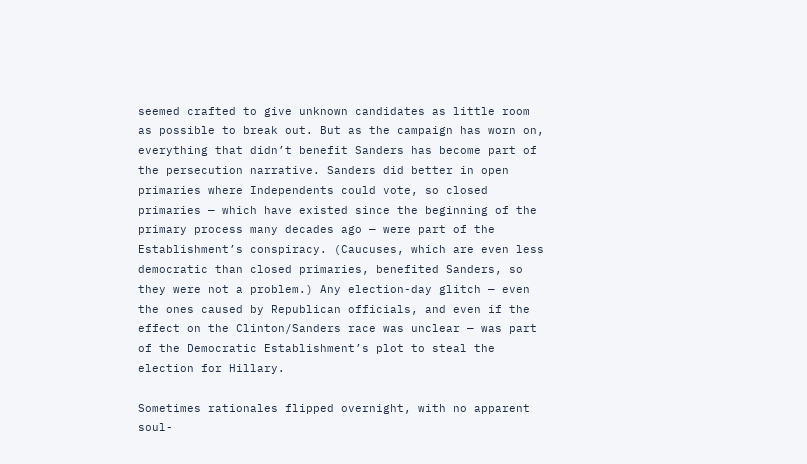seemed crafted to give unknown candidates as little room as possible to break out. But as the campaign has worn on, everything that didn’t benefit Sanders has become part of the persecution narrative. Sanders did better in open primaries where Independents could vote, so closed primaries — which have existed since the beginning of the primary process many decades ago — were part of the Establishment’s conspiracy. (Caucuses, which are even less democratic than closed primaries, benefited Sanders, so they were not a problem.) Any election-day glitch — even the ones caused by Republican officials, and even if the effect on the Clinton/Sanders race was unclear — was part of the Democratic Establishment’s plot to steal the election for Hillary.

Sometimes rationales flipped overnight, with no apparent soul-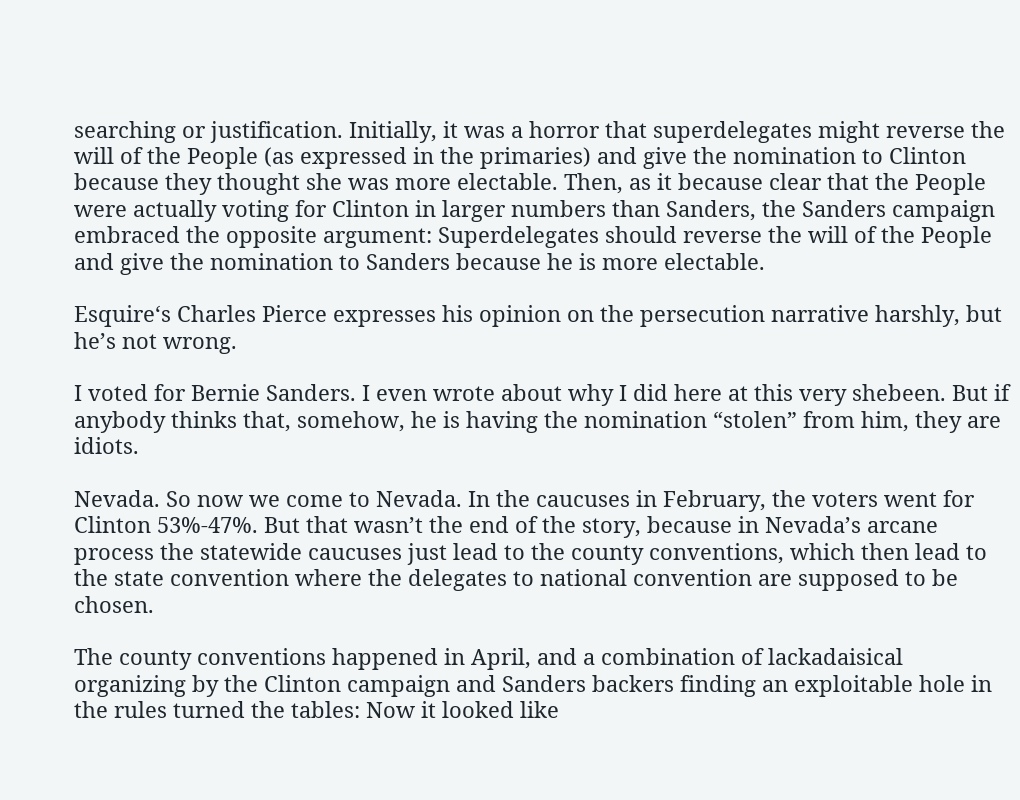searching or justification. Initially, it was a horror that superdelegates might reverse the will of the People (as expressed in the primaries) and give the nomination to Clinton because they thought she was more electable. Then, as it because clear that the People were actually voting for Clinton in larger numbers than Sanders, the Sanders campaign embraced the opposite argument: Superdelegates should reverse the will of the People and give the nomination to Sanders because he is more electable.

Esquire‘s Charles Pierce expresses his opinion on the persecution narrative harshly, but he’s not wrong.

I voted for Bernie Sanders. I even wrote about why I did here at this very shebeen. But if anybody thinks that, somehow, he is having the nomination “stolen” from him, they are idiots.

Nevada. So now we come to Nevada. In the caucuses in February, the voters went for Clinton 53%-47%. But that wasn’t the end of the story, because in Nevada’s arcane process the statewide caucuses just lead to the county conventions, which then lead to the state convention where the delegates to national convention are supposed to be chosen.

The county conventions happened in April, and a combination of lackadaisical organizing by the Clinton campaign and Sanders backers finding an exploitable hole in the rules turned the tables: Now it looked like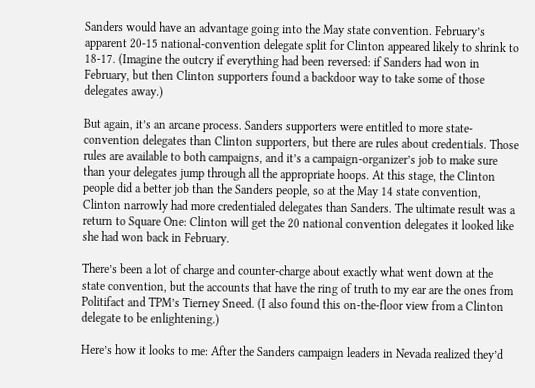Sanders would have an advantage going into the May state convention. February’s apparent 20-15 national-convention delegate split for Clinton appeared likely to shrink to 18-17. (Imagine the outcry if everything had been reversed: if Sanders had won in February, but then Clinton supporters found a backdoor way to take some of those delegates away.)

But again, it’s an arcane process. Sanders supporters were entitled to more state-convention delegates than Clinton supporters, but there are rules about credentials. Those rules are available to both campaigns, and it’s a campaign-organizer’s job to make sure than your delegates jump through all the appropriate hoops. At this stage, the Clinton people did a better job than the Sanders people, so at the May 14 state convention, Clinton narrowly had more credentialed delegates than Sanders. The ultimate result was a return to Square One: Clinton will get the 20 national convention delegates it looked like she had won back in February.

There’s been a lot of charge and counter-charge about exactly what went down at the state convention, but the accounts that have the ring of truth to my ear are the ones from Politifact and TPM’s Tierney Sneed. (I also found this on-the-floor view from a Clinton delegate to be enlightening.)

Here’s how it looks to me: After the Sanders campaign leaders in Nevada realized they’d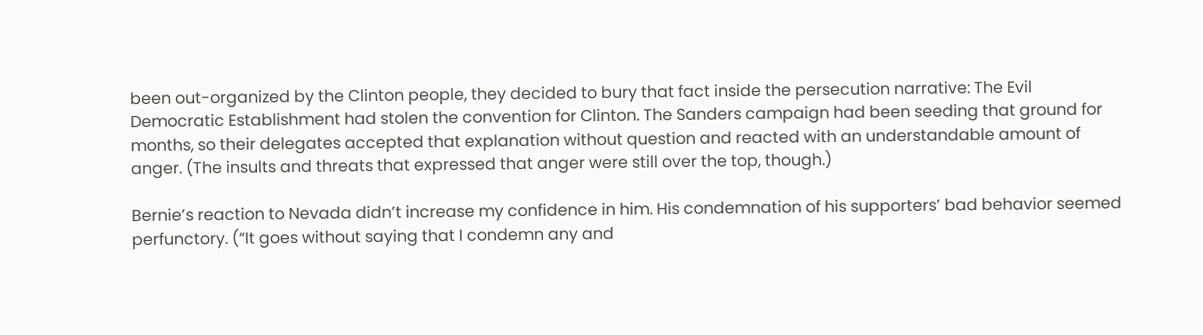been out-organized by the Clinton people, they decided to bury that fact inside the persecution narrative: The Evil Democratic Establishment had stolen the convention for Clinton. The Sanders campaign had been seeding that ground for months, so their delegates accepted that explanation without question and reacted with an understandable amount of anger. (The insults and threats that expressed that anger were still over the top, though.)

Bernie’s reaction to Nevada didn’t increase my confidence in him. His condemnation of his supporters’ bad behavior seemed perfunctory. (“It goes without saying that I condemn any and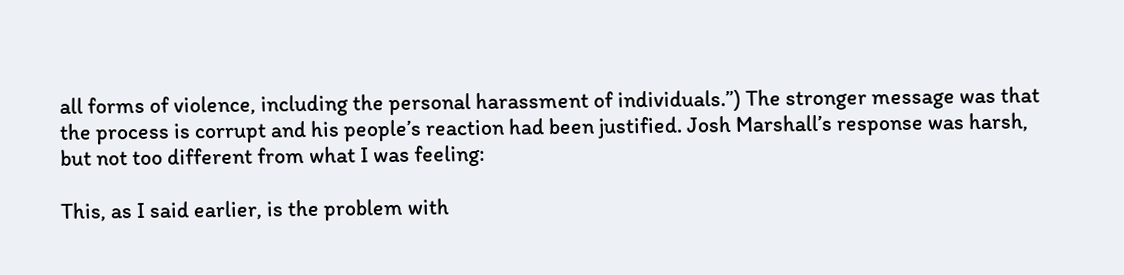all forms of violence, including the personal harassment of individuals.”) The stronger message was that the process is corrupt and his people’s reaction had been justified. Josh Marshall’s response was harsh, but not too different from what I was feeling:

This, as I said earlier, is the problem with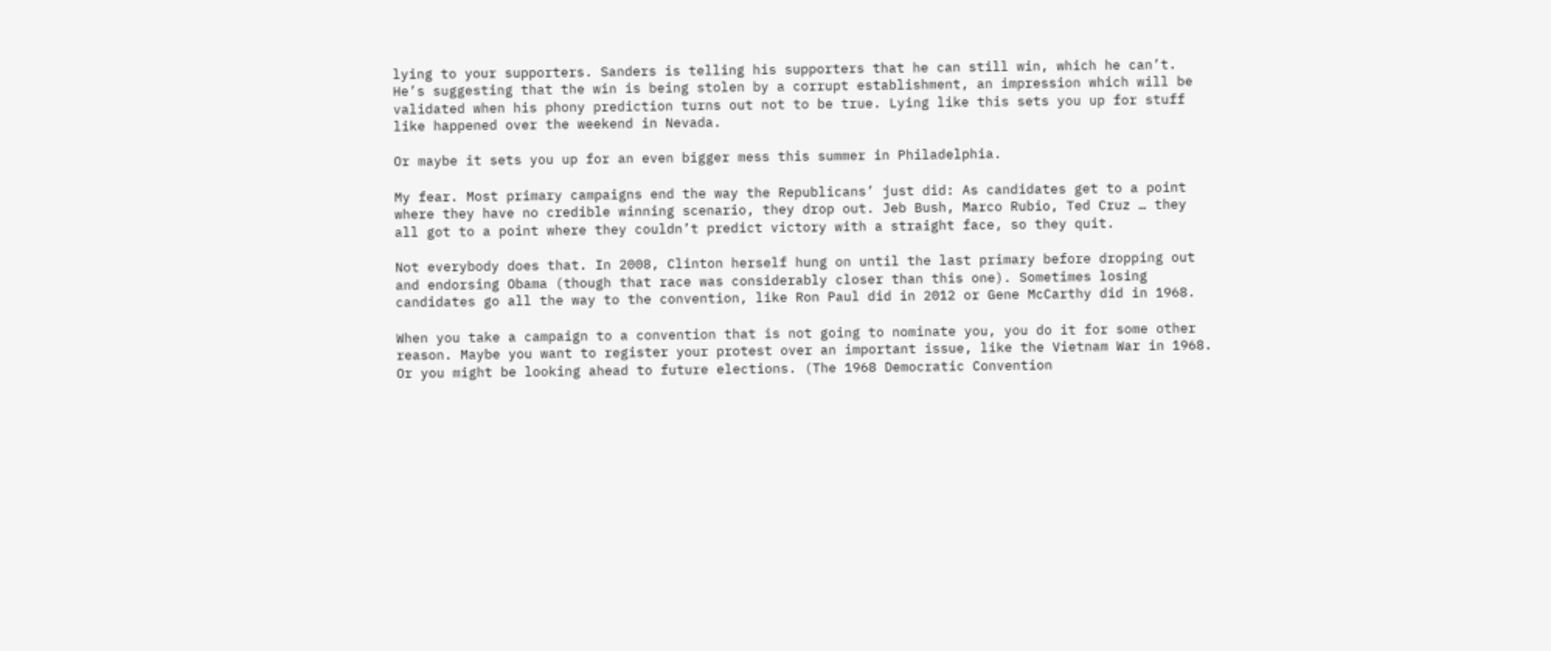lying to your supporters. Sanders is telling his supporters that he can still win, which he can’t. He’s suggesting that the win is being stolen by a corrupt establishment, an impression which will be validated when his phony prediction turns out not to be true. Lying like this sets you up for stuff like happened over the weekend in Nevada.

Or maybe it sets you up for an even bigger mess this summer in Philadelphia.

My fear. Most primary campaigns end the way the Republicans’ just did: As candidates get to a point where they have no credible winning scenario, they drop out. Jeb Bush, Marco Rubio, Ted Cruz … they all got to a point where they couldn’t predict victory with a straight face, so they quit.

Not everybody does that. In 2008, Clinton herself hung on until the last primary before dropping out and endorsing Obama (though that race was considerably closer than this one). Sometimes losing candidates go all the way to the convention, like Ron Paul did in 2012 or Gene McCarthy did in 1968.

When you take a campaign to a convention that is not going to nominate you, you do it for some other reason. Maybe you want to register your protest over an important issue, like the Vietnam War in 1968. Or you might be looking ahead to future elections. (The 1968 Democratic Convention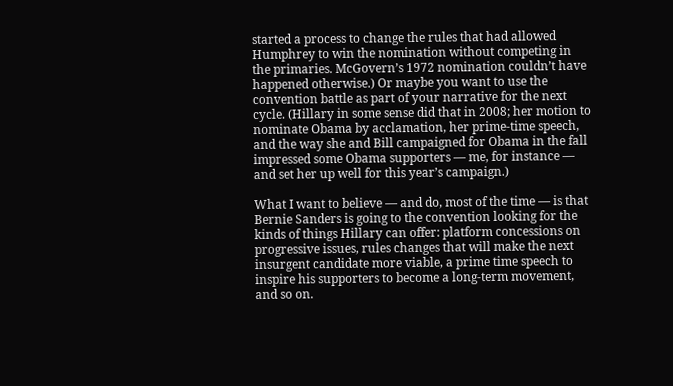started a process to change the rules that had allowed Humphrey to win the nomination without competing in the primaries. McGovern’s 1972 nomination couldn’t have happened otherwise.) Or maybe you want to use the convention battle as part of your narrative for the next cycle. (Hillary in some sense did that in 2008; her motion to nominate Obama by acclamation, her prime-time speech, and the way she and Bill campaigned for Obama in the fall impressed some Obama supporters — me, for instance — and set her up well for this year’s campaign.)

What I want to believe — and do, most of the time — is that Bernie Sanders is going to the convention looking for the kinds of things Hillary can offer: platform concessions on progressive issues, rules changes that will make the next insurgent candidate more viable, a prime time speech to inspire his supporters to become a long-term movement, and so on.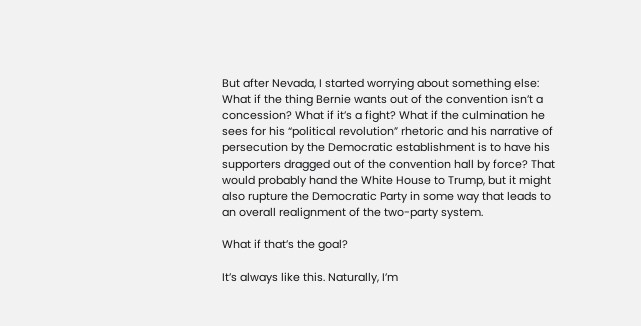But after Nevada, I started worrying about something else: What if the thing Bernie wants out of the convention isn’t a concession? What if it’s a fight? What if the culmination he sees for his “political revolution” rhetoric and his narrative of persecution by the Democratic establishment is to have his supporters dragged out of the convention hall by force? That would probably hand the White House to Trump, but it might also rupture the Democratic Party in some way that leads to an overall realignment of the two-party system.

What if that’s the goal?

It’s always like this. Naturally, I’m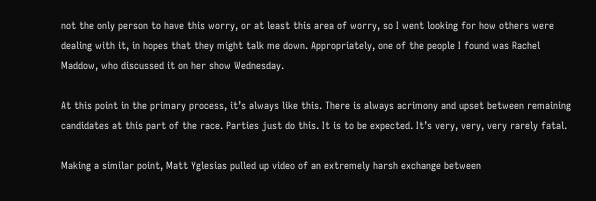not the only person to have this worry, or at least this area of worry, so I went looking for how others were dealing with it, in hopes that they might talk me down. Appropriately, one of the people I found was Rachel Maddow, who discussed it on her show Wednesday.

At this point in the primary process, it’s always like this. There is always acrimony and upset between remaining candidates at this part of the race. Parties just do this. It is to be expected. It’s very, very, very rarely fatal.

Making a similar point, Matt Yglesias pulled up video of an extremely harsh exchange between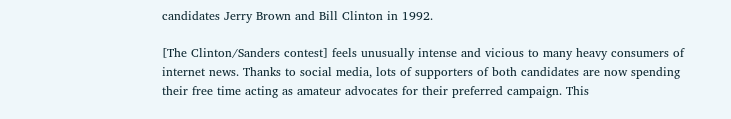candidates Jerry Brown and Bill Clinton in 1992.

[The Clinton/Sanders contest] feels unusually intense and vicious to many heavy consumers of internet news. Thanks to social media, lots of supporters of both candidates are now spending their free time acting as amateur advocates for their preferred campaign. This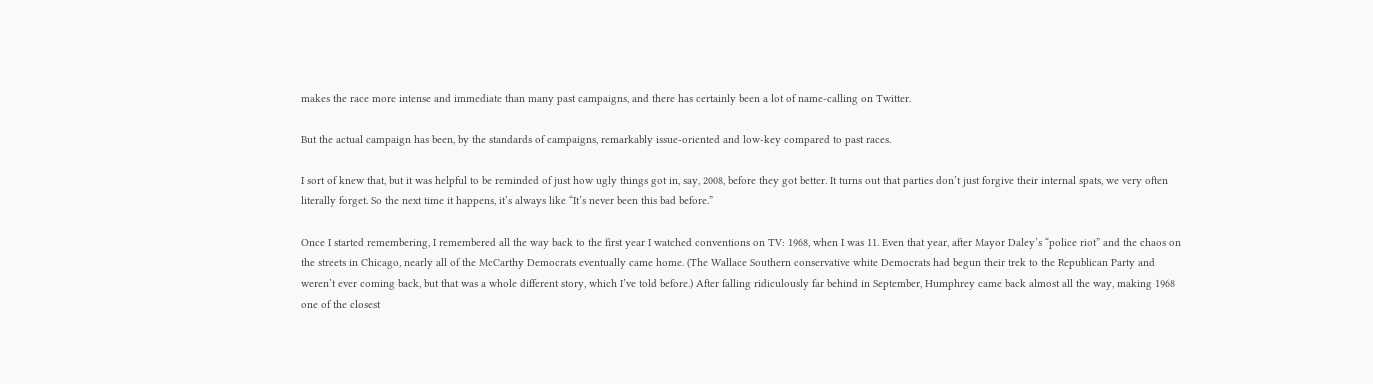makes the race more intense and immediate than many past campaigns, and there has certainly been a lot of name-calling on Twitter.

But the actual campaign has been, by the standards of campaigns, remarkably issue-oriented and low-key compared to past races.

I sort of knew that, but it was helpful to be reminded of just how ugly things got in, say, 2008, before they got better. It turns out that parties don’t just forgive their internal spats, we very often literally forget. So the next time it happens, it’s always like “It’s never been this bad before.”

Once I started remembering, I remembered all the way back to the first year I watched conventions on TV: 1968, when I was 11. Even that year, after Mayor Daley’s “police riot” and the chaos on the streets in Chicago, nearly all of the McCarthy Democrats eventually came home. (The Wallace Southern conservative white Democrats had begun their trek to the Republican Party and weren’t ever coming back, but that was a whole different story, which I’ve told before.) After falling ridiculously far behind in September, Humphrey came back almost all the way, making 1968 one of the closest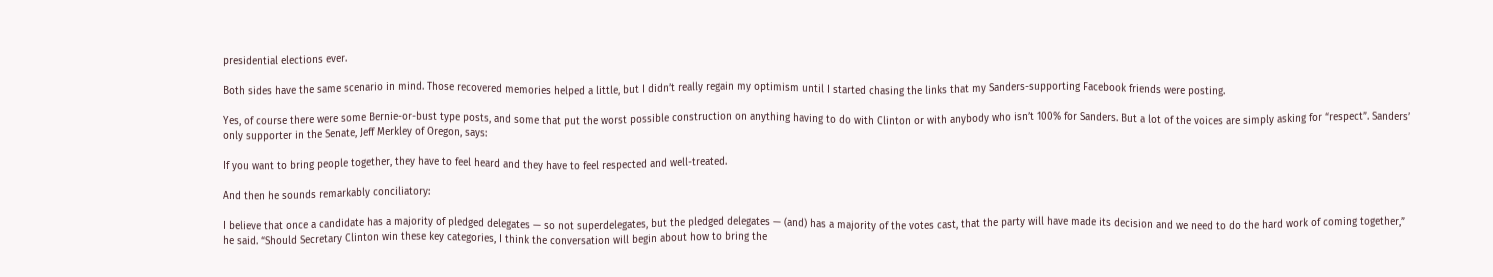presidential elections ever.

Both sides have the same scenario in mind. Those recovered memories helped a little, but I didn’t really regain my optimism until I started chasing the links that my Sanders-supporting Facebook friends were posting.

Yes, of course there were some Bernie-or-bust type posts, and some that put the worst possible construction on anything having to do with Clinton or with anybody who isn’t 100% for Sanders. But a lot of the voices are simply asking for “respect”. Sanders’ only supporter in the Senate, Jeff Merkley of Oregon, says:

If you want to bring people together, they have to feel heard and they have to feel respected and well-treated.

And then he sounds remarkably conciliatory:

I believe that once a candidate has a majority of pledged delegates — so not superdelegates, but the pledged delegates — (and) has a majority of the votes cast, that the party will have made its decision and we need to do the hard work of coming together,” he said. “Should Secretary Clinton win these key categories, I think the conversation will begin about how to bring the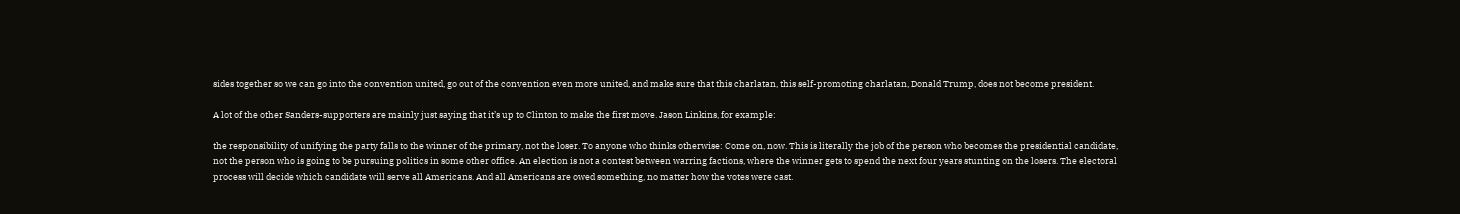sides together so we can go into the convention united, go out of the convention even more united, and make sure that this charlatan, this self-promoting charlatan, Donald Trump, does not become president.

A lot of the other Sanders-supporters are mainly just saying that it’s up to Clinton to make the first move. Jason Linkins, for example:

the responsibility of unifying the party falls to the winner of the primary, not the loser. To anyone who thinks otherwise: Come on, now. This is literally the job of the person who becomes the presidential candidate, not the person who is going to be pursuing politics in some other office. An election is not a contest between warring factions, where the winner gets to spend the next four years stunting on the losers. The electoral process will decide which candidate will serve all Americans. And all Americans are owed something, no matter how the votes were cast.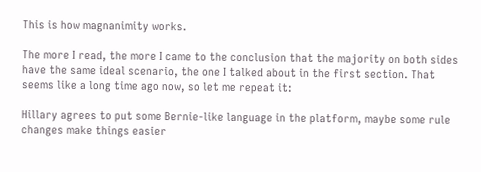This is how magnanimity works.

The more I read, the more I came to the conclusion that the majority on both sides have the same ideal scenario, the one I talked about in the first section. That seems like a long time ago now, so let me repeat it:

Hillary agrees to put some Bernie-like language in the platform, maybe some rule changes make things easier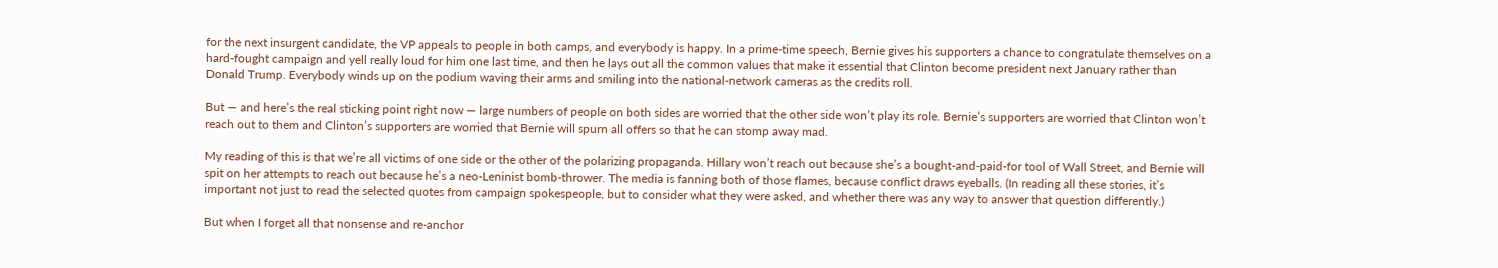for the next insurgent candidate, the VP appeals to people in both camps, and everybody is happy. In a prime-time speech, Bernie gives his supporters a chance to congratulate themselves on a hard-fought campaign and yell really loud for him one last time, and then he lays out all the common values that make it essential that Clinton become president next January rather than Donald Trump. Everybody winds up on the podium waving their arms and smiling into the national-network cameras as the credits roll.

But — and here’s the real sticking point right now — large numbers of people on both sides are worried that the other side won’t play its role. Bernie’s supporters are worried that Clinton won’t reach out to them and Clinton’s supporters are worried that Bernie will spurn all offers so that he can stomp away mad.

My reading of this is that we’re all victims of one side or the other of the polarizing propaganda. Hillary won’t reach out because she’s a bought-and-paid-for tool of Wall Street, and Bernie will spit on her attempts to reach out because he’s a neo-Leninist bomb-thrower. The media is fanning both of those flames, because conflict draws eyeballs. (In reading all these stories, it’s important not just to read the selected quotes from campaign spokespeople, but to consider what they were asked, and whether there was any way to answer that question differently.)

But when I forget all that nonsense and re-anchor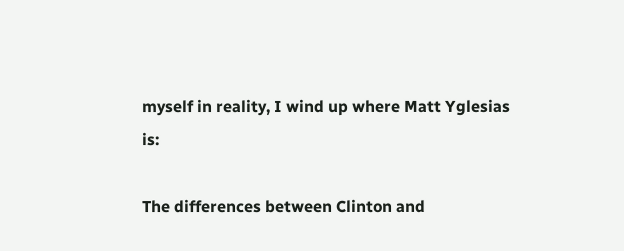myself in reality, I wind up where Matt Yglesias is:

The differences between Clinton and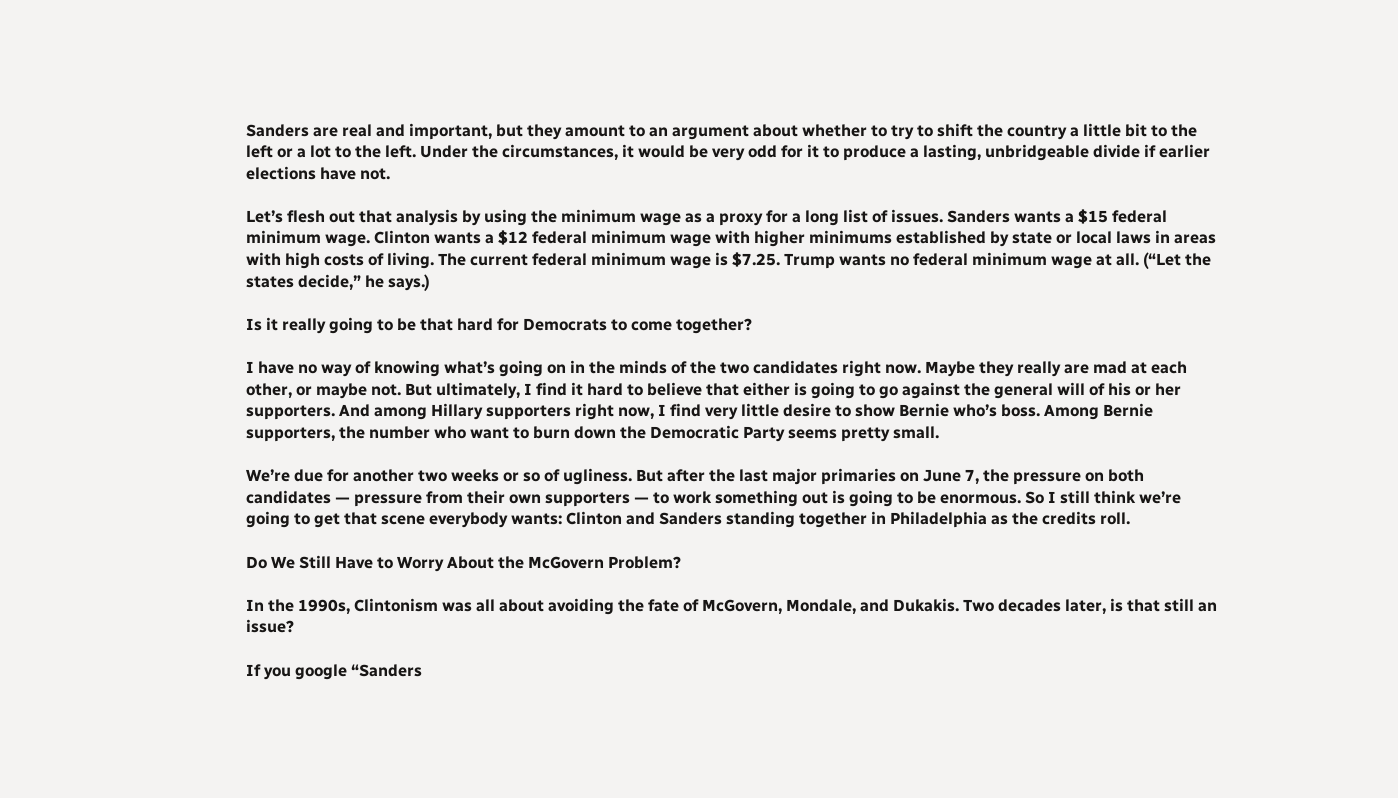Sanders are real and important, but they amount to an argument about whether to try to shift the country a little bit to the left or a lot to the left. Under the circumstances, it would be very odd for it to produce a lasting, unbridgeable divide if earlier elections have not.

Let’s flesh out that analysis by using the minimum wage as a proxy for a long list of issues. Sanders wants a $15 federal minimum wage. Clinton wants a $12 federal minimum wage with higher minimums established by state or local laws in areas with high costs of living. The current federal minimum wage is $7.25. Trump wants no federal minimum wage at all. (“Let the states decide,” he says.)

Is it really going to be that hard for Democrats to come together?

I have no way of knowing what’s going on in the minds of the two candidates right now. Maybe they really are mad at each other, or maybe not. But ultimately, I find it hard to believe that either is going to go against the general will of his or her supporters. And among Hillary supporters right now, I find very little desire to show Bernie who’s boss. Among Bernie supporters, the number who want to burn down the Democratic Party seems pretty small.

We’re due for another two weeks or so of ugliness. But after the last major primaries on June 7, the pressure on both candidates — pressure from their own supporters — to work something out is going to be enormous. So I still think we’re going to get that scene everybody wants: Clinton and Sanders standing together in Philadelphia as the credits roll.

Do We Still Have to Worry About the McGovern Problem?

In the 1990s, Clintonism was all about avoiding the fate of McGovern, Mondale, and Dukakis. Two decades later, is that still an issue?

If you google “Sanders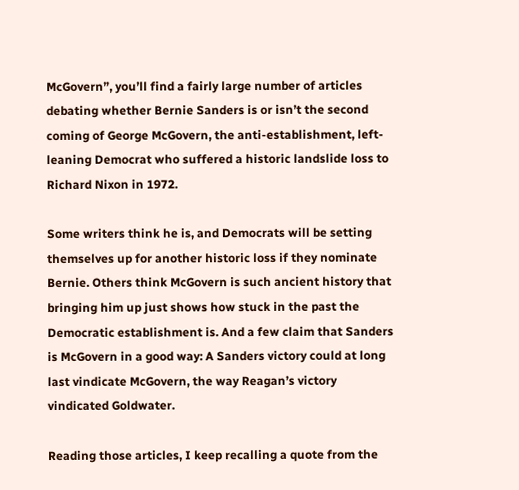McGovern”, you’ll find a fairly large number of articles debating whether Bernie Sanders is or isn’t the second coming of George McGovern, the anti-establishment, left-leaning Democrat who suffered a historic landslide loss to Richard Nixon in 1972.

Some writers think he is, and Democrats will be setting themselves up for another historic loss if they nominate Bernie. Others think McGovern is such ancient history that bringing him up just shows how stuck in the past the Democratic establishment is. And a few claim that Sanders is McGovern in a good way: A Sanders victory could at long last vindicate McGovern, the way Reagan’s victory vindicated Goldwater.

Reading those articles, I keep recalling a quote from the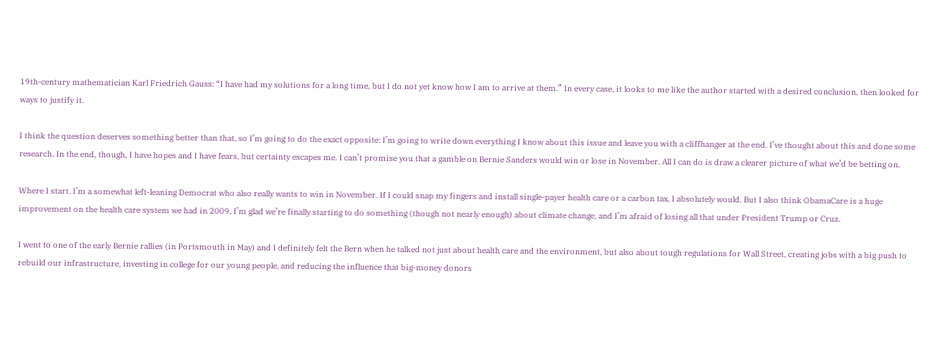19th-century mathematician Karl Friedrich Gauss: “I have had my solutions for a long time, but I do not yet know how I am to arrive at them.” In every case, it looks to me like the author started with a desired conclusion, then looked for ways to justify it.

I think the question deserves something better than that, so I’m going to do the exact opposite: I’m going to write down everything I know about this issue and leave you with a cliffhanger at the end. I’ve thought about this and done some research. In the end, though, I have hopes and I have fears, but certainty escapes me. I can’t promise you that a gamble on Bernie Sanders would win or lose in November. All I can do is draw a clearer picture of what we’d be betting on.

Where I start. I’m a somewhat left-leaning Democrat who also really wants to win in November. If I could snap my fingers and install single-payer health care or a carbon tax, I absolutely would. But I also think ObamaCare is a huge improvement on the health care system we had in 2009, I’m glad we’re finally starting to do something (though not nearly enough) about climate change, and I’m afraid of losing all that under President Trump or Cruz.

I went to one of the early Bernie rallies (in Portsmouth in May) and I definitely felt the Bern when he talked not just about health care and the environment, but also about tough regulations for Wall Street, creating jobs with a big push to rebuild our infrastructure, investing in college for our young people, and reducing the influence that big-money donors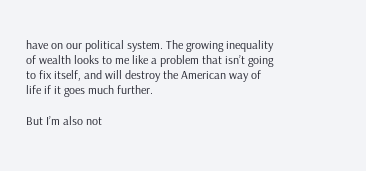have on our political system. The growing inequality of wealth looks to me like a problem that isn’t going to fix itself, and will destroy the American way of life if it goes much further.

But I’m also not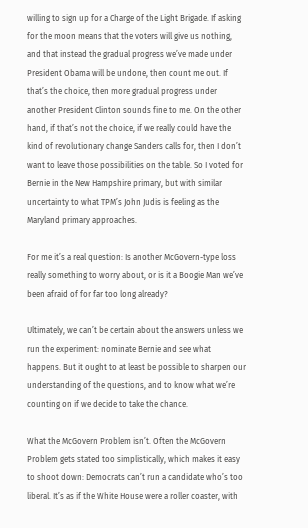willing to sign up for a Charge of the Light Brigade. If asking for the moon means that the voters will give us nothing, and that instead the gradual progress we’ve made under President Obama will be undone, then count me out. If that’s the choice, then more gradual progress under another President Clinton sounds fine to me. On the other hand, if that’s not the choice, if we really could have the kind of revolutionary change Sanders calls for, then I don’t want to leave those possibilities on the table. So I voted for Bernie in the New Hampshire primary, but with similar uncertainty to what TPM’s John Judis is feeling as the Maryland primary approaches.

For me it’s a real question: Is another McGovern-type loss really something to worry about, or is it a Boogie Man we’ve been afraid of for far too long already?

Ultimately, we can’t be certain about the answers unless we run the experiment: nominate Bernie and see what happens. But it ought to at least be possible to sharpen our understanding of the questions, and to know what we’re counting on if we decide to take the chance.

What the McGovern Problem isn’t. Often the McGovern Problem gets stated too simplistically, which makes it easy to shoot down: Democrats can’t run a candidate who’s too liberal. It’s as if the White House were a roller coaster, with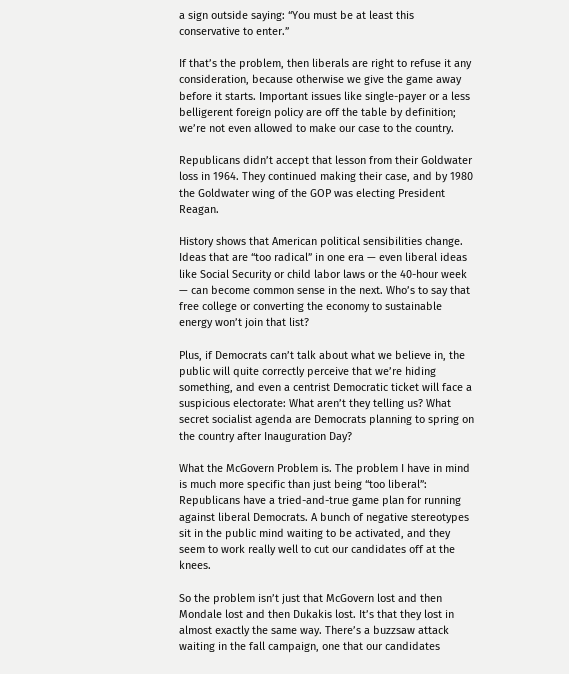a sign outside saying: “You must be at least this conservative to enter.”

If that’s the problem, then liberals are right to refuse it any consideration, because otherwise we give the game away before it starts. Important issues like single-payer or a less belligerent foreign policy are off the table by definition; we’re not even allowed to make our case to the country.

Republicans didn’t accept that lesson from their Goldwater loss in 1964. They continued making their case, and by 1980 the Goldwater wing of the GOP was electing President Reagan.

History shows that American political sensibilities change. Ideas that are “too radical” in one era — even liberal ideas like Social Security or child labor laws or the 40-hour week — can become common sense in the next. Who’s to say that free college or converting the economy to sustainable energy won’t join that list?

Plus, if Democrats can’t talk about what we believe in, the public will quite correctly perceive that we’re hiding something, and even a centrist Democratic ticket will face a suspicious electorate: What aren’t they telling us? What secret socialist agenda are Democrats planning to spring on the country after Inauguration Day?

What the McGovern Problem is. The problem I have in mind is much more specific than just being “too liberal”: Republicans have a tried-and-true game plan for running against liberal Democrats. A bunch of negative stereotypes sit in the public mind waiting to be activated, and they seem to work really well to cut our candidates off at the knees.

So the problem isn’t just that McGovern lost and then Mondale lost and then Dukakis lost. It’s that they lost in almost exactly the same way. There’s a buzzsaw attack waiting in the fall campaign, one that our candidates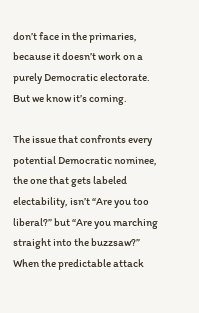don’t face in the primaries, because it doesn’t work on a purely Democratic electorate. But we know it’s coming.

The issue that confronts every potential Democratic nominee, the one that gets labeled electability, isn’t “Are you too liberal?” but “Are you marching straight into the buzzsaw?” When the predictable attack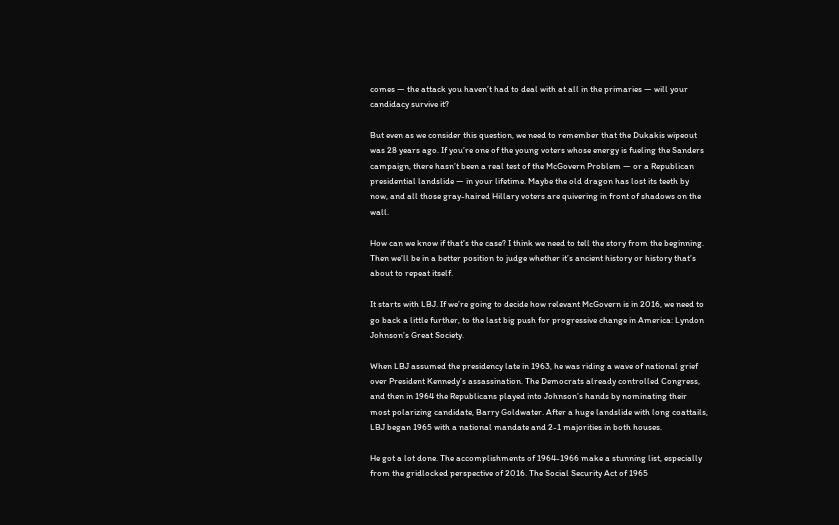comes — the attack you haven’t had to deal with at all in the primaries — will your candidacy survive it?

But even as we consider this question, we need to remember that the Dukakis wipeout was 28 years ago. If you’re one of the young voters whose energy is fueling the Sanders campaign, there hasn’t been a real test of the McGovern Problem — or a Republican presidential landslide — in your lifetime. Maybe the old dragon has lost its teeth by now, and all those gray-haired Hillary voters are quivering in front of shadows on the wall.

How can we know if that’s the case? I think we need to tell the story from the beginning. Then we’ll be in a better position to judge whether it’s ancient history or history that’s about to repeat itself.

It starts with LBJ. If we’re going to decide how relevant McGovern is in 2016, we need to go back a little further, to the last big push for progressive change in America: Lyndon Johnson’s Great Society.

When LBJ assumed the presidency late in 1963, he was riding a wave of national grief over President Kennedy’s assassination. The Democrats already controlled Congress, and then in 1964 the Republicans played into Johnson’s hands by nominating their most polarizing candidate, Barry Goldwater. After a huge landslide with long coattails, LBJ began 1965 with a national mandate and 2-1 majorities in both houses.

He got a lot done. The accomplishments of 1964-1966 make a stunning list, especially from the gridlocked perspective of 2016. The Social Security Act of 1965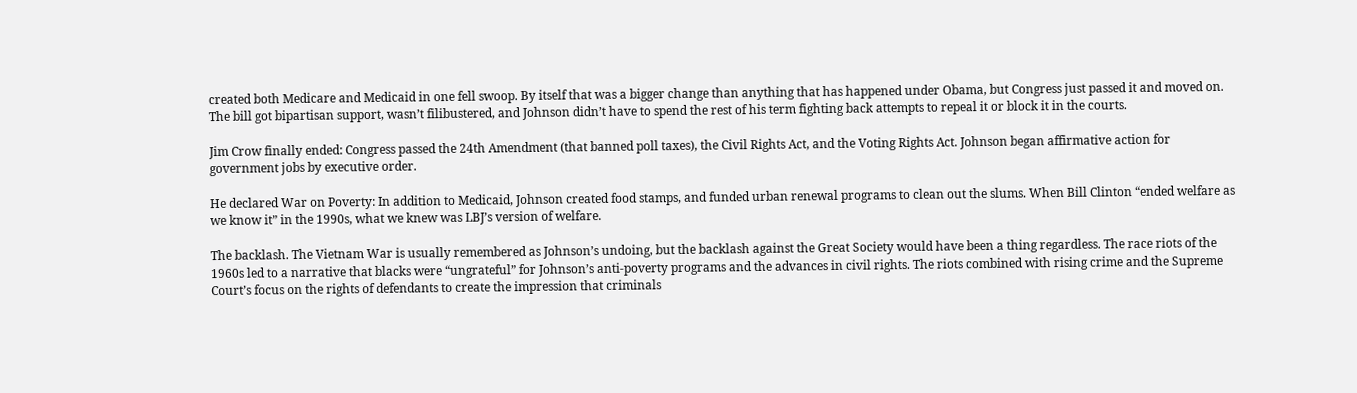created both Medicare and Medicaid in one fell swoop. By itself that was a bigger change than anything that has happened under Obama, but Congress just passed it and moved on. The bill got bipartisan support, wasn’t filibustered, and Johnson didn’t have to spend the rest of his term fighting back attempts to repeal it or block it in the courts.

Jim Crow finally ended: Congress passed the 24th Amendment (that banned poll taxes), the Civil Rights Act, and the Voting Rights Act. Johnson began affirmative action for government jobs by executive order.

He declared War on Poverty: In addition to Medicaid, Johnson created food stamps, and funded urban renewal programs to clean out the slums. When Bill Clinton “ended welfare as we know it” in the 1990s, what we knew was LBJ’s version of welfare.

The backlash. The Vietnam War is usually remembered as Johnson’s undoing, but the backlash against the Great Society would have been a thing regardless. The race riots of the 1960s led to a narrative that blacks were “ungrateful” for Johnson’s anti-poverty programs and the advances in civil rights. The riots combined with rising crime and the Supreme Court’s focus on the rights of defendants to create the impression that criminals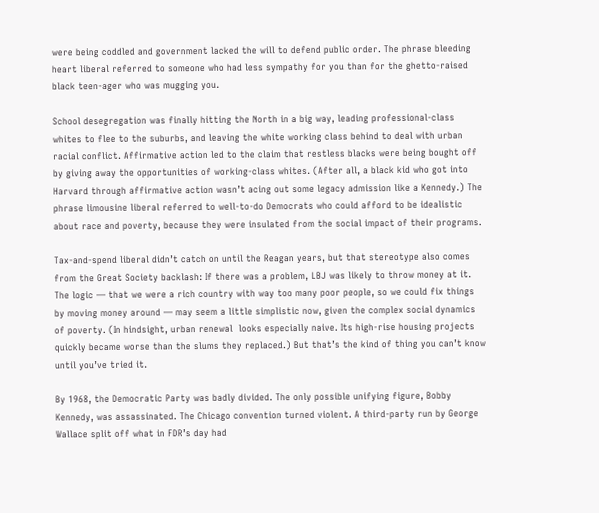were being coddled and government lacked the will to defend public order. The phrase bleeding heart liberal referred to someone who had less sympathy for you than for the ghetto-raised black teen-ager who was mugging you.

School desegregation was finally hitting the North in a big way, leading professional-class whites to flee to the suburbs, and leaving the white working class behind to deal with urban racial conflict. Affirmative action led to the claim that restless blacks were being bought off by giving away the opportunities of working-class whites. (After all, a black kid who got into Harvard through affirmative action wasn’t acing out some legacy admission like a Kennedy.) The phrase limousine liberal referred to well-to-do Democrats who could afford to be idealistic about race and poverty, because they were insulated from the social impact of their programs.

Tax-and-spend liberal didn’t catch on until the Reagan years, but that stereotype also comes from the Great Society backlash: If there was a problem, LBJ was likely to throw money at it. The logic — that we were a rich country with way too many poor people, so we could fix things by moving money around — may seem a little simplistic now, given the complex social dynamics of poverty. (In hindsight, urban renewal  looks especially naive. Its high-rise housing projects quickly became worse than the slums they replaced.) But that’s the kind of thing you can’t know until you’ve tried it.

By 1968, the Democratic Party was badly divided. The only possible unifying figure, Bobby Kennedy, was assassinated. The Chicago convention turned violent. A third-party run by George Wallace split off what in FDR’s day had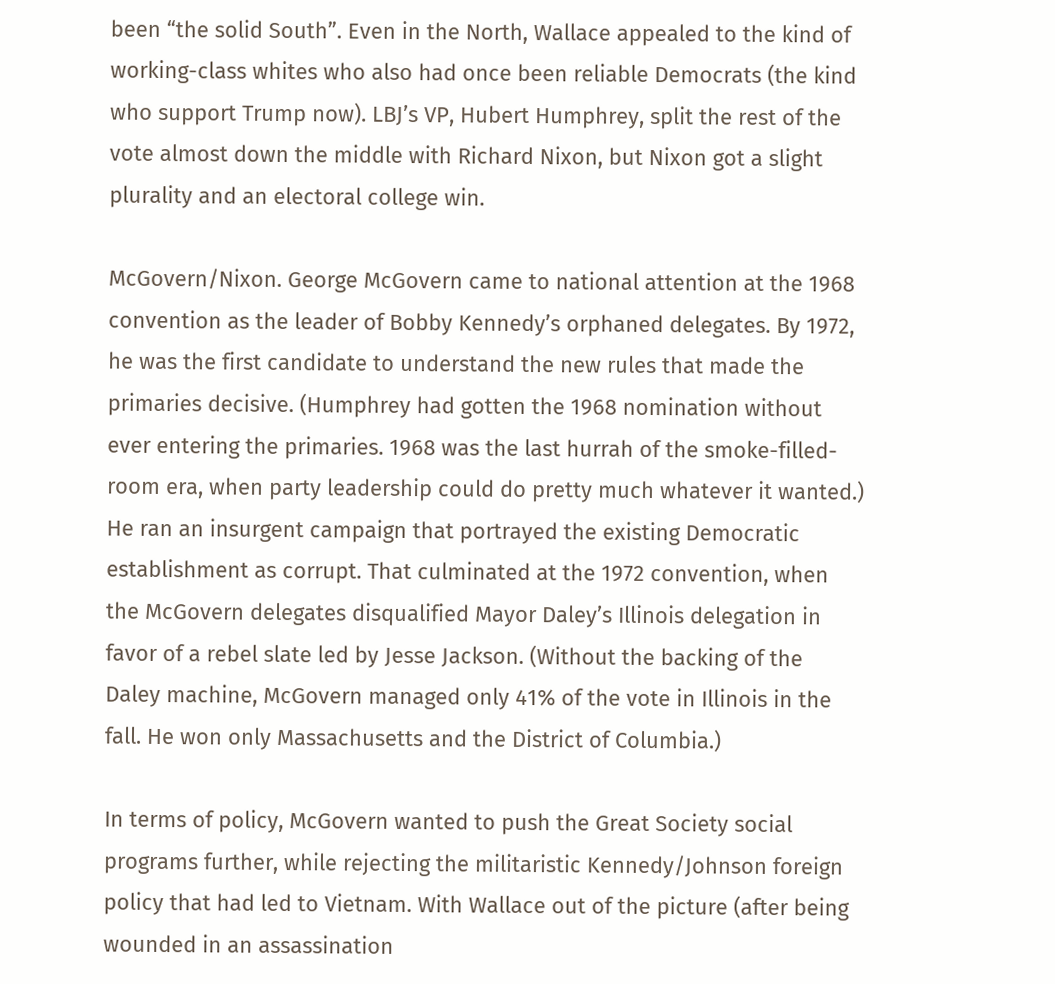been “the solid South”. Even in the North, Wallace appealed to the kind of working-class whites who also had once been reliable Democrats (the kind who support Trump now). LBJ’s VP, Hubert Humphrey, split the rest of the vote almost down the middle with Richard Nixon, but Nixon got a slight plurality and an electoral college win.

McGovern/Nixon. George McGovern came to national attention at the 1968 convention as the leader of Bobby Kennedy’s orphaned delegates. By 1972, he was the first candidate to understand the new rules that made the primaries decisive. (Humphrey had gotten the 1968 nomination without ever entering the primaries. 1968 was the last hurrah of the smoke-filled-room era, when party leadership could do pretty much whatever it wanted.) He ran an insurgent campaign that portrayed the existing Democratic establishment as corrupt. That culminated at the 1972 convention, when the McGovern delegates disqualified Mayor Daley’s Illinois delegation in favor of a rebel slate led by Jesse Jackson. (Without the backing of the Daley machine, McGovern managed only 41% of the vote in Illinois in the fall. He won only Massachusetts and the District of Columbia.)

In terms of policy, McGovern wanted to push the Great Society social programs further, while rejecting the militaristic Kennedy/Johnson foreign policy that had led to Vietnam. With Wallace out of the picture (after being wounded in an assassination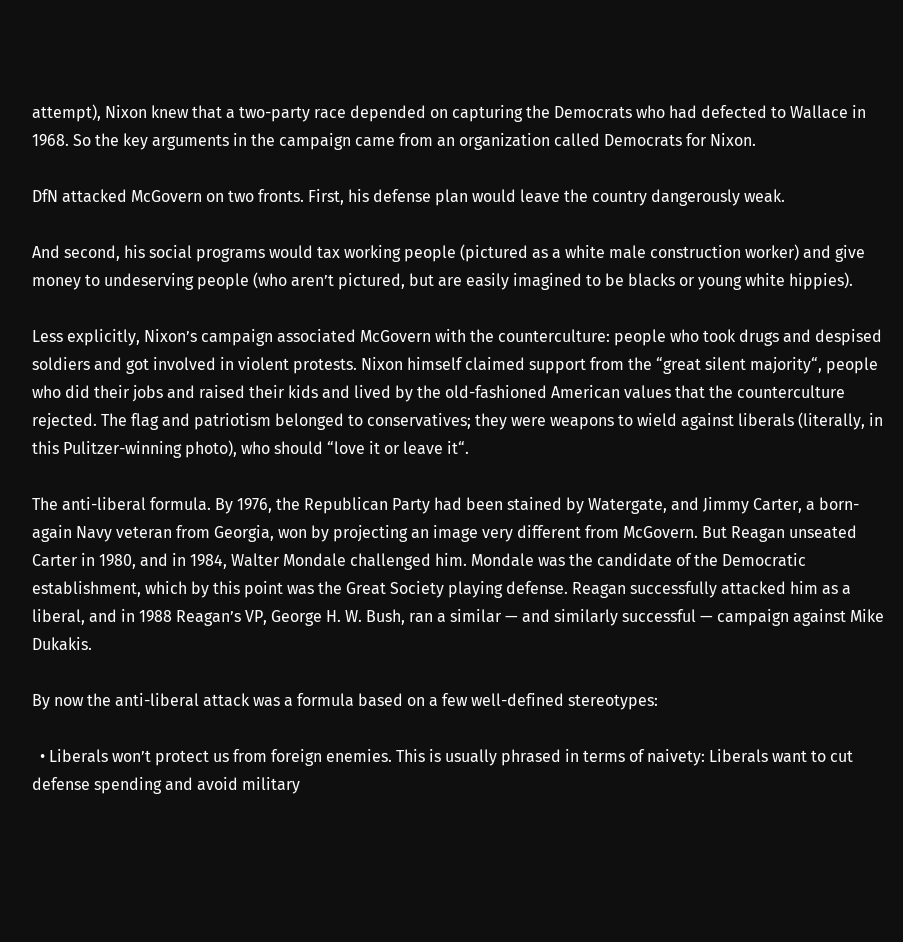attempt), Nixon knew that a two-party race depended on capturing the Democrats who had defected to Wallace in 1968. So the key arguments in the campaign came from an organization called Democrats for Nixon.

DfN attacked McGovern on two fronts. First, his defense plan would leave the country dangerously weak.

And second, his social programs would tax working people (pictured as a white male construction worker) and give money to undeserving people (who aren’t pictured, but are easily imagined to be blacks or young white hippies).

Less explicitly, Nixon’s campaign associated McGovern with the counterculture: people who took drugs and despised soldiers and got involved in violent protests. Nixon himself claimed support from the “great silent majority“, people who did their jobs and raised their kids and lived by the old-fashioned American values that the counterculture rejected. The flag and patriotism belonged to conservatives; they were weapons to wield against liberals (literally, in this Pulitzer-winning photo), who should “love it or leave it“.

The anti-liberal formula. By 1976, the Republican Party had been stained by Watergate, and Jimmy Carter, a born-again Navy veteran from Georgia, won by projecting an image very different from McGovern. But Reagan unseated Carter in 1980, and in 1984, Walter Mondale challenged him. Mondale was the candidate of the Democratic establishment, which by this point was the Great Society playing defense. Reagan successfully attacked him as a liberal, and in 1988 Reagan’s VP, George H. W. Bush, ran a similar — and similarly successful — campaign against Mike Dukakis.

By now the anti-liberal attack was a formula based on a few well-defined stereotypes:

  • Liberals won’t protect us from foreign enemies. This is usually phrased in terms of naivety: Liberals want to cut defense spending and avoid military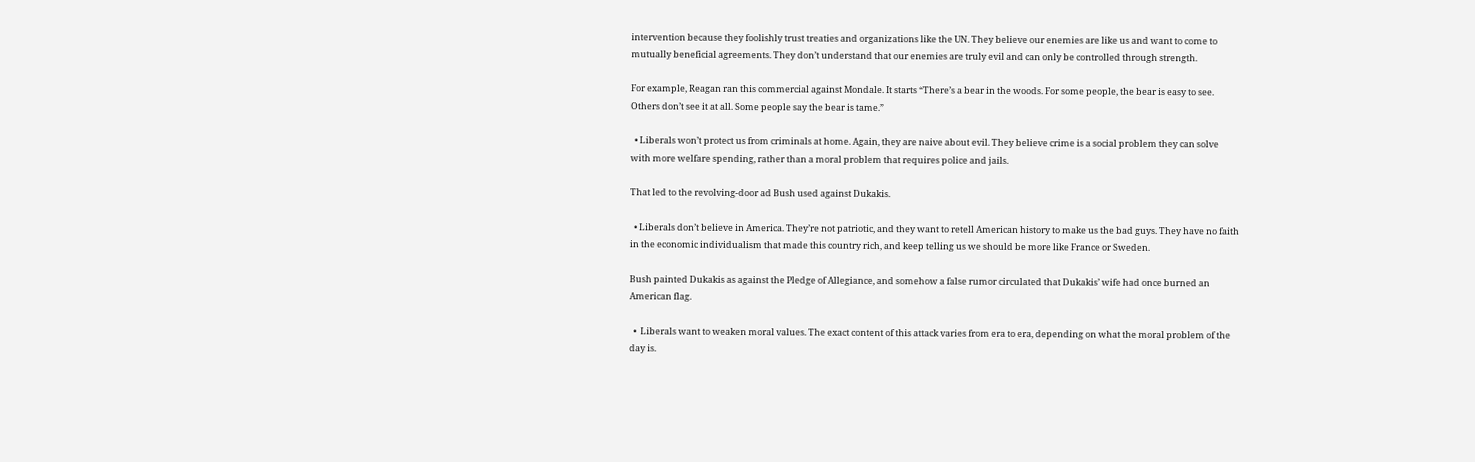intervention because they foolishly trust treaties and organizations like the UN. They believe our enemies are like us and want to come to mutually beneficial agreements. They don’t understand that our enemies are truly evil and can only be controlled through strength.

For example, Reagan ran this commercial against Mondale. It starts “There’s a bear in the woods. For some people, the bear is easy to see. Others don’t see it at all. Some people say the bear is tame.”

  • Liberals won’t protect us from criminals at home. Again, they are naive about evil. They believe crime is a social problem they can solve with more welfare spending, rather than a moral problem that requires police and jails.

That led to the revolving-door ad Bush used against Dukakis.

  • Liberals don’t believe in America. They’re not patriotic, and they want to retell American history to make us the bad guys. They have no faith in the economic individualism that made this country rich, and keep telling us we should be more like France or Sweden.

Bush painted Dukakis as against the Pledge of Allegiance, and somehow a false rumor circulated that Dukakis’ wife had once burned an American flag.

  •  Liberals want to weaken moral values. The exact content of this attack varies from era to era, depending on what the moral problem of the day is.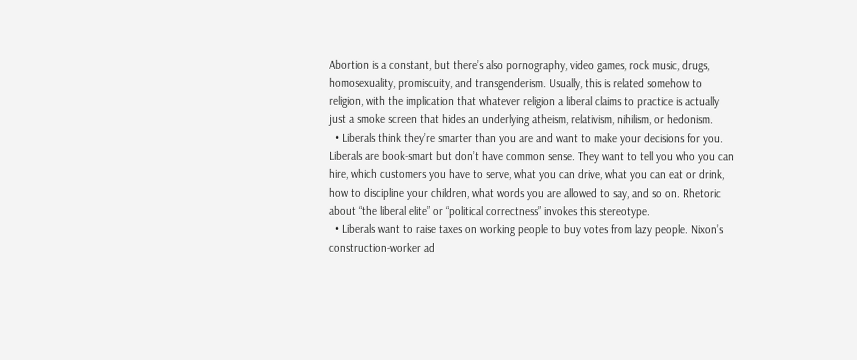Abortion is a constant, but there’s also pornography, video games, rock music, drugs, homosexuality, promiscuity, and transgenderism. Usually, this is related somehow to religion, with the implication that whatever religion a liberal claims to practice is actually just a smoke screen that hides an underlying atheism, relativism, nihilism, or hedonism.
  • Liberals think they’re smarter than you are and want to make your decisions for you. Liberals are book-smart but don’t have common sense. They want to tell you who you can hire, which customers you have to serve, what you can drive, what you can eat or drink, how to discipline your children, what words you are allowed to say, and so on. Rhetoric about “the liberal elite” or “political correctness” invokes this stereotype.
  • Liberals want to raise taxes on working people to buy votes from lazy people. Nixon’s construction-worker ad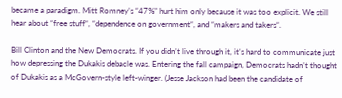became a paradigm. Mitt Romney’s “47%” hurt him only because it was too explicit. We still hear about “free stuff“, “dependence on government“, and “makers and takers“.

Bill Clinton and the New Democrats. If you didn’t live through it, it’s hard to communicate just how depressing the Dukakis debacle was. Entering the fall campaign, Democrats hadn’t thought of Dukakis as a McGovern-style left-winger. (Jesse Jackson had been the candidate of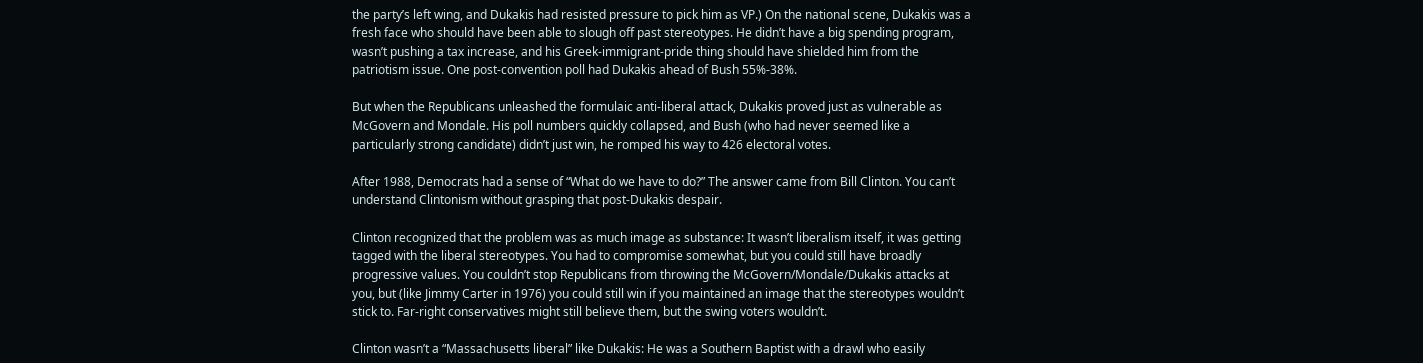the party’s left wing, and Dukakis had resisted pressure to pick him as VP.) On the national scene, Dukakis was a fresh face who should have been able to slough off past stereotypes. He didn’t have a big spending program, wasn’t pushing a tax increase, and his Greek-immigrant-pride thing should have shielded him from the patriotism issue. One post-convention poll had Dukakis ahead of Bush 55%-38%.

But when the Republicans unleashed the formulaic anti-liberal attack, Dukakis proved just as vulnerable as McGovern and Mondale. His poll numbers quickly collapsed, and Bush (who had never seemed like a particularly strong candidate) didn’t just win, he romped his way to 426 electoral votes.

After 1988, Democrats had a sense of “What do we have to do?” The answer came from Bill Clinton. You can’t understand Clintonism without grasping that post-Dukakis despair.

Clinton recognized that the problem was as much image as substance: It wasn’t liberalism itself, it was getting tagged with the liberal stereotypes. You had to compromise somewhat, but you could still have broadly progressive values. You couldn’t stop Republicans from throwing the McGovern/Mondale/Dukakis attacks at you, but (like Jimmy Carter in 1976) you could still win if you maintained an image that the stereotypes wouldn’t stick to. Far-right conservatives might still believe them, but the swing voters wouldn’t.

Clinton wasn’t a “Massachusetts liberal” like Dukakis: He was a Southern Baptist with a drawl who easily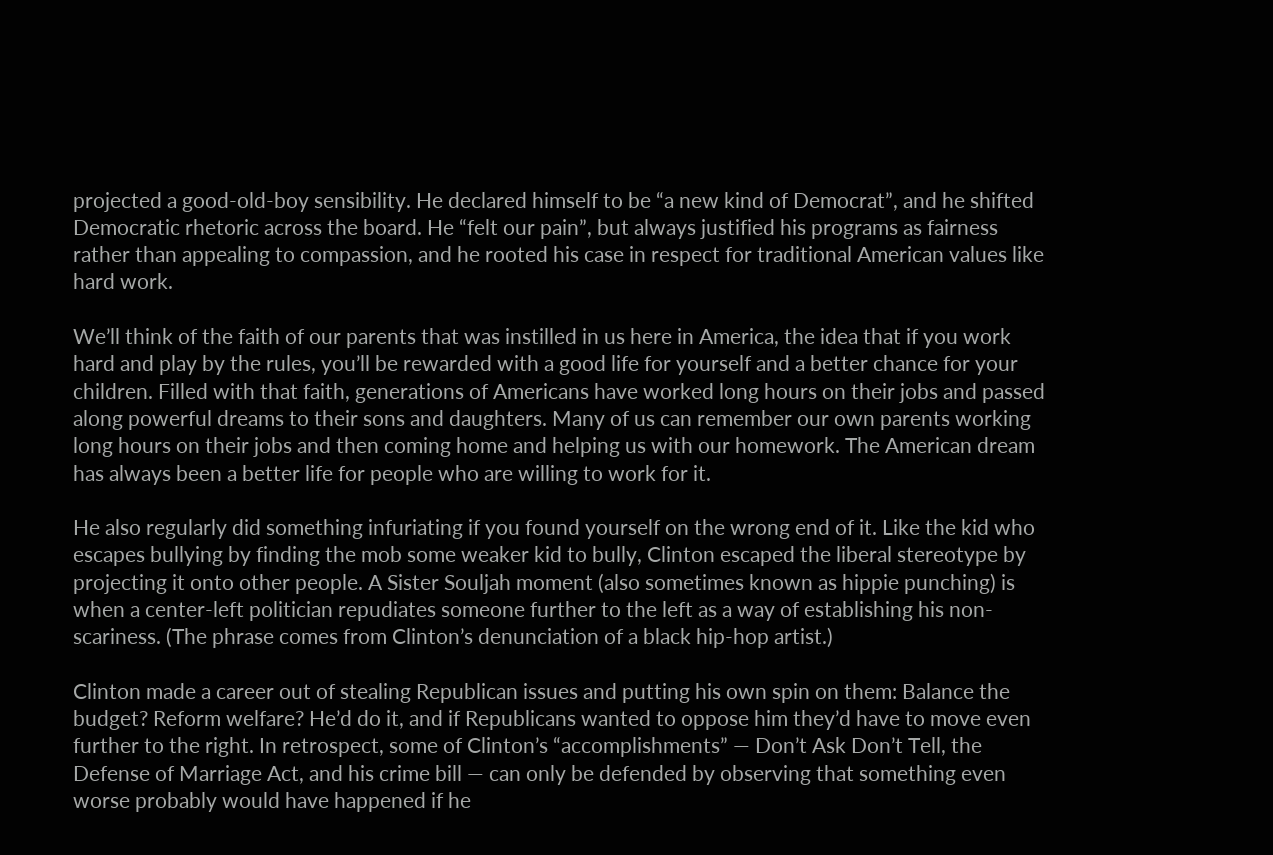projected a good-old-boy sensibility. He declared himself to be “a new kind of Democrat”, and he shifted Democratic rhetoric across the board. He “felt our pain”, but always justified his programs as fairness rather than appealing to compassion, and he rooted his case in respect for traditional American values like hard work.

We’ll think of the faith of our parents that was instilled in us here in America, the idea that if you work hard and play by the rules, you’ll be rewarded with a good life for yourself and a better chance for your children. Filled with that faith, generations of Americans have worked long hours on their jobs and passed along powerful dreams to their sons and daughters. Many of us can remember our own parents working long hours on their jobs and then coming home and helping us with our homework. The American dream has always been a better life for people who are willing to work for it.

He also regularly did something infuriating if you found yourself on the wrong end of it. Like the kid who escapes bullying by finding the mob some weaker kid to bully, Clinton escaped the liberal stereotype by projecting it onto other people. A Sister Souljah moment (also sometimes known as hippie punching) is when a center-left politician repudiates someone further to the left as a way of establishing his non-scariness. (The phrase comes from Clinton’s denunciation of a black hip-hop artist.)

Clinton made a career out of stealing Republican issues and putting his own spin on them: Balance the budget? Reform welfare? He’d do it, and if Republicans wanted to oppose him they’d have to move even further to the right. In retrospect, some of Clinton’s “accomplishments” — Don’t Ask Don’t Tell, the Defense of Marriage Act, and his crime bill — can only be defended by observing that something even worse probably would have happened if he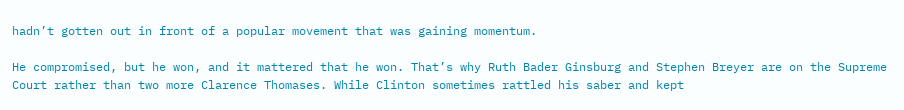hadn’t gotten out in front of a popular movement that was gaining momentum.

He compromised, but he won, and it mattered that he won. That’s why Ruth Bader Ginsburg and Stephen Breyer are on the Supreme Court rather than two more Clarence Thomases. While Clinton sometimes rattled his saber and kept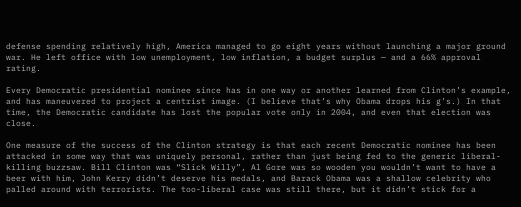defense spending relatively high, America managed to go eight years without launching a major ground war. He left office with low unemployment, low inflation, a budget surplus — and a 66% approval rating.

Every Democratic presidential nominee since has in one way or another learned from Clinton’s example, and has maneuvered to project a centrist image. (I believe that’s why Obama drops his g’s.) In that time, the Democratic candidate has lost the popular vote only in 2004, and even that election was close.

One measure of the success of the Clinton strategy is that each recent Democratic nominee has been attacked in some way that was uniquely personal, rather than just being fed to the generic liberal-killing buzzsaw. Bill Clinton was “Slick Willy”, Al Gore was so wooden you wouldn’t want to have a beer with him, John Kerry didn’t deserve his medals, and Barack Obama was a shallow celebrity who palled around with terrorists. The too-liberal case was still there, but it didn’t stick for a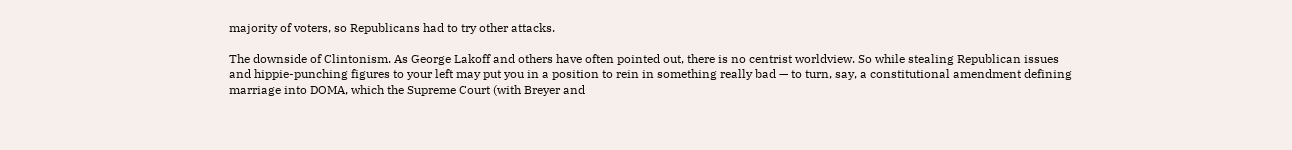majority of voters, so Republicans had to try other attacks.

The downside of Clintonism. As George Lakoff and others have often pointed out, there is no centrist worldview. So while stealing Republican issues and hippie-punching figures to your left may put you in a position to rein in something really bad — to turn, say, a constitutional amendment defining marriage into DOMA, which the Supreme Court (with Breyer and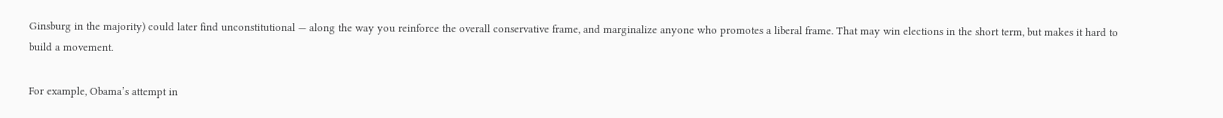Ginsburg in the majority) could later find unconstitutional — along the way you reinforce the overall conservative frame, and marginalize anyone who promotes a liberal frame. That may win elections in the short term, but makes it hard to build a movement.

For example, Obama’s attempt in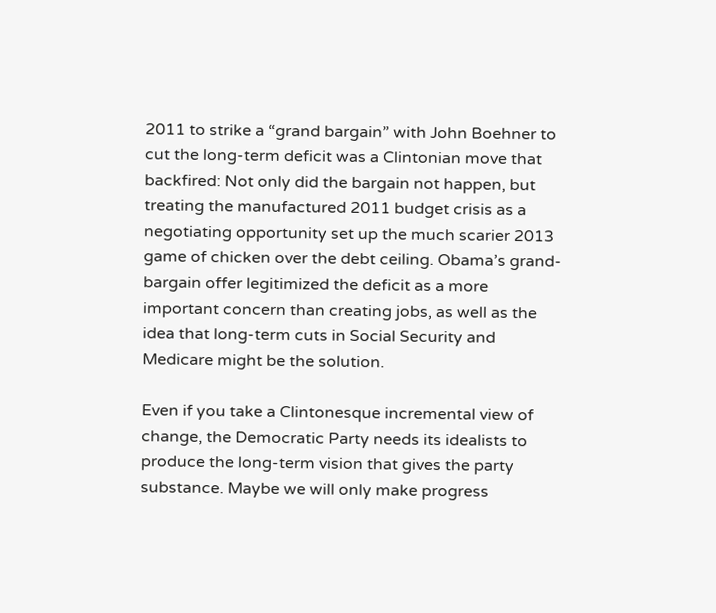2011 to strike a “grand bargain” with John Boehner to cut the long-term deficit was a Clintonian move that backfired: Not only did the bargain not happen, but treating the manufactured 2011 budget crisis as a negotiating opportunity set up the much scarier 2013 game of chicken over the debt ceiling. Obama’s grand-bargain offer legitimized the deficit as a more important concern than creating jobs, as well as the idea that long-term cuts in Social Security and Medicare might be the solution.

Even if you take a Clintonesque incremental view of change, the Democratic Party needs its idealists to produce the long-term vision that gives the party substance. Maybe we will only make progress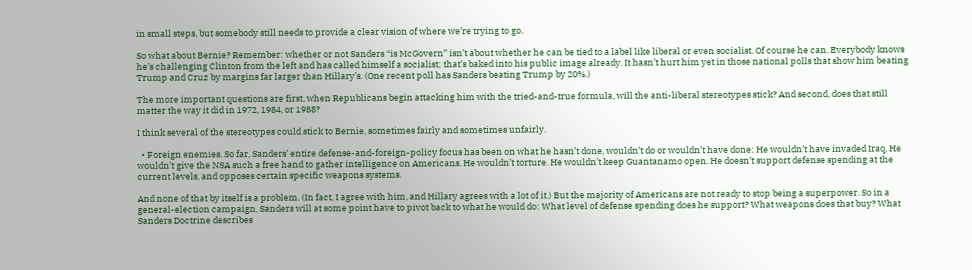in small steps, but somebody still needs to provide a clear vision of where we’re trying to go.

So what about Bernie? Remember: whether or not Sanders “is McGovern” isn’t about whether he can be tied to a label like liberal or even socialist. Of course he can. Everybody knows he’s challenging Clinton from the left and has called himself a socialist; that’s baked into his public image already. It hasn’t hurt him yet in those national polls that show him beating Trump and Cruz by margins far larger than Hillary’s. (One recent poll has Sanders beating Trump by 20%.)

The more important questions are first, when Republicans begin attacking him with the tried-and-true formula, will the anti-liberal stereotypes stick? And second, does that still matter the way it did in 1972, 1984, or 1988?

I think several of the stereotypes could stick to Bernie, sometimes fairly and sometimes unfairly.

  • Foreign enemies. So far, Sanders’ entire defense-and-foreign-policy focus has been on what he hasn’t done, wouldn’t do or wouldn’t have done: He wouldn’t have invaded Iraq. He wouldn’t give the NSA such a free hand to gather intelligence on Americans. He wouldn’t torture. He wouldn’t keep Guantanamo open. He doesn’t support defense spending at the current levels, and opposes certain specific weapons systems.

And none of that by itself is a problem. (In fact, I agree with him, and Hillary agrees with a lot of it.) But the majority of Americans are not ready to stop being a superpower. So in a general-election campaign, Sanders will at some point have to pivot back to what he would do: What level of defense spending does he support? What weapons does that buy? What Sanders Doctrine describes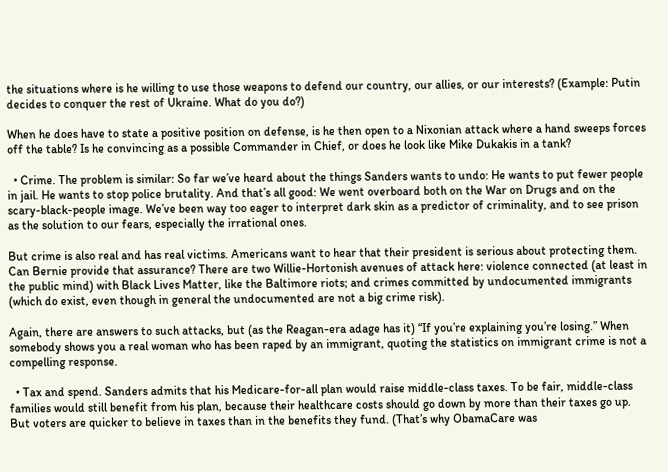the situations where is he willing to use those weapons to defend our country, our allies, or our interests? (Example: Putin decides to conquer the rest of Ukraine. What do you do?)

When he does have to state a positive position on defense, is he then open to a Nixonian attack where a hand sweeps forces off the table? Is he convincing as a possible Commander in Chief, or does he look like Mike Dukakis in a tank?

  • Crime. The problem is similar: So far we’ve heard about the things Sanders wants to undo: He wants to put fewer people in jail. He wants to stop police brutality. And that’s all good: We went overboard both on the War on Drugs and on the scary-black-people image. We’ve been way too eager to interpret dark skin as a predictor of criminality, and to see prison as the solution to our fears, especially the irrational ones.

But crime is also real and has real victims. Americans want to hear that their president is serious about protecting them. Can Bernie provide that assurance? There are two Willie-Hortonish avenues of attack here: violence connected (at least in the public mind) with Black Lives Matter, like the Baltimore riots; and crimes committed by undocumented immigrants (which do exist, even though in general the undocumented are not a big crime risk).

Again, there are answers to such attacks, but (as the Reagan-era adage has it) “If you’re explaining you’re losing.” When somebody shows you a real woman who has been raped by an immigrant, quoting the statistics on immigrant crime is not a compelling response.

  • Tax and spend. Sanders admits that his Medicare-for-all plan would raise middle-class taxes. To be fair, middle-class families would still benefit from his plan, because their healthcare costs should go down by more than their taxes go up. But voters are quicker to believe in taxes than in the benefits they fund. (That’s why ObamaCare was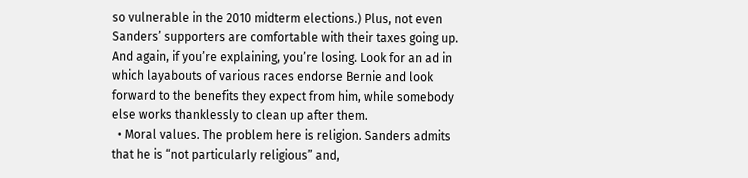so vulnerable in the 2010 midterm elections.) Plus, not even Sanders’ supporters are comfortable with their taxes going up. And again, if you’re explaining, you’re losing. Look for an ad in which layabouts of various races endorse Bernie and look forward to the benefits they expect from him, while somebody else works thanklessly to clean up after them.
  • Moral values. The problem here is religion. Sanders admits that he is “not particularly religious” and,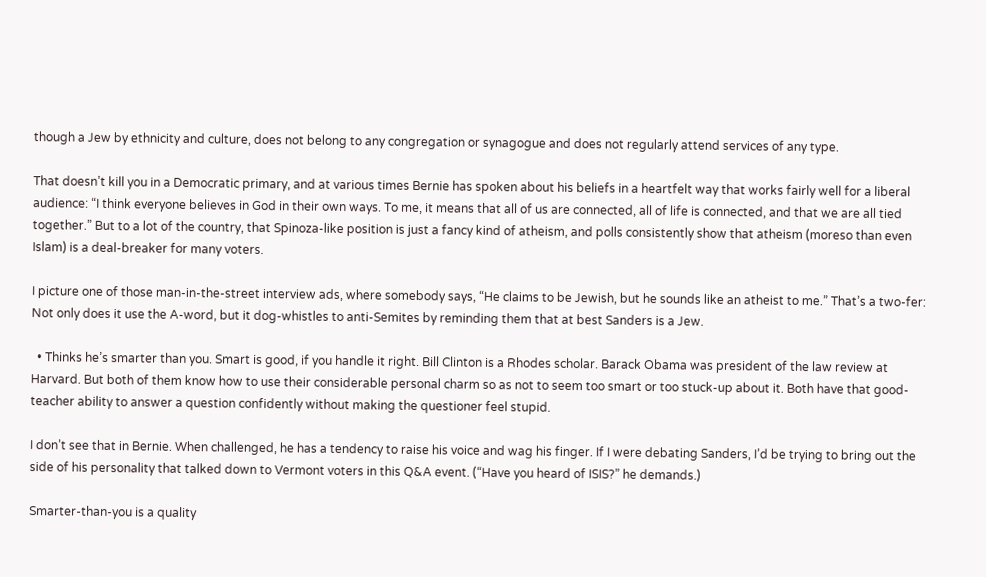though a Jew by ethnicity and culture, does not belong to any congregation or synagogue and does not regularly attend services of any type.

That doesn’t kill you in a Democratic primary, and at various times Bernie has spoken about his beliefs in a heartfelt way that works fairly well for a liberal audience: “I think everyone believes in God in their own ways. To me, it means that all of us are connected, all of life is connected, and that we are all tied together.” But to a lot of the country, that Spinoza-like position is just a fancy kind of atheism, and polls consistently show that atheism (moreso than even Islam) is a deal-breaker for many voters.

I picture one of those man-in-the-street interview ads, where somebody says, “He claims to be Jewish, but he sounds like an atheist to me.” That’s a two-fer: Not only does it use the A-word, but it dog-whistles to anti-Semites by reminding them that at best Sanders is a Jew.

  • Thinks he’s smarter than you. Smart is good, if you handle it right. Bill Clinton is a Rhodes scholar. Barack Obama was president of the law review at Harvard. But both of them know how to use their considerable personal charm so as not to seem too smart or too stuck-up about it. Both have that good-teacher ability to answer a question confidently without making the questioner feel stupid.

I don’t see that in Bernie. When challenged, he has a tendency to raise his voice and wag his finger. If I were debating Sanders, I’d be trying to bring out the side of his personality that talked down to Vermont voters in this Q&A event. (“Have you heard of ISIS?” he demands.)

Smarter-than-you is a quality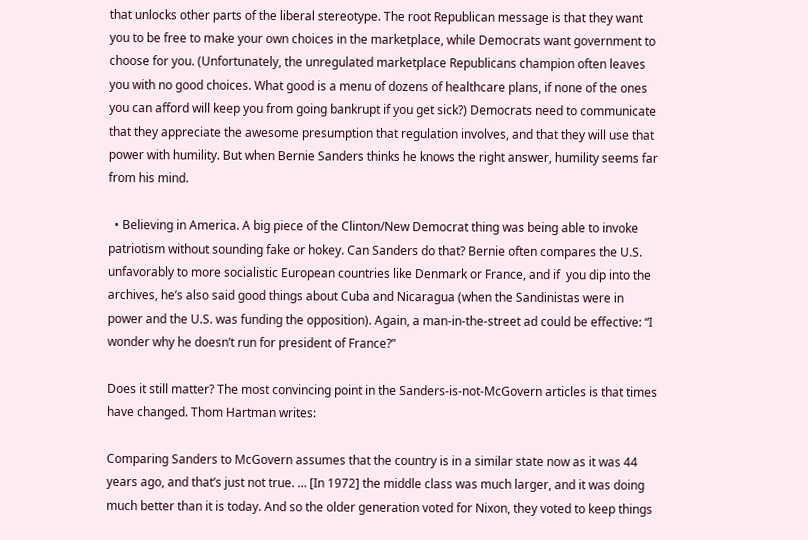that unlocks other parts of the liberal stereotype. The root Republican message is that they want you to be free to make your own choices in the marketplace, while Democrats want government to choose for you. (Unfortunately, the unregulated marketplace Republicans champion often leaves you with no good choices. What good is a menu of dozens of healthcare plans, if none of the ones you can afford will keep you from going bankrupt if you get sick?) Democrats need to communicate that they appreciate the awesome presumption that regulation involves, and that they will use that power with humility. But when Bernie Sanders thinks he knows the right answer, humility seems far from his mind.

  • Believing in America. A big piece of the Clinton/New Democrat thing was being able to invoke patriotism without sounding fake or hokey. Can Sanders do that? Bernie often compares the U.S. unfavorably to more socialistic European countries like Denmark or France, and if  you dip into the archives, he’s also said good things about Cuba and Nicaragua (when the Sandinistas were in power and the U.S. was funding the opposition). Again, a man-in-the-street ad could be effective: “I wonder why he doesn’t run for president of France?”

Does it still matter? The most convincing point in the Sanders-is-not-McGovern articles is that times have changed. Thom Hartman writes:

Comparing Sanders to McGovern assumes that the country is in a similar state now as it was 44 years ago, and that’s just not true. … [In 1972] the middle class was much larger, and it was doing much better than it is today. And so the older generation voted for Nixon, they voted to keep things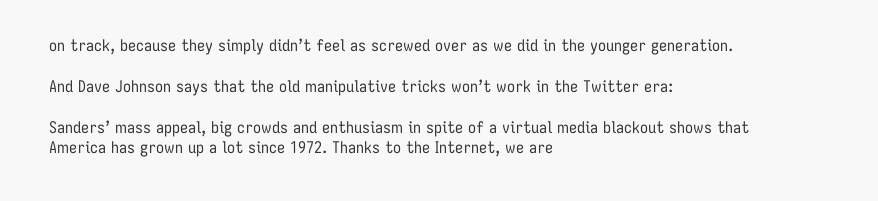on track, because they simply didn’t feel as screwed over as we did in the younger generation.

And Dave Johnson says that the old manipulative tricks won’t work in the Twitter era:

Sanders’ mass appeal, big crowds and enthusiasm in spite of a virtual media blackout shows that America has grown up a lot since 1972. Thanks to the Internet, we are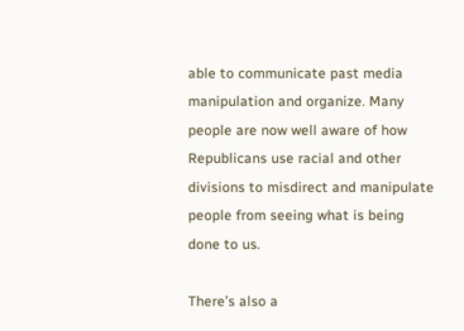able to communicate past media manipulation and organize. Many people are now well aware of how Republicans use racial and other divisions to misdirect and manipulate people from seeing what is being done to us.

There’s also a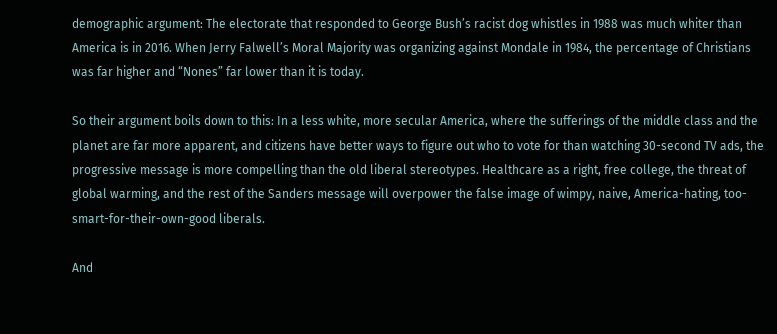demographic argument: The electorate that responded to George Bush’s racist dog whistles in 1988 was much whiter than America is in 2016. When Jerry Falwell’s Moral Majority was organizing against Mondale in 1984, the percentage of Christians was far higher and “Nones” far lower than it is today.

So their argument boils down to this: In a less white, more secular America, where the sufferings of the middle class and the planet are far more apparent, and citizens have better ways to figure out who to vote for than watching 30-second TV ads, the progressive message is more compelling than the old liberal stereotypes. Healthcare as a right, free college, the threat of global warming, and the rest of the Sanders message will overpower the false image of wimpy, naive, America-hating, too-smart-for-their-own-good liberals.

And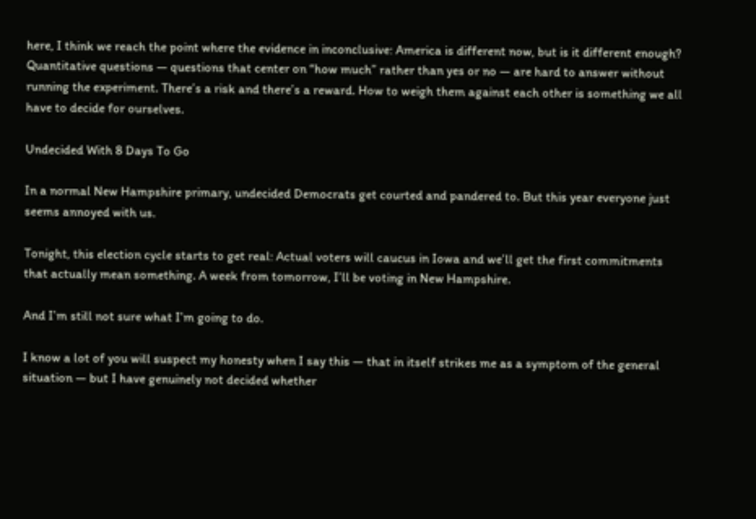here, I think we reach the point where the evidence in inconclusive: America is different now, but is it different enough? Quantitative questions — questions that center on “how much” rather than yes or no — are hard to answer without running the experiment. There’s a risk and there’s a reward. How to weigh them against each other is something we all have to decide for ourselves.

Undecided With 8 Days To Go

In a normal New Hampshire primary, undecided Democrats get courted and pandered to. But this year everyone just seems annoyed with us.

Tonight, this election cycle starts to get real: Actual voters will caucus in Iowa and we’ll get the first commitments that actually mean something. A week from tomorrow, I’ll be voting in New Hampshire.

And I’m still not sure what I’m going to do.

I know a lot of you will suspect my honesty when I say this — that in itself strikes me as a symptom of the general situation — but I have genuinely not decided whether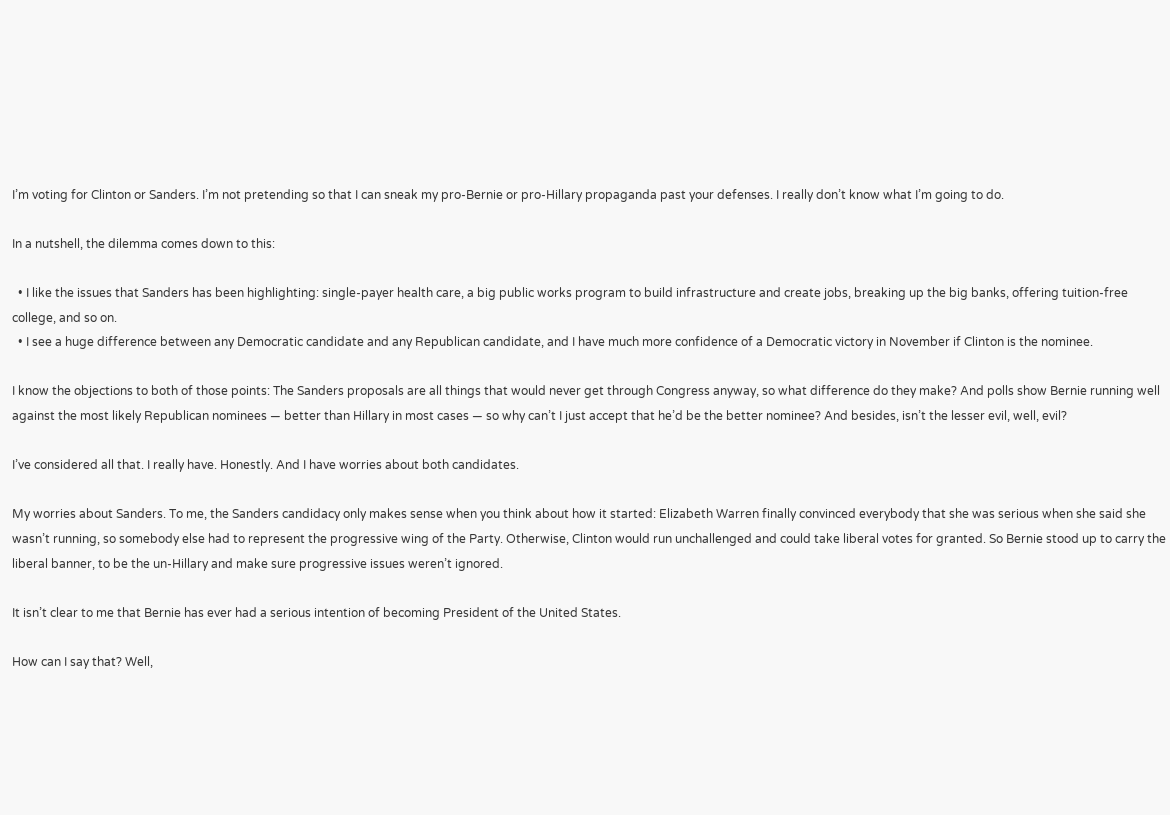I’m voting for Clinton or Sanders. I’m not pretending so that I can sneak my pro-Bernie or pro-Hillary propaganda past your defenses. I really don’t know what I’m going to do.

In a nutshell, the dilemma comes down to this:

  • I like the issues that Sanders has been highlighting: single-payer health care, a big public works program to build infrastructure and create jobs, breaking up the big banks, offering tuition-free college, and so on.
  • I see a huge difference between any Democratic candidate and any Republican candidate, and I have much more confidence of a Democratic victory in November if Clinton is the nominee.

I know the objections to both of those points: The Sanders proposals are all things that would never get through Congress anyway, so what difference do they make? And polls show Bernie running well against the most likely Republican nominees — better than Hillary in most cases — so why can’t I just accept that he’d be the better nominee? And besides, isn’t the lesser evil, well, evil?

I’ve considered all that. I really have. Honestly. And I have worries about both candidates.

My worries about Sanders. To me, the Sanders candidacy only makes sense when you think about how it started: Elizabeth Warren finally convinced everybody that she was serious when she said she wasn’t running, so somebody else had to represent the progressive wing of the Party. Otherwise, Clinton would run unchallenged and could take liberal votes for granted. So Bernie stood up to carry the liberal banner, to be the un-Hillary and make sure progressive issues weren’t ignored.

It isn’t clear to me that Bernie has ever had a serious intention of becoming President of the United States.

How can I say that? Well,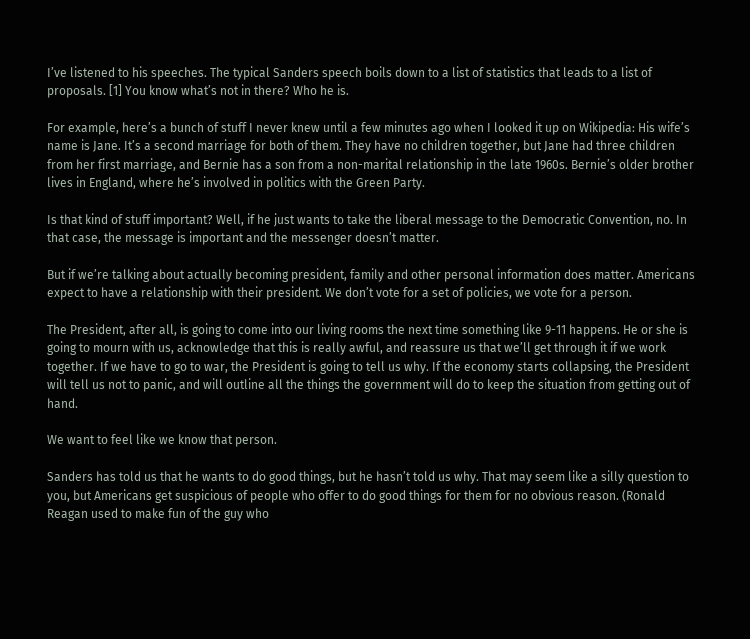I’ve listened to his speeches. The typical Sanders speech boils down to a list of statistics that leads to a list of proposals. [1] You know what’s not in there? Who he is.

For example, here’s a bunch of stuff I never knew until a few minutes ago when I looked it up on Wikipedia: His wife’s name is Jane. It’s a second marriage for both of them. They have no children together, but Jane had three children from her first marriage, and Bernie has a son from a non-marital relationship in the late 1960s. Bernie’s older brother lives in England, where he’s involved in politics with the Green Party.

Is that kind of stuff important? Well, if he just wants to take the liberal message to the Democratic Convention, no. In that case, the message is important and the messenger doesn’t matter.

But if we’re talking about actually becoming president, family and other personal information does matter. Americans expect to have a relationship with their president. We don’t vote for a set of policies, we vote for a person.

The President, after all, is going to come into our living rooms the next time something like 9-11 happens. He or she is going to mourn with us, acknowledge that this is really awful, and reassure us that we’ll get through it if we work together. If we have to go to war, the President is going to tell us why. If the economy starts collapsing, the President will tell us not to panic, and will outline all the things the government will do to keep the situation from getting out of hand.

We want to feel like we know that person.

Sanders has told us that he wants to do good things, but he hasn’t told us why. That may seem like a silly question to you, but Americans get suspicious of people who offer to do good things for them for no obvious reason. (Ronald Reagan used to make fun of the guy who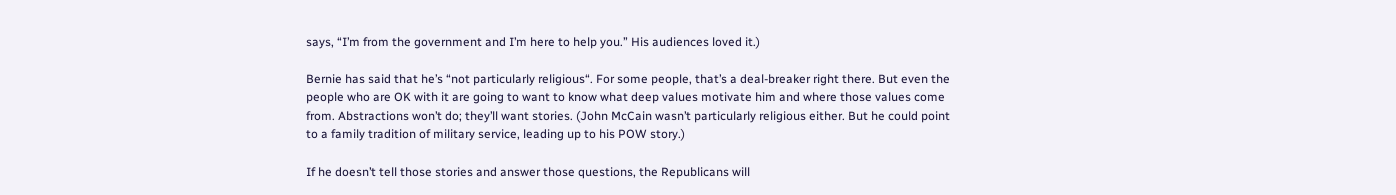says, “I’m from the government and I’m here to help you.” His audiences loved it.)

Bernie has said that he’s “not particularly religious“. For some people, that’s a deal-breaker right there. But even the people who are OK with it are going to want to know what deep values motivate him and where those values come from. Abstractions won’t do; they’ll want stories. (John McCain wasn’t particularly religious either. But he could point to a family tradition of military service, leading up to his POW story.)

If he doesn’t tell those stories and answer those questions, the Republicans will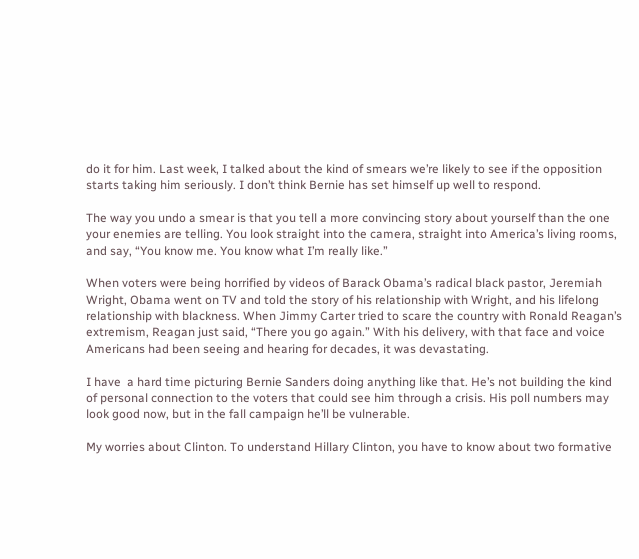do it for him. Last week, I talked about the kind of smears we’re likely to see if the opposition starts taking him seriously. I don’t think Bernie has set himself up well to respond.

The way you undo a smear is that you tell a more convincing story about yourself than the one your enemies are telling. You look straight into the camera, straight into America’s living rooms, and say, “You know me. You know what I’m really like.”

When voters were being horrified by videos of Barack Obama’s radical black pastor, Jeremiah Wright, Obama went on TV and told the story of his relationship with Wright, and his lifelong relationship with blackness. When Jimmy Carter tried to scare the country with Ronald Reagan’s extremism, Reagan just said, “There you go again.” With his delivery, with that face and voice Americans had been seeing and hearing for decades, it was devastating.

I have  a hard time picturing Bernie Sanders doing anything like that. He’s not building the kind of personal connection to the voters that could see him through a crisis. His poll numbers may look good now, but in the fall campaign he’ll be vulnerable.

My worries about Clinton. To understand Hillary Clinton, you have to know about two formative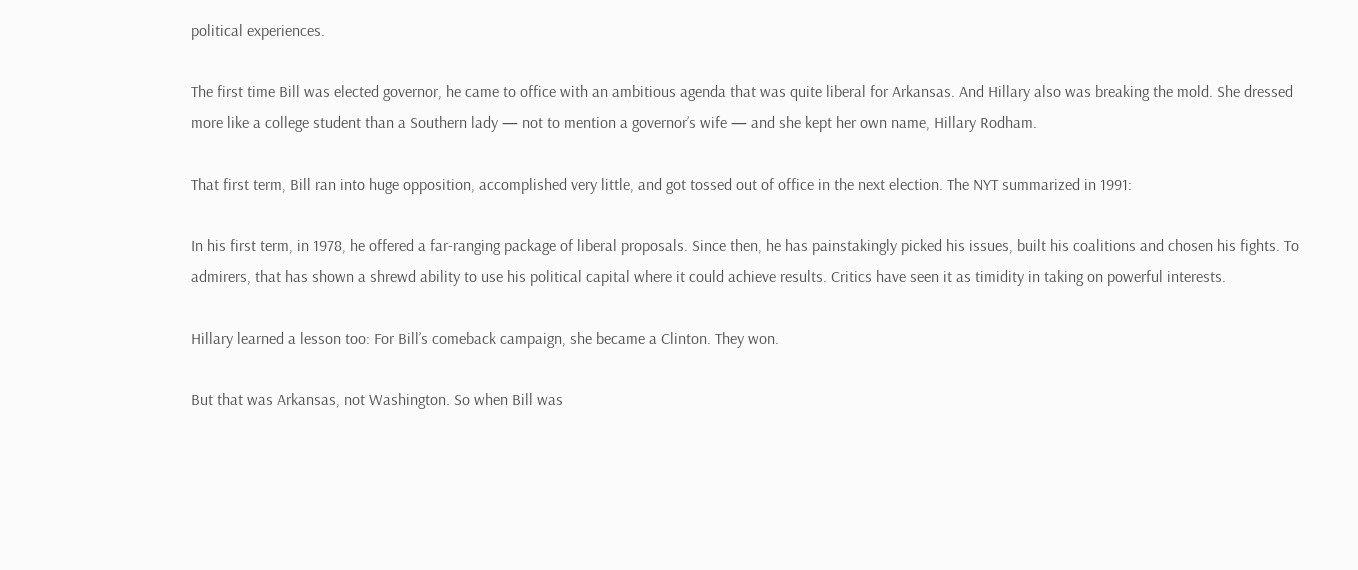political experiences.

The first time Bill was elected governor, he came to office with an ambitious agenda that was quite liberal for Arkansas. And Hillary also was breaking the mold. She dressed more like a college student than a Southern lady — not to mention a governor’s wife — and she kept her own name, Hillary Rodham.

That first term, Bill ran into huge opposition, accomplished very little, and got tossed out of office in the next election. The NYT summarized in 1991:

In his first term, in 1978, he offered a far-ranging package of liberal proposals. Since then, he has painstakingly picked his issues, built his coalitions and chosen his fights. To admirers, that has shown a shrewd ability to use his political capital where it could achieve results. Critics have seen it as timidity in taking on powerful interests.

Hillary learned a lesson too: For Bill’s comeback campaign, she became a Clinton. They won.

But that was Arkansas, not Washington. So when Bill was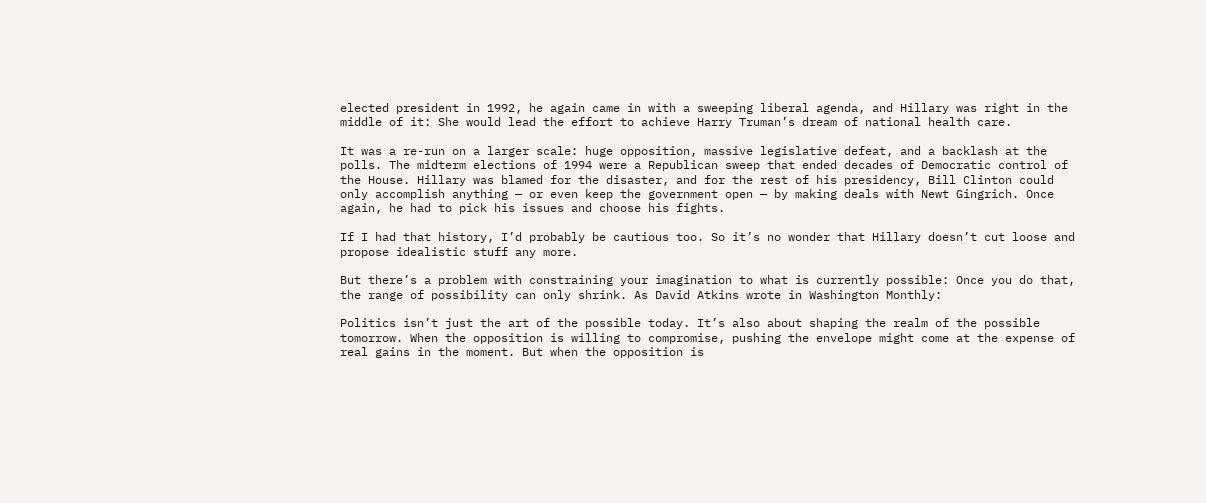elected president in 1992, he again came in with a sweeping liberal agenda, and Hillary was right in the middle of it: She would lead the effort to achieve Harry Truman’s dream of national health care.

It was a re-run on a larger scale: huge opposition, massive legislative defeat, and a backlash at the polls. The midterm elections of 1994 were a Republican sweep that ended decades of Democratic control of the House. Hillary was blamed for the disaster, and for the rest of his presidency, Bill Clinton could only accomplish anything — or even keep the government open — by making deals with Newt Gingrich. Once again, he had to pick his issues and choose his fights.

If I had that history, I’d probably be cautious too. So it’s no wonder that Hillary doesn’t cut loose and propose idealistic stuff any more.

But there’s a problem with constraining your imagination to what is currently possible: Once you do that, the range of possibility can only shrink. As David Atkins wrote in Washington Monthly:

Politics isn’t just the art of the possible today. It’s also about shaping the realm of the possible tomorrow. When the opposition is willing to compromise, pushing the envelope might come at the expense of real gains in the moment. But when the opposition is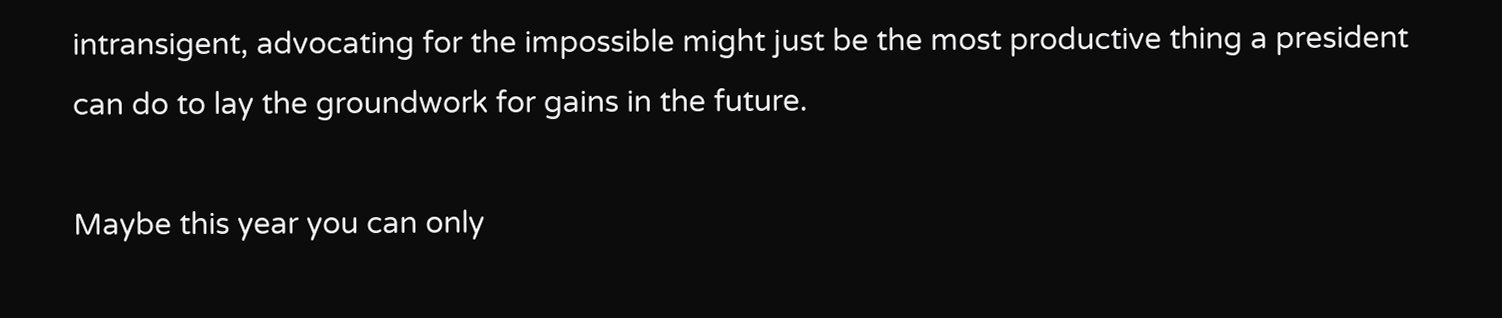intransigent, advocating for the impossible might just be the most productive thing a president can do to lay the groundwork for gains in the future.

Maybe this year you can only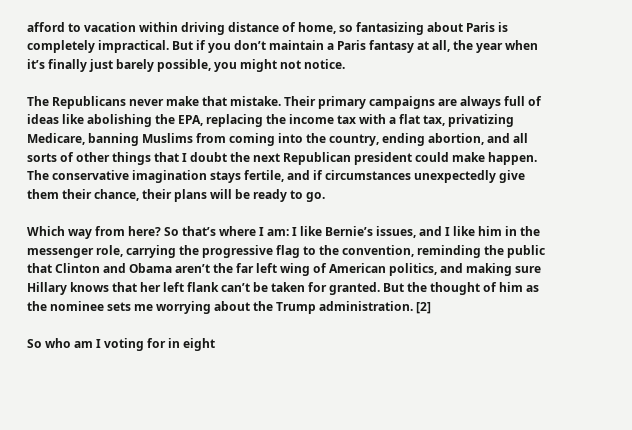afford to vacation within driving distance of home, so fantasizing about Paris is completely impractical. But if you don’t maintain a Paris fantasy at all, the year when it’s finally just barely possible, you might not notice.

The Republicans never make that mistake. Their primary campaigns are always full of ideas like abolishing the EPA, replacing the income tax with a flat tax, privatizing Medicare, banning Muslims from coming into the country, ending abortion, and all sorts of other things that I doubt the next Republican president could make happen. The conservative imagination stays fertile, and if circumstances unexpectedly give them their chance, their plans will be ready to go.

Which way from here? So that’s where I am: I like Bernie’s issues, and I like him in the messenger role, carrying the progressive flag to the convention, reminding the public that Clinton and Obama aren’t the far left wing of American politics, and making sure Hillary knows that her left flank can’t be taken for granted. But the thought of him as the nominee sets me worrying about the Trump administration. [2]

So who am I voting for in eight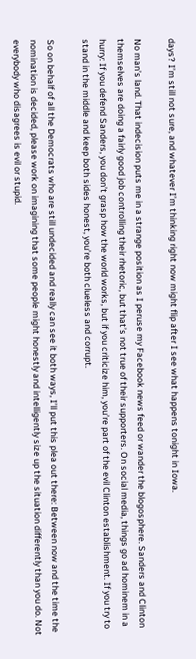days? I’m still not sure, and whatever I’m thinking right now might flip after I see what happens tonight in Iowa.

No man’s land. That indecision puts me in a strange position as I peruse my Facebook news feed or wander the blogosphere. Sanders and Clinton themselves are doing a fairly good job controlling their rhetoric, but that’s not true of their supporters. On social media, things go ad hominem in a hurry: If you defend Sanders, you don’t grasp how the world works, but if you criticize him, you’re part of the evil Clinton establishment. If you try to stand in the middle and keep both sides honest, you’re both clueless and corrupt.

So on behalf of all the Democrats who are still undecided and really can see it both ways, I’ll put this plea out there: Between now and the time the nomination is decided, please work on imagining that some people might honestly and intelligently size up the situation differently than you do. Not everybody who disagrees is evil or stupid.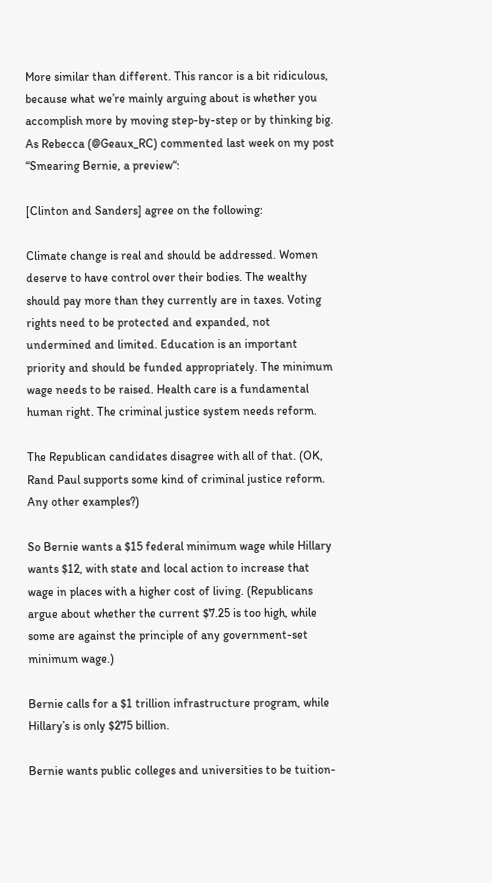More similar than different. This rancor is a bit ridiculous, because what we’re mainly arguing about is whether you accomplish more by moving step-by-step or by thinking big. As Rebecca (@Geaux_RC) commented last week on my post “Smearing Bernie, a preview“:

[Clinton and Sanders] agree on the following:

Climate change is real and should be addressed. Women deserve to have control over their bodies. The wealthy should pay more than they currently are in taxes. Voting rights need to be protected and expanded, not undermined and limited. Education is an important priority and should be funded appropriately. The minimum wage needs to be raised. Health care is a fundamental human right. The criminal justice system needs reform.

The Republican candidates disagree with all of that. (OK, Rand Paul supports some kind of criminal justice reform. Any other examples?)

So Bernie wants a $15 federal minimum wage while Hillary wants $12, with state and local action to increase that wage in places with a higher cost of living. (Republicans argue about whether the current $7.25 is too high, while some are against the principle of any government-set minimum wage.)

Bernie calls for a $1 trillion infrastructure program, while Hillary’s is only $275 billion.

Bernie wants public colleges and universities to be tuition-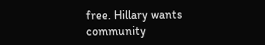free. Hillary wants community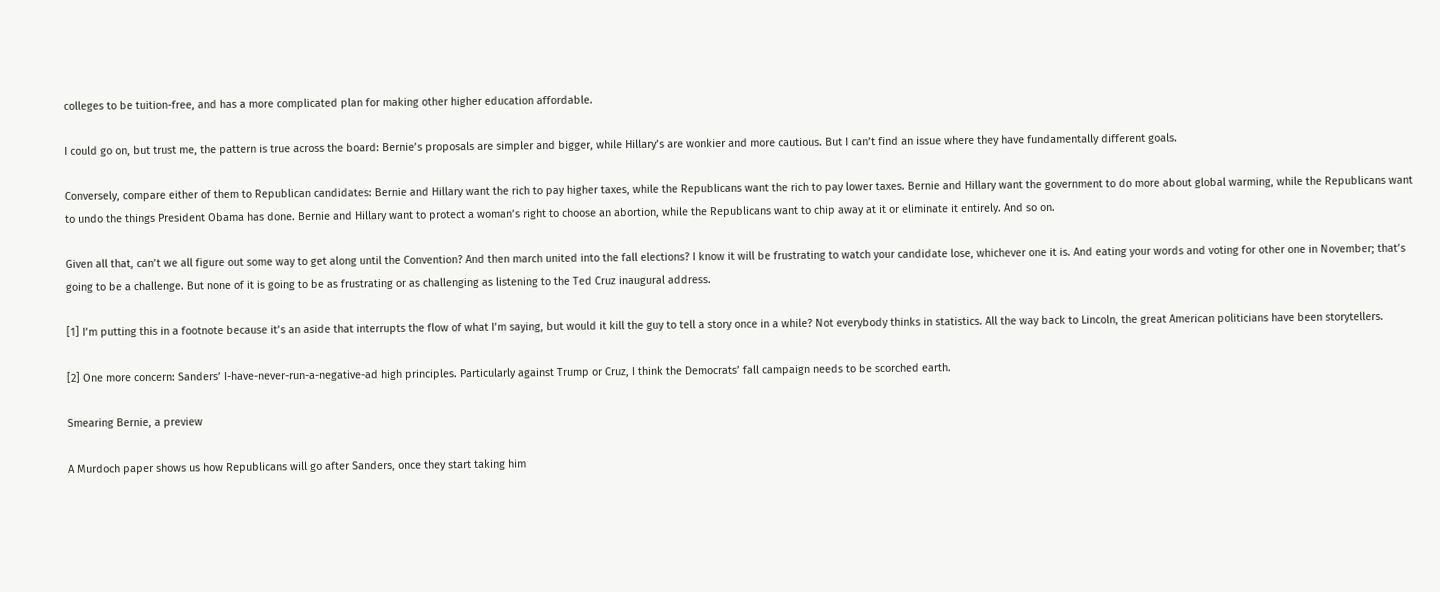colleges to be tuition-free, and has a more complicated plan for making other higher education affordable.

I could go on, but trust me, the pattern is true across the board: Bernie’s proposals are simpler and bigger, while Hillary’s are wonkier and more cautious. But I can’t find an issue where they have fundamentally different goals.

Conversely, compare either of them to Republican candidates: Bernie and Hillary want the rich to pay higher taxes, while the Republicans want the rich to pay lower taxes. Bernie and Hillary want the government to do more about global warming, while the Republicans want to undo the things President Obama has done. Bernie and Hillary want to protect a woman’s right to choose an abortion, while the Republicans want to chip away at it or eliminate it entirely. And so on.

Given all that, can’t we all figure out some way to get along until the Convention? And then march united into the fall elections? I know it will be frustrating to watch your candidate lose, whichever one it is. And eating your words and voting for other one in November; that’s going to be a challenge. But none of it is going to be as frustrating or as challenging as listening to the Ted Cruz inaugural address.

[1] I’m putting this in a footnote because it’s an aside that interrupts the flow of what I’m saying, but would it kill the guy to tell a story once in a while? Not everybody thinks in statistics. All the way back to Lincoln, the great American politicians have been storytellers.

[2] One more concern: Sanders’ I-have-never-run-a-negative-ad high principles. Particularly against Trump or Cruz, I think the Democrats’ fall campaign needs to be scorched earth.

Smearing Bernie, a preview

A Murdoch paper shows us how Republicans will go after Sanders, once they start taking him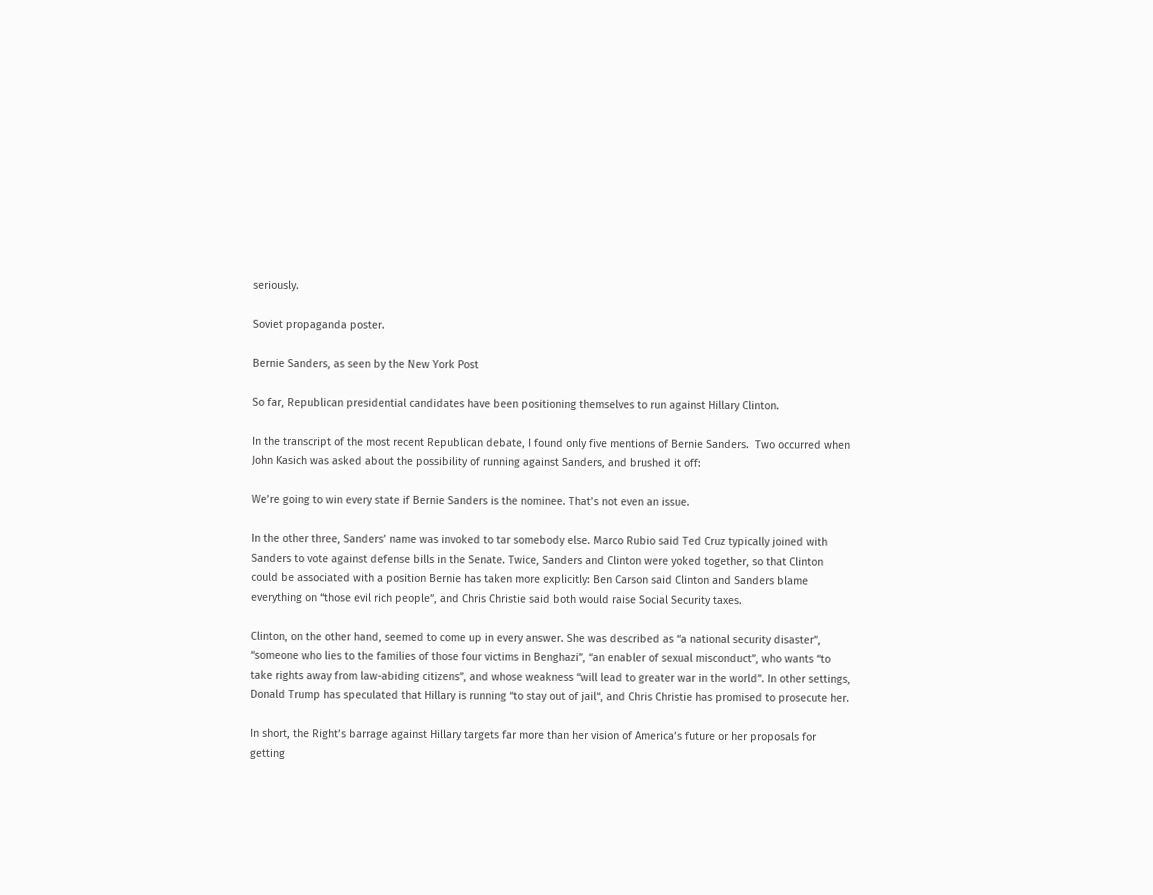seriously.

Soviet propaganda poster.

Bernie Sanders, as seen by the New York Post

So far, Republican presidential candidates have been positioning themselves to run against Hillary Clinton.

In the transcript of the most recent Republican debate, I found only five mentions of Bernie Sanders.  Two occurred when John Kasich was asked about the possibility of running against Sanders, and brushed it off:

We’re going to win every state if Bernie Sanders is the nominee. That’s not even an issue.

In the other three, Sanders’ name was invoked to tar somebody else. Marco Rubio said Ted Cruz typically joined with Sanders to vote against defense bills in the Senate. Twice, Sanders and Clinton were yoked together, so that Clinton could be associated with a position Bernie has taken more explicitly: Ben Carson said Clinton and Sanders blame everything on “those evil rich people”, and Chris Christie said both would raise Social Security taxes.

Clinton, on the other hand, seemed to come up in every answer. She was described as “a national security disaster”, “someone who lies to the families of those four victims in Benghazi”, “an enabler of sexual misconduct”, who wants “to take rights away from law-abiding citizens”, and whose weakness “will lead to greater war in the world”. In other settings, Donald Trump has speculated that Hillary is running “to stay out of jail“, and Chris Christie has promised to prosecute her.

In short, the Right’s barrage against Hillary targets far more than her vision of America’s future or her proposals for getting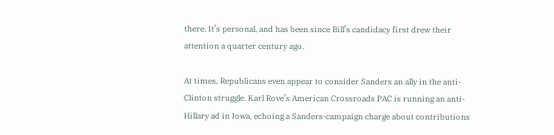there. It’s personal, and has been since Bill’s candidacy first drew their attention a quarter century ago.

At times, Republicans even appear to consider Sanders an ally in the anti-Clinton struggle. Karl Rove’s American Crossroads PAC is running an anti-Hillary ad in Iowa, echoing a Sanders-campaign charge about contributions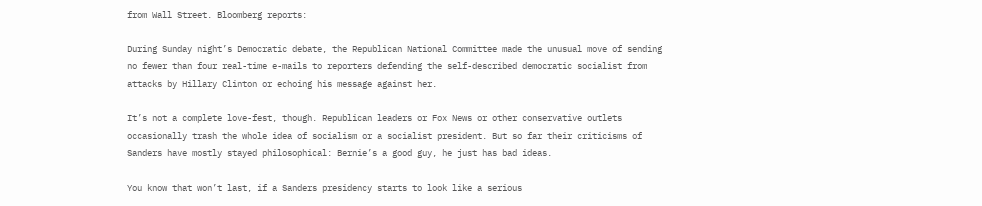from Wall Street. Bloomberg reports:

During Sunday night’s Democratic debate, the Republican National Committee made the unusual move of sending no fewer than four real-time e-mails to reporters defending the self-described democratic socialist from attacks by Hillary Clinton or echoing his message against her.

It’s not a complete love-fest, though. Republican leaders or Fox News or other conservative outlets occasionally trash the whole idea of socialism or a socialist president. But so far their criticisms of Sanders have mostly stayed philosophical: Bernie’s a good guy, he just has bad ideas.

You know that won’t last, if a Sanders presidency starts to look like a serious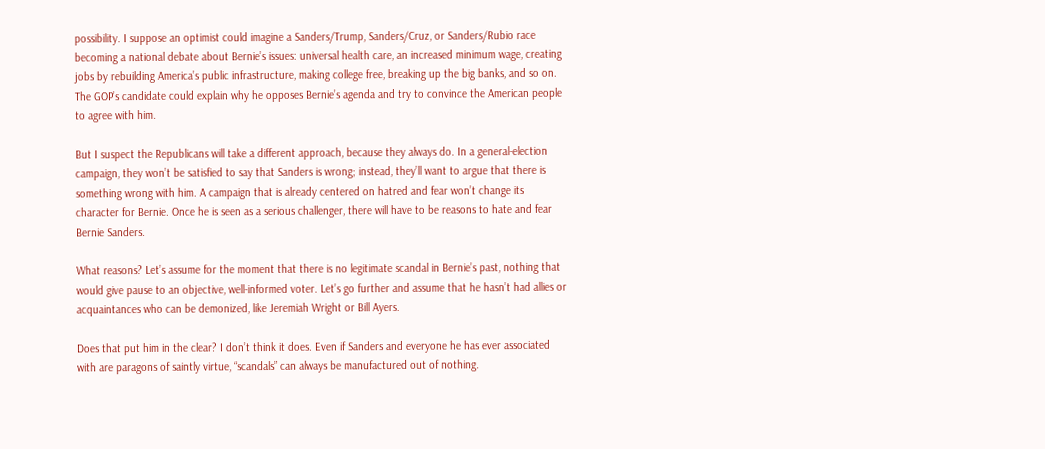possibility. I suppose an optimist could imagine a Sanders/Trump, Sanders/Cruz, or Sanders/Rubio race becoming a national debate about Bernie’s issues: universal health care, an increased minimum wage, creating jobs by rebuilding America’s public infrastructure, making college free, breaking up the big banks, and so on. The GOP’s candidate could explain why he opposes Bernie’s agenda and try to convince the American people to agree with him.

But I suspect the Republicans will take a different approach, because they always do. In a general-election campaign, they won’t be satisfied to say that Sanders is wrong; instead, they’ll want to argue that there is something wrong with him. A campaign that is already centered on hatred and fear won’t change its character for Bernie. Once he is seen as a serious challenger, there will have to be reasons to hate and fear Bernie Sanders.

What reasons? Let’s assume for the moment that there is no legitimate scandal in Bernie’s past, nothing that would give pause to an objective, well-informed voter. Let’s go further and assume that he hasn’t had allies or acquaintances who can be demonized, like Jeremiah Wright or Bill Ayers.

Does that put him in the clear? I don’t think it does. Even if Sanders and everyone he has ever associated with are paragons of saintly virtue, “scandals” can always be manufactured out of nothing.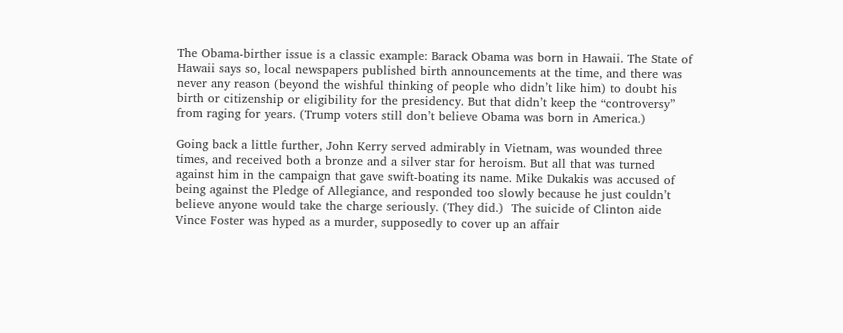The Obama-birther issue is a classic example: Barack Obama was born in Hawaii. The State of Hawaii says so, local newspapers published birth announcements at the time, and there was never any reason (beyond the wishful thinking of people who didn’t like him) to doubt his birth or citizenship or eligibility for the presidency. But that didn’t keep the “controversy” from raging for years. (Trump voters still don’t believe Obama was born in America.)

Going back a little further, John Kerry served admirably in Vietnam, was wounded three times, and received both a bronze and a silver star for heroism. But all that was turned against him in the campaign that gave swift-boating its name. Mike Dukakis was accused of being against the Pledge of Allegiance, and responded too slowly because he just couldn’t believe anyone would take the charge seriously. (They did.)  The suicide of Clinton aide Vince Foster was hyped as a murder, supposedly to cover up an affair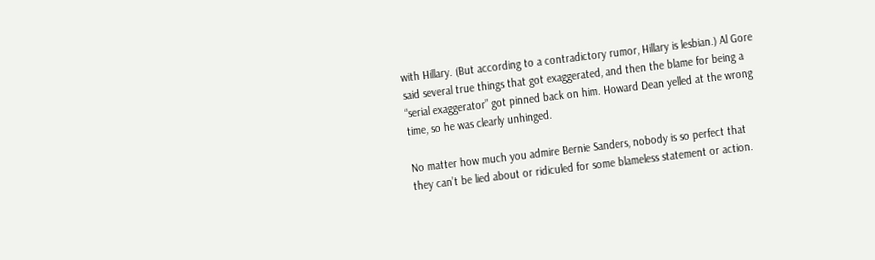with Hillary. (But according to a contradictory rumor, Hillary is lesbian.) Al Gore said several true things that got exaggerated, and then the blame for being a “serial exaggerator” got pinned back on him. Howard Dean yelled at the wrong time, so he was clearly unhinged.

No matter how much you admire Bernie Sanders, nobody is so perfect that they can’t be lied about or ridiculed for some blameless statement or action.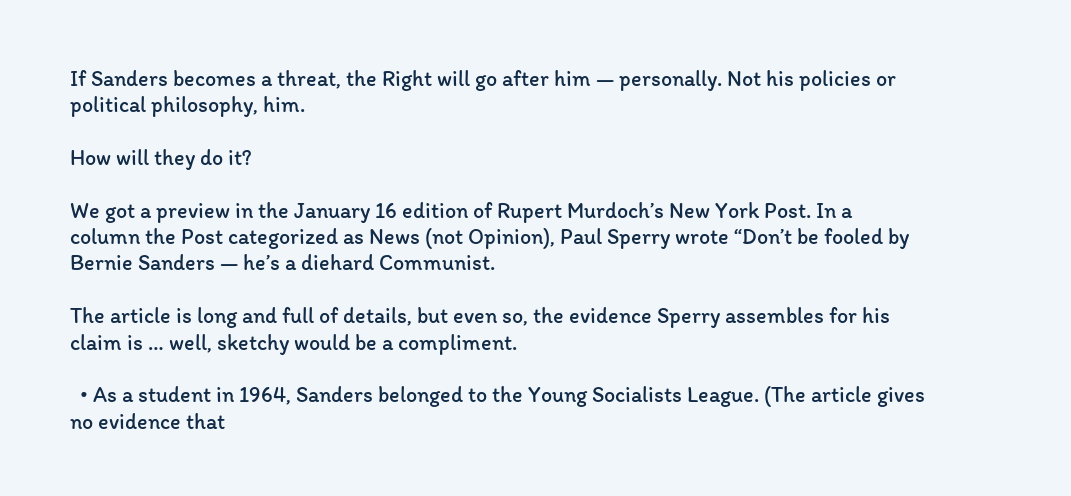If Sanders becomes a threat, the Right will go after him — personally. Not his policies or political philosophy, him.

How will they do it?

We got a preview in the January 16 edition of Rupert Murdoch’s New York Post. In a column the Post categorized as News (not Opinion), Paul Sperry wrote “Don’t be fooled by Bernie Sanders — he’s a diehard Communist.

The article is long and full of details, but even so, the evidence Sperry assembles for his claim is … well, sketchy would be a compliment.

  • As a student in 1964, Sanders belonged to the Young Socialists League. (The article gives no evidence that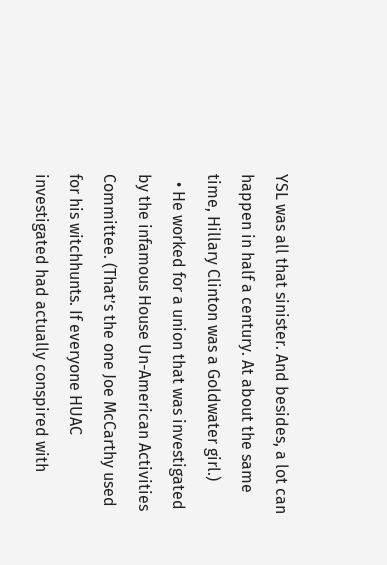YSL was all that sinister. And besides, a lot can happen in half a century. At about the same time, Hillary Clinton was a Goldwater girl.)
  • He worked for a union that was investigated by the infamous House Un-American Activities Committee. (That’s the one Joe McCarthy used for his witchhunts. If everyone HUAC investigated had actually conspired with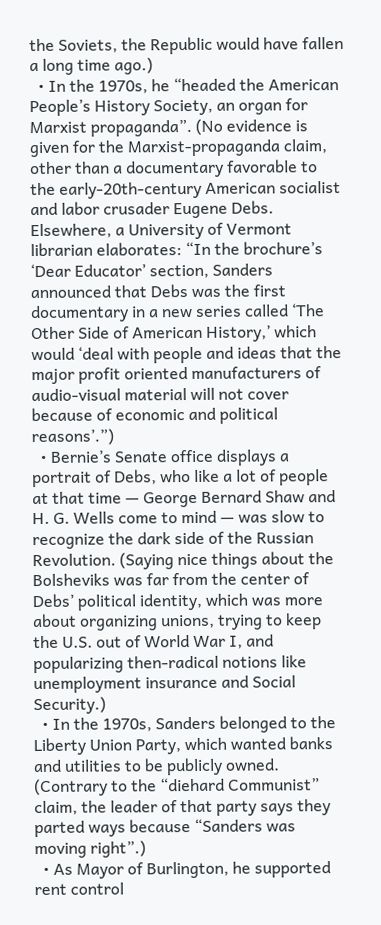the Soviets, the Republic would have fallen a long time ago.)
  • In the 1970s, he “headed the American People’s History Society, an organ for Marxist propaganda”. (No evidence is given for the Marxist-propaganda claim, other than a documentary favorable to the early-20th-century American socialist and labor crusader Eugene Debs. Elsewhere, a University of Vermont librarian elaborates: “In the brochure’s ‘Dear Educator’ section, Sanders announced that Debs was the first documentary in a new series called ‘The Other Side of American History,’ which would ‘deal with people and ideas that the major profit oriented manufacturers of audio-visual material will not cover because of economic and political reasons’.”)
  • Bernie’s Senate office displays a portrait of Debs, who like a lot of people at that time — George Bernard Shaw and H. G. Wells come to mind — was slow to recognize the dark side of the Russian Revolution. (Saying nice things about the Bolsheviks was far from the center of Debs’ political identity, which was more about organizing unions, trying to keep the U.S. out of World War I, and popularizing then-radical notions like unemployment insurance and Social Security.)
  • In the 1970s, Sanders belonged to the Liberty Union Party, which wanted banks and utilities to be publicly owned. (Contrary to the “diehard Communist” claim, the leader of that party says they parted ways because “Sanders was moving right”.)
  • As Mayor of Burlington, he supported rent control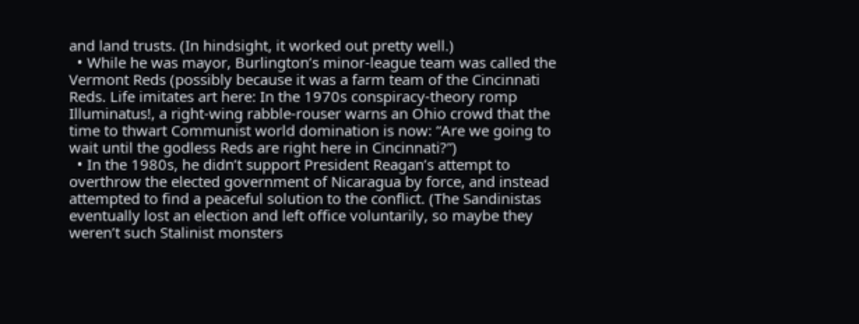and land trusts. (In hindsight, it worked out pretty well.)
  • While he was mayor, Burlington’s minor-league team was called the Vermont Reds (possibly because it was a farm team of the Cincinnati Reds. Life imitates art here: In the 1970s conspiracy-theory romp Illuminatus!, a right-wing rabble-rouser warns an Ohio crowd that the time to thwart Communist world domination is now: “Are we going to wait until the godless Reds are right here in Cincinnati?”)
  • In the 1980s, he didn’t support President Reagan’s attempt to overthrow the elected government of Nicaragua by force, and instead attempted to find a peaceful solution to the conflict. (The Sandinistas eventually lost an election and left office voluntarily, so maybe they weren’t such Stalinist monsters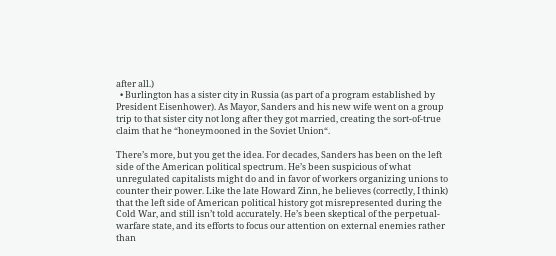after all.)
  • Burlington has a sister city in Russia (as part of a program established by President Eisenhower). As Mayor, Sanders and his new wife went on a group trip to that sister city not long after they got married, creating the sort-of-true claim that he “honeymooned in the Soviet Union“.

There’s more, but you get the idea. For decades, Sanders has been on the left side of the American political spectrum. He’s been suspicious of what unregulated capitalists might do and in favor of workers organizing unions to counter their power. Like the late Howard Zinn, he believes (correctly, I think) that the left side of American political history got misrepresented during the Cold War, and still isn’t told accurately. He’s been skeptical of the perpetual-warfare state, and its efforts to focus our attention on external enemies rather than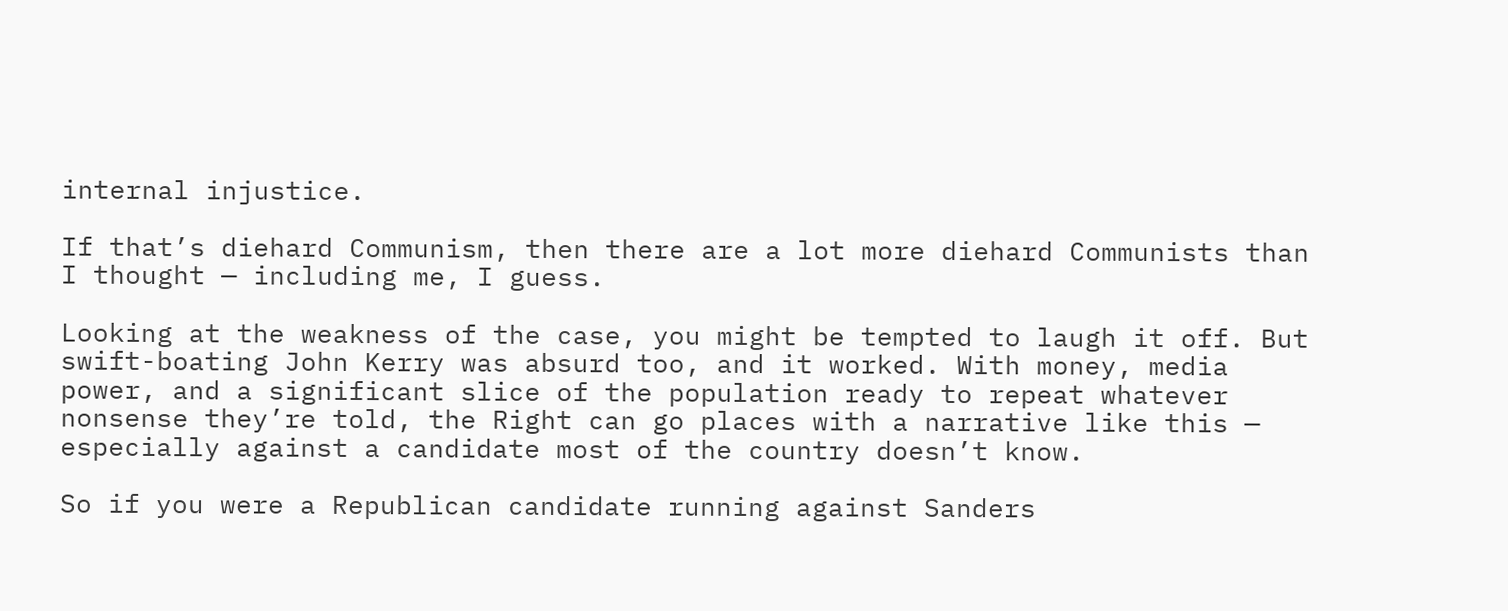internal injustice.

If that’s diehard Communism, then there are a lot more diehard Communists than I thought — including me, I guess.

Looking at the weakness of the case, you might be tempted to laugh it off. But swift-boating John Kerry was absurd too, and it worked. With money, media power, and a significant slice of the population ready to repeat whatever nonsense they’re told, the Right can go places with a narrative like this — especially against a candidate most of the country doesn’t know.

So if you were a Republican candidate running against Sanders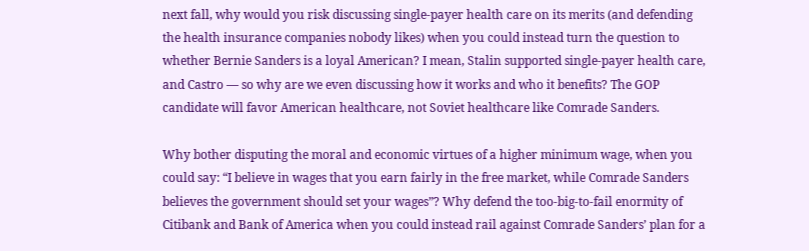next fall, why would you risk discussing single-payer health care on its merits (and defending the health insurance companies nobody likes) when you could instead turn the question to whether Bernie Sanders is a loyal American? I mean, Stalin supported single-payer health care, and Castro — so why are we even discussing how it works and who it benefits? The GOP candidate will favor American healthcare, not Soviet healthcare like Comrade Sanders.

Why bother disputing the moral and economic virtues of a higher minimum wage, when you could say: “I believe in wages that you earn fairly in the free market, while Comrade Sanders believes the government should set your wages”? Why defend the too-big-to-fail enormity of Citibank and Bank of America when you could instead rail against Comrade Sanders’ plan for a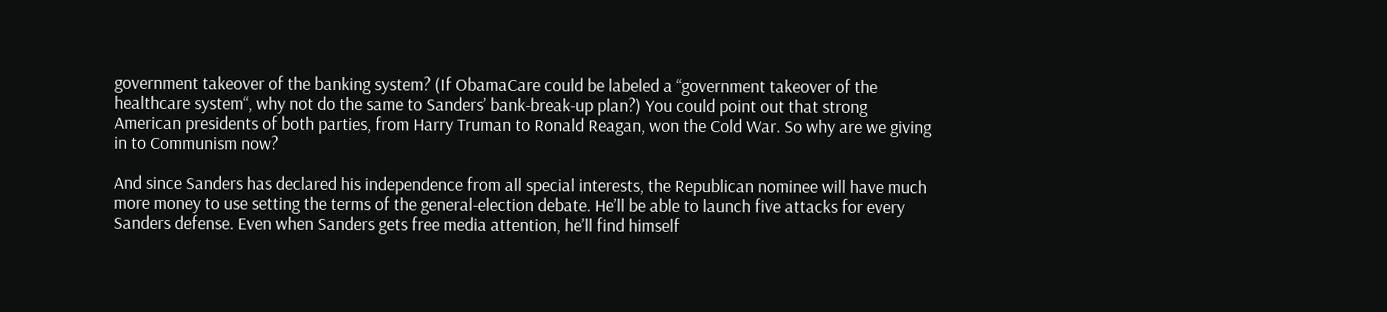government takeover of the banking system? (If ObamaCare could be labeled a “government takeover of the healthcare system“, why not do the same to Sanders’ bank-break-up plan?) You could point out that strong American presidents of both parties, from Harry Truman to Ronald Reagan, won the Cold War. So why are we giving in to Communism now?

And since Sanders has declared his independence from all special interests, the Republican nominee will have much more money to use setting the terms of the general-election debate. He’ll be able to launch five attacks for every Sanders defense. Even when Sanders gets free media attention, he’ll find himself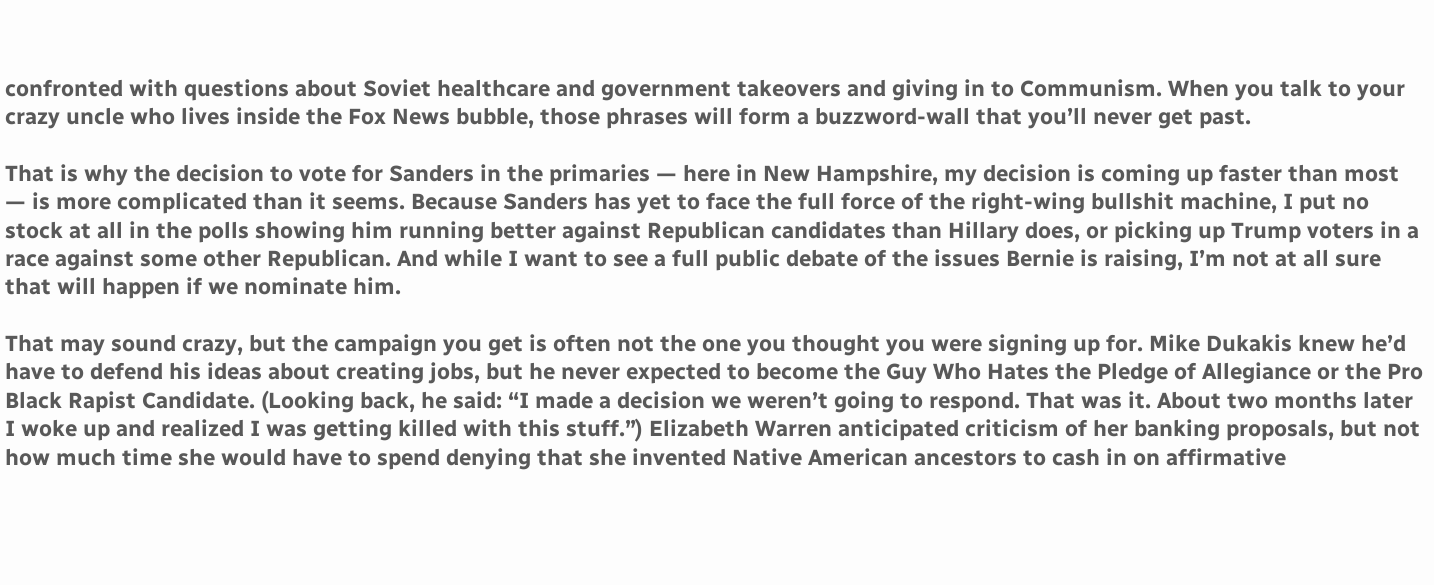confronted with questions about Soviet healthcare and government takeovers and giving in to Communism. When you talk to your crazy uncle who lives inside the Fox News bubble, those phrases will form a buzzword-wall that you’ll never get past.

That is why the decision to vote for Sanders in the primaries — here in New Hampshire, my decision is coming up faster than most — is more complicated than it seems. Because Sanders has yet to face the full force of the right-wing bullshit machine, I put no stock at all in the polls showing him running better against Republican candidates than Hillary does, or picking up Trump voters in a race against some other Republican. And while I want to see a full public debate of the issues Bernie is raising, I’m not at all sure that will happen if we nominate him.

That may sound crazy, but the campaign you get is often not the one you thought you were signing up for. Mike Dukakis knew he’d have to defend his ideas about creating jobs, but he never expected to become the Guy Who Hates the Pledge of Allegiance or the Pro Black Rapist Candidate. (Looking back, he said: “I made a decision we weren’t going to respond. That was it. About two months later I woke up and realized I was getting killed with this stuff.”) Elizabeth Warren anticipated criticism of her banking proposals, but not how much time she would have to spend denying that she invented Native American ancestors to cash in on affirmative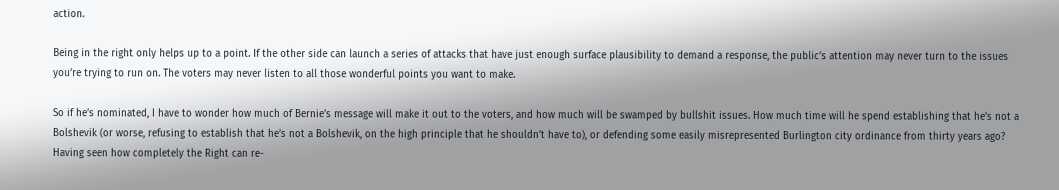action.

Being in the right only helps up to a point. If the other side can launch a series of attacks that have just enough surface plausibility to demand a response, the public’s attention may never turn to the issues you’re trying to run on. The voters may never listen to all those wonderful points you want to make.

So if he’s nominated, I have to wonder how much of Bernie’s message will make it out to the voters, and how much will be swamped by bullshit issues. How much time will he spend establishing that he’s not a Bolshevik (or worse, refusing to establish that he’s not a Bolshevik, on the high principle that he shouldn’t have to), or defending some easily misrepresented Burlington city ordinance from thirty years ago? Having seen how completely the Right can re-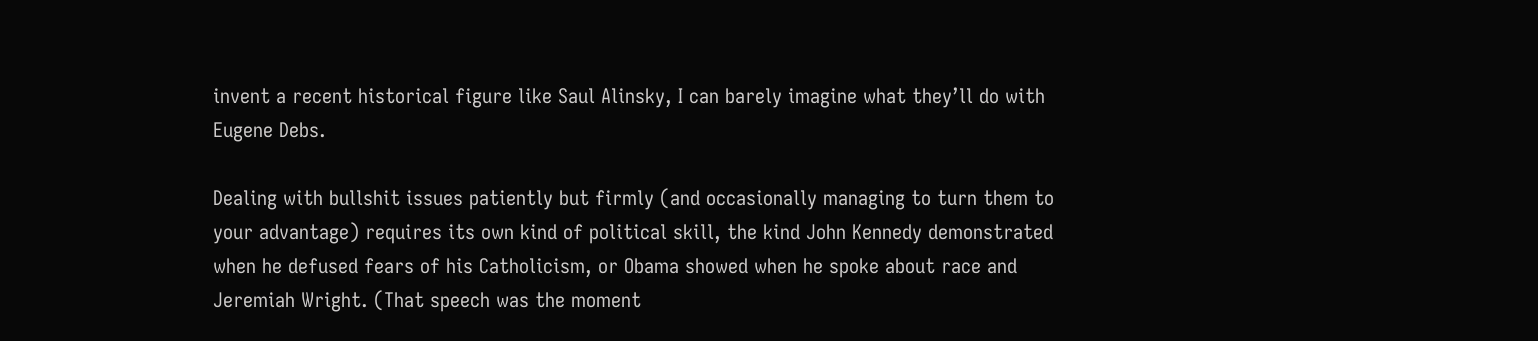invent a recent historical figure like Saul Alinsky, I can barely imagine what they’ll do with Eugene Debs.

Dealing with bullshit issues patiently but firmly (and occasionally managing to turn them to your advantage) requires its own kind of political skill, the kind John Kennedy demonstrated when he defused fears of his Catholicism, or Obama showed when he spoke about race and Jeremiah Wright. (That speech was the moment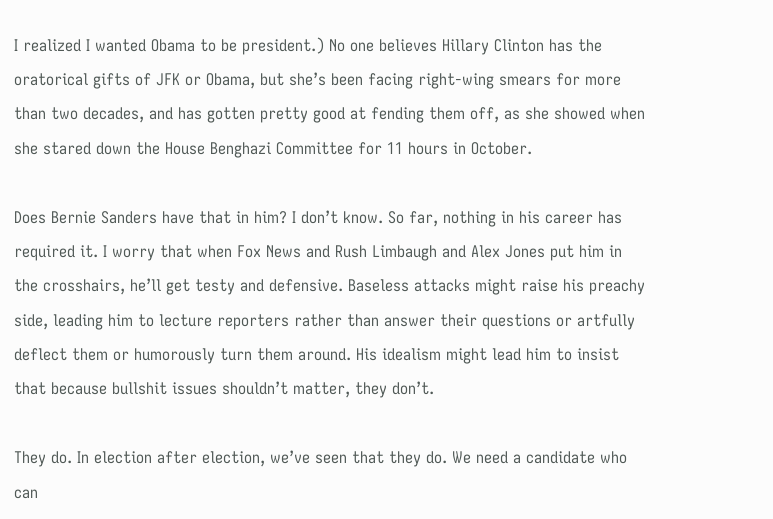I realized I wanted Obama to be president.) No one believes Hillary Clinton has the oratorical gifts of JFK or Obama, but she’s been facing right-wing smears for more than two decades, and has gotten pretty good at fending them off, as she showed when she stared down the House Benghazi Committee for 11 hours in October.

Does Bernie Sanders have that in him? I don’t know. So far, nothing in his career has required it. I worry that when Fox News and Rush Limbaugh and Alex Jones put him in the crosshairs, he’ll get testy and defensive. Baseless attacks might raise his preachy side, leading him to lecture reporters rather than answer their questions or artfully deflect them or humorously turn them around. His idealism might lead him to insist that because bullshit issues shouldn’t matter, they don’t.

They do. In election after election, we’ve seen that they do. We need a candidate who can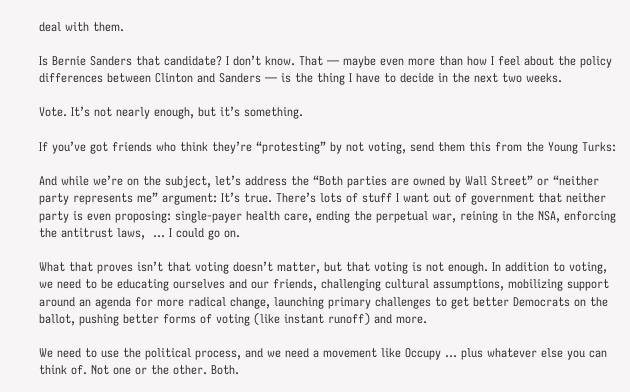deal with them.

Is Bernie Sanders that candidate? I don’t know. That — maybe even more than how I feel about the policy differences between Clinton and Sanders — is the thing I have to decide in the next two weeks.

Vote. It’s not nearly enough, but it’s something.

If you’ve got friends who think they’re “protesting” by not voting, send them this from the Young Turks:

And while we’re on the subject, let’s address the “Both parties are owned by Wall Street” or “neither party represents me” argument: It’s true. There’s lots of stuff I want out of government that neither party is even proposing: single-payer health care, ending the perpetual war, reining in the NSA, enforcing the antitrust laws,  … I could go on.

What that proves isn’t that voting doesn’t matter, but that voting is not enough. In addition to voting, we need to be educating ourselves and our friends, challenging cultural assumptions, mobilizing support around an agenda for more radical change, launching primary challenges to get better Democrats on the ballot, pushing better forms of voting (like instant runoff) and more.

We need to use the political process, and we need a movement like Occupy … plus whatever else you can think of. Not one or the other. Both.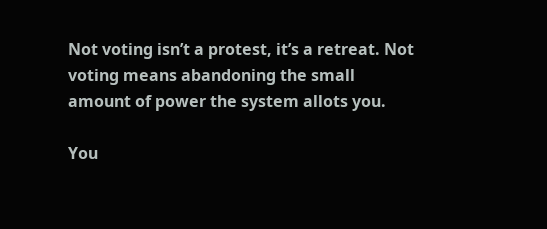Not voting isn’t a protest, it’s a retreat. Not voting means abandoning the small amount of power the system allots you.

You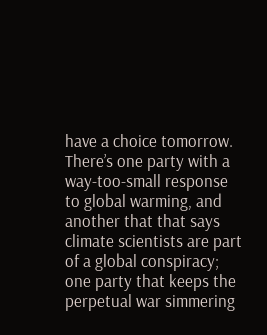have a choice tomorrow. There’s one party with a way-too-small response to global warming, and another that that says climate scientists are part of a global conspiracy; one party that keeps the perpetual war simmering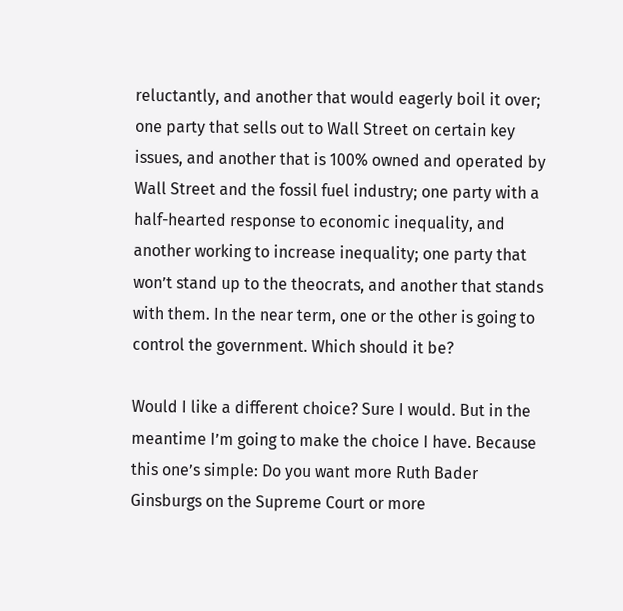reluctantly, and another that would eagerly boil it over; one party that sells out to Wall Street on certain key issues, and another that is 100% owned and operated by Wall Street and the fossil fuel industry; one party with a half-hearted response to economic inequality, and another working to increase inequality; one party that won’t stand up to the theocrats, and another that stands with them. In the near term, one or the other is going to control the government. Which should it be?

Would I like a different choice? Sure I would. But in the meantime I’m going to make the choice I have. Because this one’s simple: Do you want more Ruth Bader Ginsburgs on the Supreme Court or more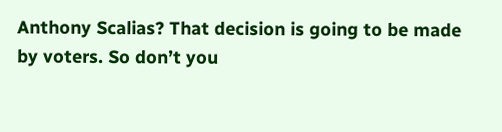Anthony Scalias? That decision is going to be made by voters. So don’t you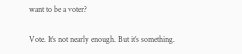want to be a voter?

Vote. It’s not nearly enough. But it’s something.